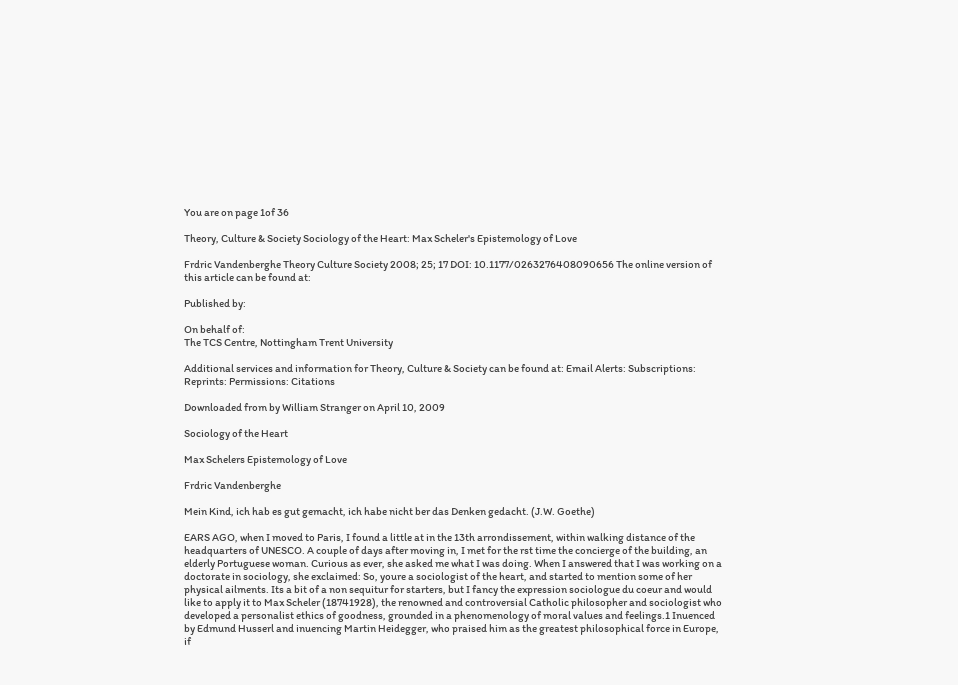You are on page 1of 36

Theory, Culture & Society Sociology of the Heart: Max Scheler's Epistemology of Love

Frdric Vandenberghe Theory Culture Society 2008; 25; 17 DOI: 10.1177/0263276408090656 The online version of this article can be found at:

Published by:

On behalf of:
The TCS Centre, Nottingham Trent University

Additional services and information for Theory, Culture & Society can be found at: Email Alerts: Subscriptions: Reprints: Permissions: Citations

Downloaded from by William Stranger on April 10, 2009

Sociology of the Heart

Max Schelers Epistemology of Love

Frdric Vandenberghe

Mein Kind, ich hab es gut gemacht, ich habe nicht ber das Denken gedacht. (J.W. Goethe)

EARS AGO, when I moved to Paris, I found a little at in the 13th arrondissement, within walking distance of the headquarters of UNESCO. A couple of days after moving in, I met for the rst time the concierge of the building, an elderly Portuguese woman. Curious as ever, she asked me what I was doing. When I answered that I was working on a doctorate in sociology, she exclaimed: So, youre a sociologist of the heart, and started to mention some of her physical ailments. Its a bit of a non sequitur for starters, but I fancy the expression sociologue du coeur and would like to apply it to Max Scheler (18741928), the renowned and controversial Catholic philosopher and sociologist who developed a personalist ethics of goodness, grounded in a phenomenology of moral values and feelings.1 Inuenced by Edmund Husserl and inuencing Martin Heidegger, who praised him as the greatest philosophical force in Europe, if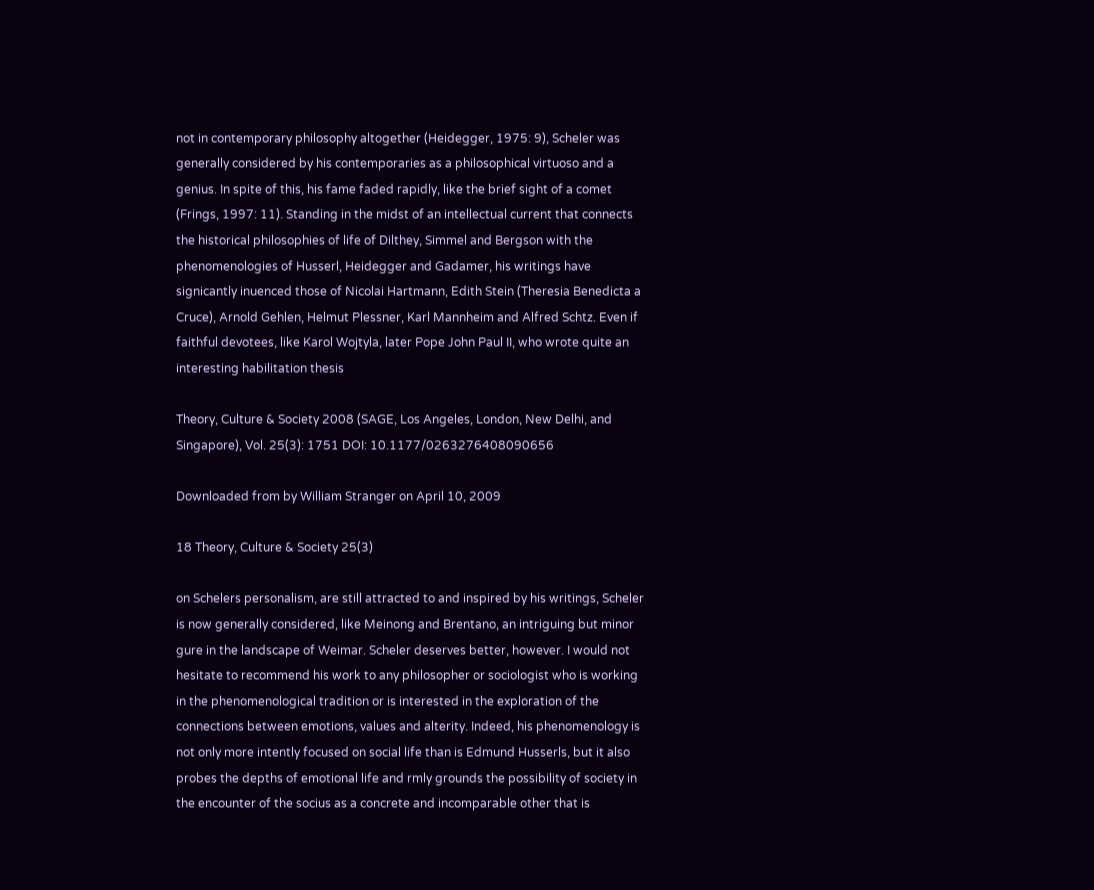not in contemporary philosophy altogether (Heidegger, 1975: 9), Scheler was generally considered by his contemporaries as a philosophical virtuoso and a genius. In spite of this, his fame faded rapidly, like the brief sight of a comet (Frings, 1997: 11). Standing in the midst of an intellectual current that connects the historical philosophies of life of Dilthey, Simmel and Bergson with the phenomenologies of Husserl, Heidegger and Gadamer, his writings have signicantly inuenced those of Nicolai Hartmann, Edith Stein (Theresia Benedicta a Cruce), Arnold Gehlen, Helmut Plessner, Karl Mannheim and Alfred Schtz. Even if faithful devotees, like Karol Wojtyla, later Pope John Paul II, who wrote quite an interesting habilitation thesis

Theory, Culture & Society 2008 (SAGE, Los Angeles, London, New Delhi, and Singapore), Vol. 25(3): 1751 DOI: 10.1177/0263276408090656

Downloaded from by William Stranger on April 10, 2009

18 Theory, Culture & Society 25(3)

on Schelers personalism, are still attracted to and inspired by his writings, Scheler is now generally considered, like Meinong and Brentano, an intriguing but minor gure in the landscape of Weimar. Scheler deserves better, however. I would not hesitate to recommend his work to any philosopher or sociologist who is working in the phenomenological tradition or is interested in the exploration of the connections between emotions, values and alterity. Indeed, his phenomenology is not only more intently focused on social life than is Edmund Husserls, but it also probes the depths of emotional life and rmly grounds the possibility of society in the encounter of the socius as a concrete and incomparable other that is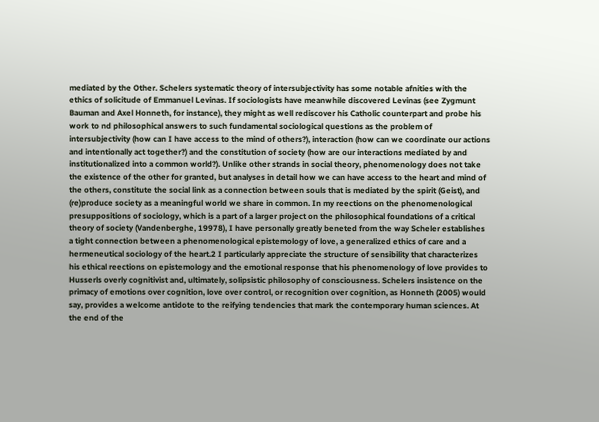mediated by the Other. Schelers systematic theory of intersubjectivity has some notable afnities with the ethics of solicitude of Emmanuel Levinas. If sociologists have meanwhile discovered Levinas (see Zygmunt Bauman and Axel Honneth, for instance), they might as well rediscover his Catholic counterpart and probe his work to nd philosophical answers to such fundamental sociological questions as the problem of intersubjectivity (how can I have access to the mind of others?), interaction (how can we coordinate our actions and intentionally act together?) and the constitution of society (how are our interactions mediated by and institutionalized into a common world?). Unlike other strands in social theory, phenomenology does not take the existence of the other for granted, but analyses in detail how we can have access to the heart and mind of the others, constitute the social link as a connection between souls that is mediated by the spirit (Geist), and (re)produce society as a meaningful world we share in common. In my reections on the phenomenological presuppositions of sociology, which is a part of a larger project on the philosophical foundations of a critical theory of society (Vandenberghe, 19978), I have personally greatly beneted from the way Scheler establishes a tight connection between a phenomenological epistemology of love, a generalized ethics of care and a hermeneutical sociology of the heart.2 I particularly appreciate the structure of sensibility that characterizes his ethical reections on epistemology and the emotional response that his phenomenology of love provides to Husserls overly cognitivist and, ultimately, solipsistic philosophy of consciousness. Schelers insistence on the primacy of emotions over cognition, love over control, or recognition over cognition, as Honneth (2005) would say, provides a welcome antidote to the reifying tendencies that mark the contemporary human sciences. At the end of the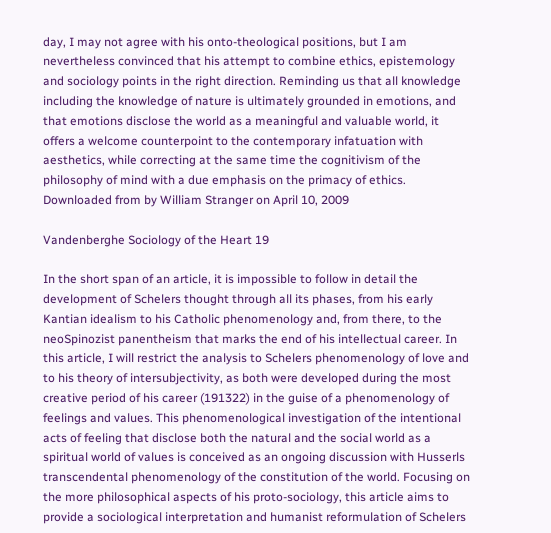day, I may not agree with his onto-theological positions, but I am nevertheless convinced that his attempt to combine ethics, epistemology and sociology points in the right direction. Reminding us that all knowledge including the knowledge of nature is ultimately grounded in emotions, and that emotions disclose the world as a meaningful and valuable world, it offers a welcome counterpoint to the contemporary infatuation with aesthetics, while correcting at the same time the cognitivism of the philosophy of mind with a due emphasis on the primacy of ethics.
Downloaded from by William Stranger on April 10, 2009

Vandenberghe Sociology of the Heart 19

In the short span of an article, it is impossible to follow in detail the development of Schelers thought through all its phases, from his early Kantian idealism to his Catholic phenomenology and, from there, to the neoSpinozist panentheism that marks the end of his intellectual career. In this article, I will restrict the analysis to Schelers phenomenology of love and to his theory of intersubjectivity, as both were developed during the most creative period of his career (191322) in the guise of a phenomenology of feelings and values. This phenomenological investigation of the intentional acts of feeling that disclose both the natural and the social world as a spiritual world of values is conceived as an ongoing discussion with Husserls transcendental phenomenology of the constitution of the world. Focusing on the more philosophical aspects of his proto-sociology, this article aims to provide a sociological interpretation and humanist reformulation of Schelers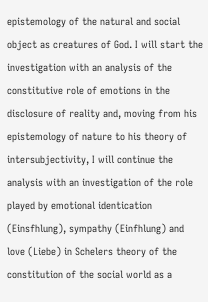epistemology of the natural and social object as creatures of God. I will start the investigation with an analysis of the constitutive role of emotions in the disclosure of reality and, moving from his epistemology of nature to his theory of intersubjectivity, I will continue the analysis with an investigation of the role played by emotional identication (Einsfhlung), sympathy (Einfhlung) and love (Liebe) in Schelers theory of the constitution of the social world as a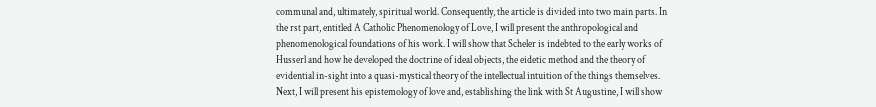communal and, ultimately, spiritual world. Consequently, the article is divided into two main parts. In the rst part, entitled A Catholic Phenomenology of Love, I will present the anthropological and phenomenological foundations of his work. I will show that Scheler is indebted to the early works of Husserl and how he developed the doctrine of ideal objects, the eidetic method and the theory of evidential in-sight into a quasi-mystical theory of the intellectual intuition of the things themselves. Next, I will present his epistemology of love and, establishing the link with St Augustine, I will show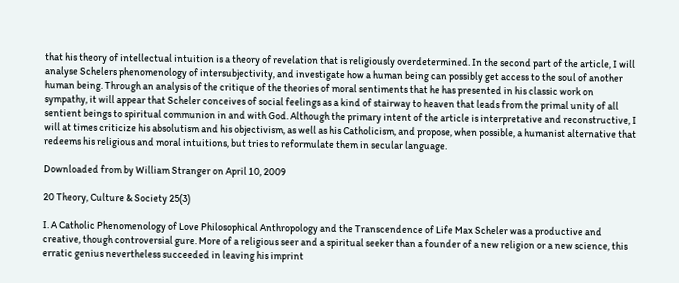that his theory of intellectual intuition is a theory of revelation that is religiously overdetermined. In the second part of the article, I will analyse Schelers phenomenology of intersubjectivity, and investigate how a human being can possibly get access to the soul of another human being. Through an analysis of the critique of the theories of moral sentiments that he has presented in his classic work on sympathy, it will appear that Scheler conceives of social feelings as a kind of stairway to heaven that leads from the primal unity of all sentient beings to spiritual communion in and with God. Although the primary intent of the article is interpretative and reconstructive, I will at times criticize his absolutism and his objectivism, as well as his Catholicism, and propose, when possible, a humanist alternative that redeems his religious and moral intuitions, but tries to reformulate them in secular language.

Downloaded from by William Stranger on April 10, 2009

20 Theory, Culture & Society 25(3)

I. A Catholic Phenomenology of Love Philosophical Anthropology and the Transcendence of Life Max Scheler was a productive and creative, though controversial gure. More of a religious seer and a spiritual seeker than a founder of a new religion or a new science, this erratic genius nevertheless succeeded in leaving his imprint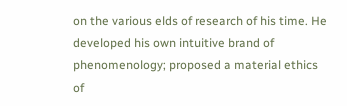on the various elds of research of his time. He developed his own intuitive brand of phenomenology; proposed a material ethics of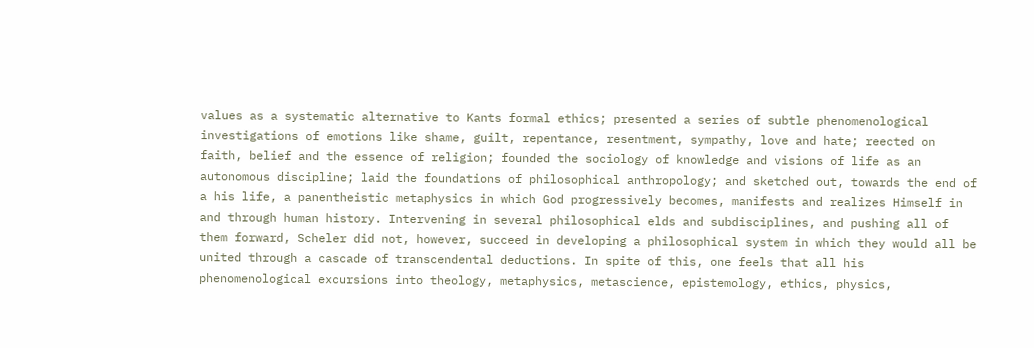values as a systematic alternative to Kants formal ethics; presented a series of subtle phenomenological investigations of emotions like shame, guilt, repentance, resentment, sympathy, love and hate; reected on faith, belief and the essence of religion; founded the sociology of knowledge and visions of life as an autonomous discipline; laid the foundations of philosophical anthropology; and sketched out, towards the end of a his life, a panentheistic metaphysics in which God progressively becomes, manifests and realizes Himself in and through human history. Intervening in several philosophical elds and subdisciplines, and pushing all of them forward, Scheler did not, however, succeed in developing a philosophical system in which they would all be united through a cascade of transcendental deductions. In spite of this, one feels that all his phenomenological excursions into theology, metaphysics, metascience, epistemology, ethics, physics,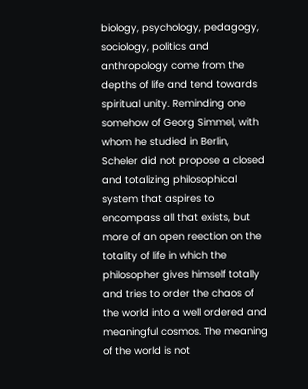biology, psychology, pedagogy, sociology, politics and anthropology come from the depths of life and tend towards spiritual unity. Reminding one somehow of Georg Simmel, with whom he studied in Berlin, Scheler did not propose a closed and totalizing philosophical system that aspires to encompass all that exists, but more of an open reection on the totality of life in which the philosopher gives himself totally and tries to order the chaos of the world into a well ordered and meaningful cosmos. The meaning of the world is not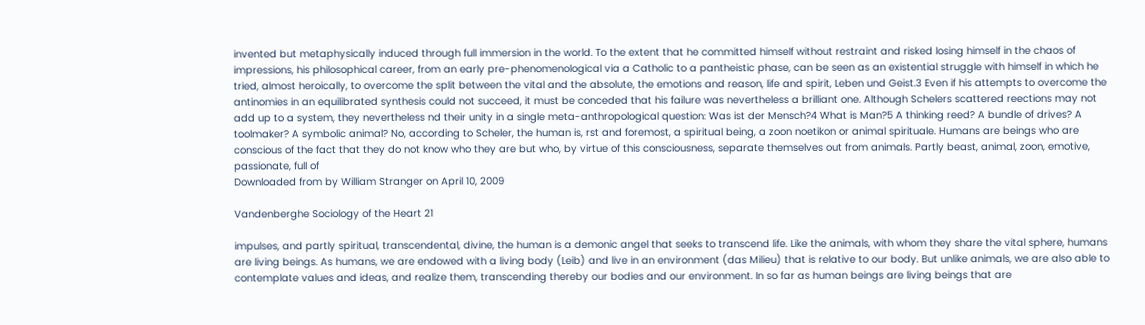invented but metaphysically induced through full immersion in the world. To the extent that he committed himself without restraint and risked losing himself in the chaos of impressions, his philosophical career, from an early pre-phenomenological via a Catholic to a pantheistic phase, can be seen as an existential struggle with himself in which he tried, almost heroically, to overcome the split between the vital and the absolute, the emotions and reason, life and spirit, Leben und Geist.3 Even if his attempts to overcome the antinomies in an equilibrated synthesis could not succeed, it must be conceded that his failure was nevertheless a brilliant one. Although Schelers scattered reections may not add up to a system, they nevertheless nd their unity in a single meta-anthropological question: Was ist der Mensch?4 What is Man?5 A thinking reed? A bundle of drives? A toolmaker? A symbolic animal? No, according to Scheler, the human is, rst and foremost, a spiritual being, a zoon noetikon or animal spirituale. Humans are beings who are conscious of the fact that they do not know who they are but who, by virtue of this consciousness, separate themselves out from animals. Partly beast, animal, zoon, emotive, passionate, full of
Downloaded from by William Stranger on April 10, 2009

Vandenberghe Sociology of the Heart 21

impulses, and partly spiritual, transcendental, divine, the human is a demonic angel that seeks to transcend life. Like the animals, with whom they share the vital sphere, humans are living beings. As humans, we are endowed with a living body (Leib) and live in an environment (das Milieu) that is relative to our body. But unlike animals, we are also able to contemplate values and ideas, and realize them, transcending thereby our bodies and our environment. In so far as human beings are living beings that are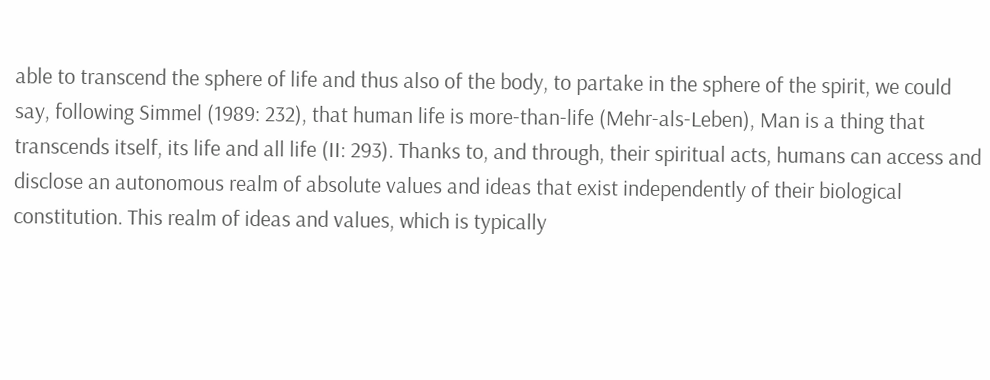able to transcend the sphere of life and thus also of the body, to partake in the sphere of the spirit, we could say, following Simmel (1989: 232), that human life is more-than-life (Mehr-als-Leben), Man is a thing that transcends itself, its life and all life (II: 293). Thanks to, and through, their spiritual acts, humans can access and disclose an autonomous realm of absolute values and ideas that exist independently of their biological constitution. This realm of ideas and values, which is typically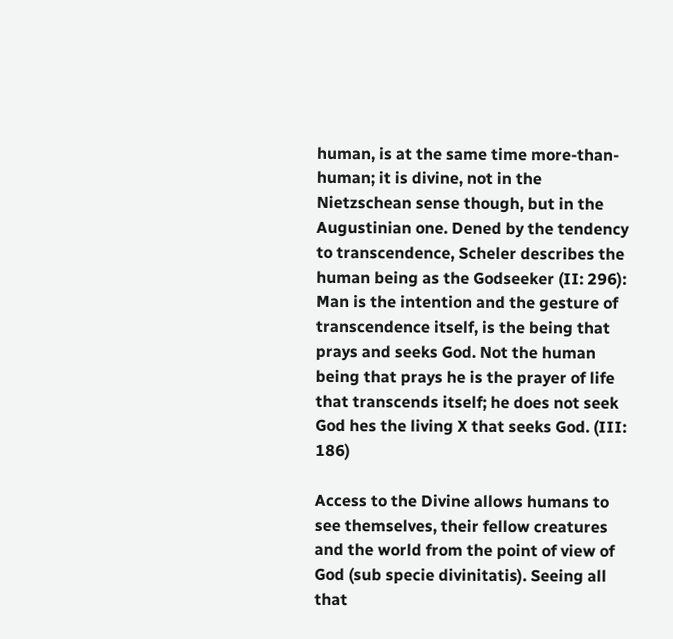human, is at the same time more-than-human; it is divine, not in the Nietzschean sense though, but in the Augustinian one. Dened by the tendency to transcendence, Scheler describes the human being as the Godseeker (II: 296):
Man is the intention and the gesture of transcendence itself, is the being that prays and seeks God. Not the human being that prays he is the prayer of life that transcends itself; he does not seek God hes the living X that seeks God. (III: 186)

Access to the Divine allows humans to see themselves, their fellow creatures and the world from the point of view of God (sub specie divinitatis). Seeing all that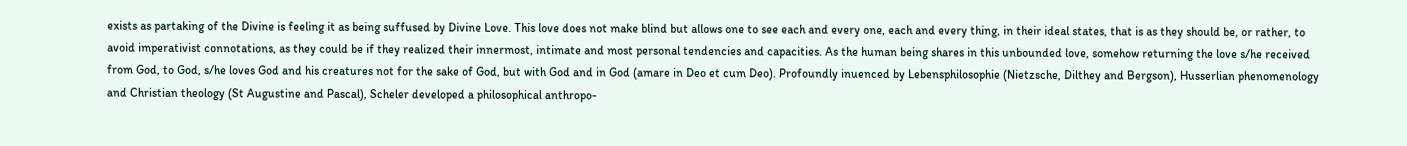exists as partaking of the Divine is feeling it as being suffused by Divine Love. This love does not make blind but allows one to see each and every one, each and every thing, in their ideal states, that is as they should be, or rather, to avoid imperativist connotations, as they could be if they realized their innermost, intimate and most personal tendencies and capacities. As the human being shares in this unbounded love, somehow returning the love s/he received from God, to God, s/he loves God and his creatures not for the sake of God, but with God and in God (amare in Deo et cum Deo). Profoundly inuenced by Lebensphilosophie (Nietzsche, Dilthey and Bergson), Husserlian phenomenology and Christian theology (St Augustine and Pascal), Scheler developed a philosophical anthropo-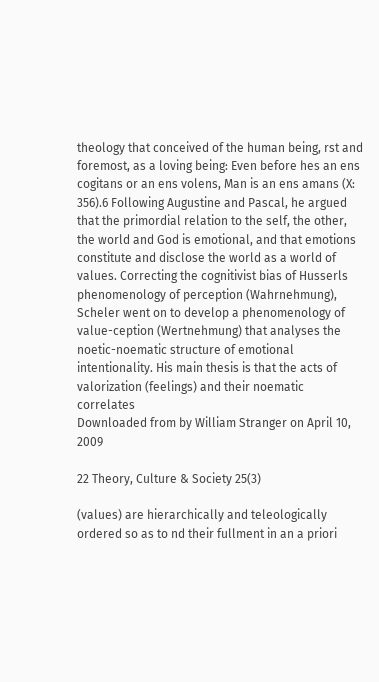theology that conceived of the human being, rst and foremost, as a loving being: Even before hes an ens cogitans or an ens volens, Man is an ens amans (X: 356).6 Following Augustine and Pascal, he argued that the primordial relation to the self, the other, the world and God is emotional, and that emotions constitute and disclose the world as a world of values. Correcting the cognitivist bias of Husserls phenomenology of perception (Wahrnehmung), Scheler went on to develop a phenomenology of value-ception (Wertnehmung) that analyses the noetic-noematic structure of emotional intentionality. His main thesis is that the acts of valorization (feelings) and their noematic correlates
Downloaded from by William Stranger on April 10, 2009

22 Theory, Culture & Society 25(3)

(values) are hierarchically and teleologically ordered so as to nd their fullment in an a priori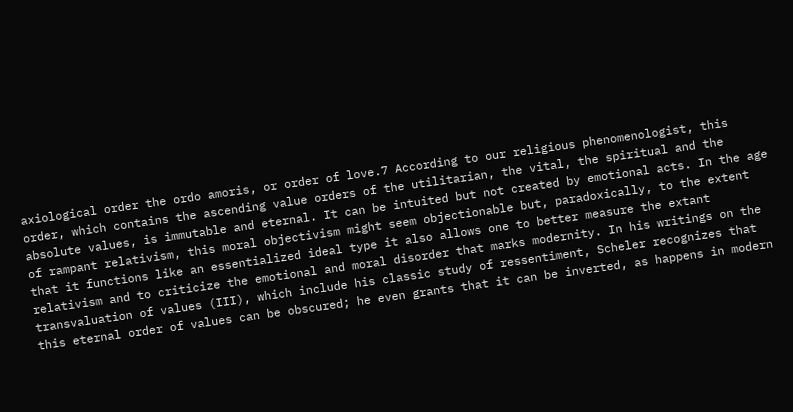axiological order the ordo amoris, or order of love.7 According to our religious phenomenologist, this order, which contains the ascending value orders of the utilitarian, the vital, the spiritual and the absolute values, is immutable and eternal. It can be intuited but not created by emotional acts. In the age of rampant relativism, this moral objectivism might seem objectionable but, paradoxically, to the extent that it functions like an essentialized ideal type it also allows one to better measure the extant relativism and to criticize the emotional and moral disorder that marks modernity. In his writings on the transvaluation of values (III), which include his classic study of ressentiment, Scheler recognizes that this eternal order of values can be obscured; he even grants that it can be inverted, as happens in modern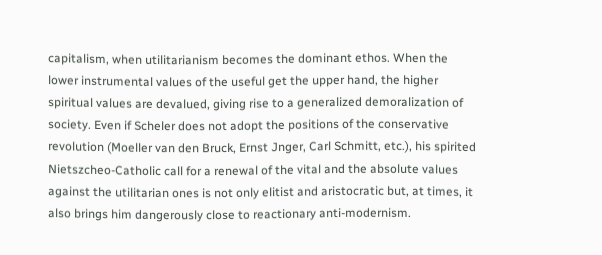capitalism, when utilitarianism becomes the dominant ethos. When the lower instrumental values of the useful get the upper hand, the higher spiritual values are devalued, giving rise to a generalized demoralization of society. Even if Scheler does not adopt the positions of the conservative revolution (Moeller van den Bruck, Ernst Jnger, Carl Schmitt, etc.), his spirited Nietszcheo-Catholic call for a renewal of the vital and the absolute values against the utilitarian ones is not only elitist and aristocratic but, at times, it also brings him dangerously close to reactionary anti-modernism.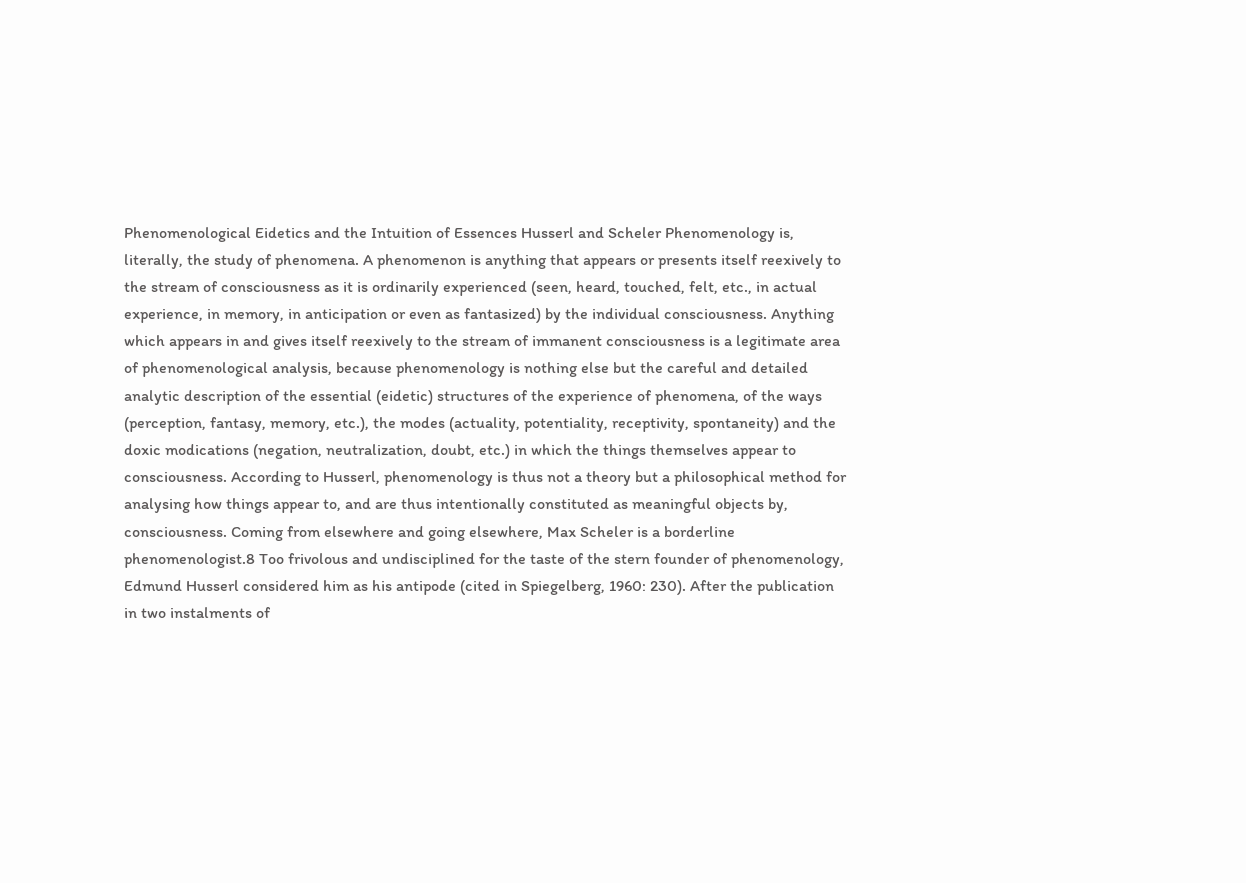Phenomenological Eidetics and the Intuition of Essences Husserl and Scheler Phenomenology is, literally, the study of phenomena. A phenomenon is anything that appears or presents itself reexively to the stream of consciousness as it is ordinarily experienced (seen, heard, touched, felt, etc., in actual experience, in memory, in anticipation or even as fantasized) by the individual consciousness. Anything which appears in and gives itself reexively to the stream of immanent consciousness is a legitimate area of phenomenological analysis, because phenomenology is nothing else but the careful and detailed analytic description of the essential (eidetic) structures of the experience of phenomena, of the ways (perception, fantasy, memory, etc.), the modes (actuality, potentiality, receptivity, spontaneity) and the doxic modications (negation, neutralization, doubt, etc.) in which the things themselves appear to consciousness. According to Husserl, phenomenology is thus not a theory but a philosophical method for analysing how things appear to, and are thus intentionally constituted as meaningful objects by, consciousness. Coming from elsewhere and going elsewhere, Max Scheler is a borderline phenomenologist.8 Too frivolous and undisciplined for the taste of the stern founder of phenomenology, Edmund Husserl considered him as his antipode (cited in Spiegelberg, 1960: 230). After the publication in two instalments of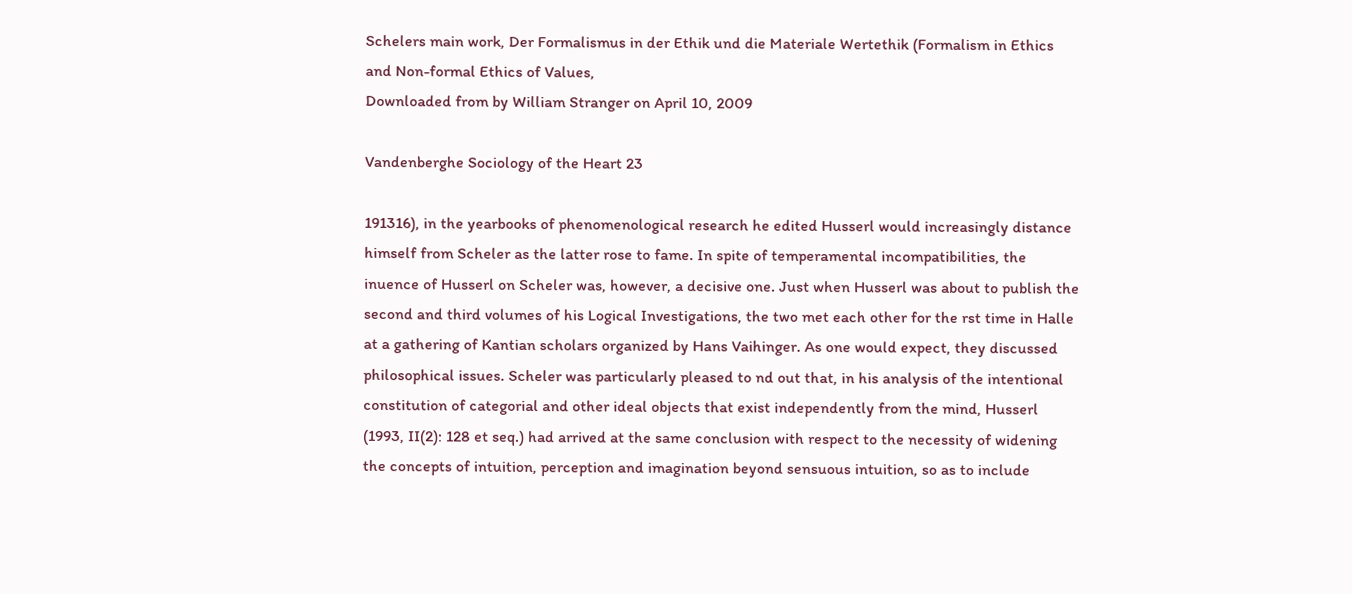Schelers main work, Der Formalismus in der Ethik und die Materiale Wertethik (Formalism in Ethics and Non-formal Ethics of Values,
Downloaded from by William Stranger on April 10, 2009

Vandenberghe Sociology of the Heart 23

191316), in the yearbooks of phenomenological research he edited Husserl would increasingly distance himself from Scheler as the latter rose to fame. In spite of temperamental incompatibilities, the inuence of Husserl on Scheler was, however, a decisive one. Just when Husserl was about to publish the second and third volumes of his Logical Investigations, the two met each other for the rst time in Halle at a gathering of Kantian scholars organized by Hans Vaihinger. As one would expect, they discussed philosophical issues. Scheler was particularly pleased to nd out that, in his analysis of the intentional constitution of categorial and other ideal objects that exist independently from the mind, Husserl (1993, II(2): 128 et seq.) had arrived at the same conclusion with respect to the necessity of widening the concepts of intuition, perception and imagination beyond sensuous intuition, so as to include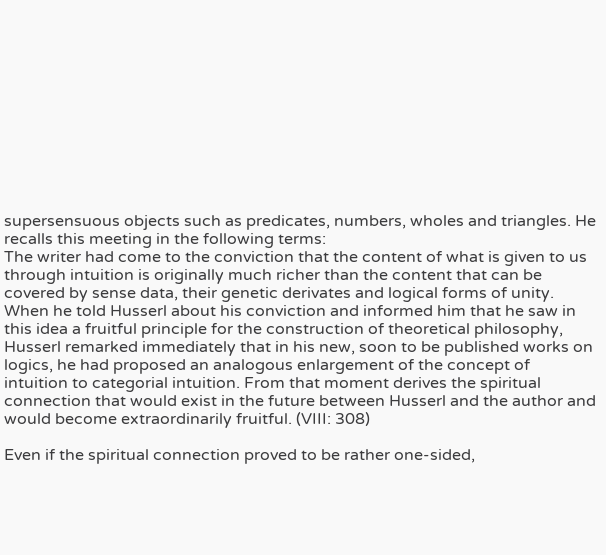supersensuous objects such as predicates, numbers, wholes and triangles. He recalls this meeting in the following terms:
The writer had come to the conviction that the content of what is given to us through intuition is originally much richer than the content that can be covered by sense data, their genetic derivates and logical forms of unity. When he told Husserl about his conviction and informed him that he saw in this idea a fruitful principle for the construction of theoretical philosophy, Husserl remarked immediately that in his new, soon to be published works on logics, he had proposed an analogous enlargement of the concept of intuition to categorial intuition. From that moment derives the spiritual connection that would exist in the future between Husserl and the author and would become extraordinarily fruitful. (VIII: 308)

Even if the spiritual connection proved to be rather one-sided,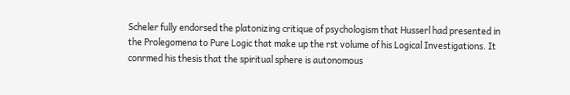Scheler fully endorsed the platonizing critique of psychologism that Husserl had presented in the Prolegomena to Pure Logic that make up the rst volume of his Logical Investigations. It conrmed his thesis that the spiritual sphere is autonomous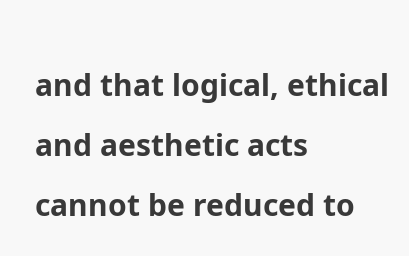and that logical, ethical and aesthetic acts cannot be reduced to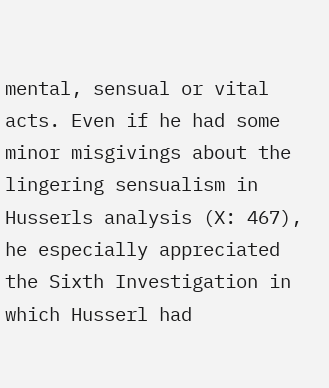mental, sensual or vital acts. Even if he had some minor misgivings about the lingering sensualism in Husserls analysis (X: 467), he especially appreciated the Sixth Investigation in which Husserl had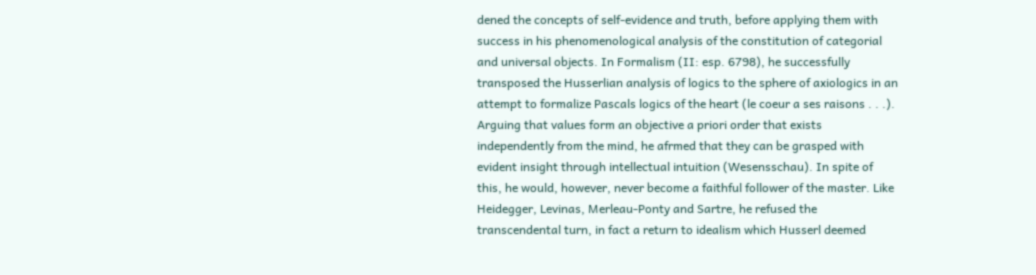dened the concepts of self-evidence and truth, before applying them with success in his phenomenological analysis of the constitution of categorial and universal objects. In Formalism (II: esp. 6798), he successfully transposed the Husserlian analysis of logics to the sphere of axiologics in an attempt to formalize Pascals logics of the heart (le coeur a ses raisons . . .). Arguing that values form an objective a priori order that exists independently from the mind, he afrmed that they can be grasped with evident insight through intellectual intuition (Wesensschau). In spite of this, he would, however, never become a faithful follower of the master. Like Heidegger, Levinas, Merleau-Ponty and Sartre, he refused the transcendental turn, in fact a return to idealism which Husserl deemed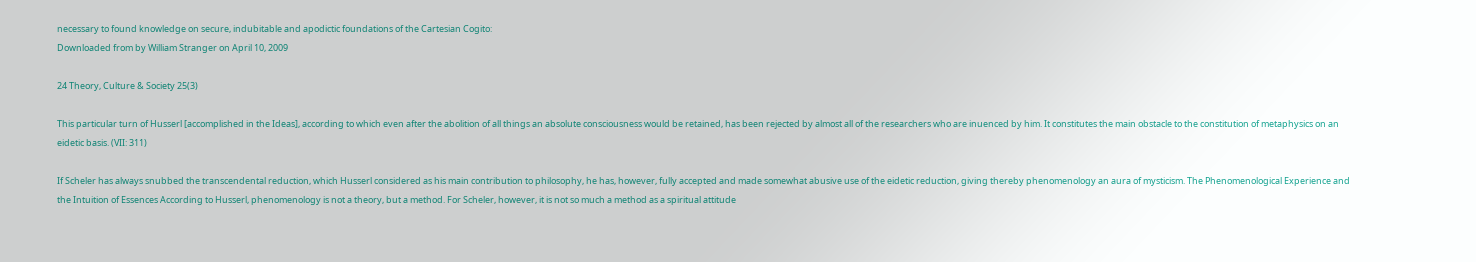necessary to found knowledge on secure, indubitable and apodictic foundations of the Cartesian Cogito:
Downloaded from by William Stranger on April 10, 2009

24 Theory, Culture & Society 25(3)

This particular turn of Husserl [accomplished in the Ideas], according to which even after the abolition of all things an absolute consciousness would be retained, has been rejected by almost all of the researchers who are inuenced by him. It constitutes the main obstacle to the constitution of metaphysics on an eidetic basis. (VII: 311)

If Scheler has always snubbed the transcendental reduction, which Husserl considered as his main contribution to philosophy, he has, however, fully accepted and made somewhat abusive use of the eidetic reduction, giving thereby phenomenology an aura of mysticism. The Phenomenological Experience and the Intuition of Essences According to Husserl, phenomenology is not a theory, but a method. For Scheler, however, it is not so much a method as a spiritual attitude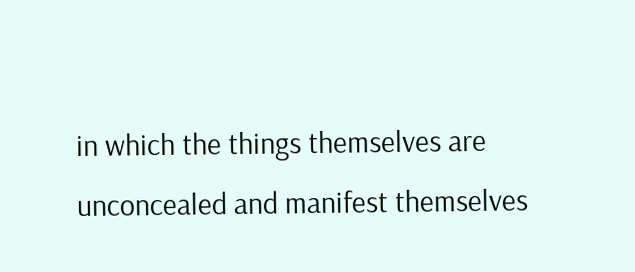in which the things themselves are unconcealed and manifest themselves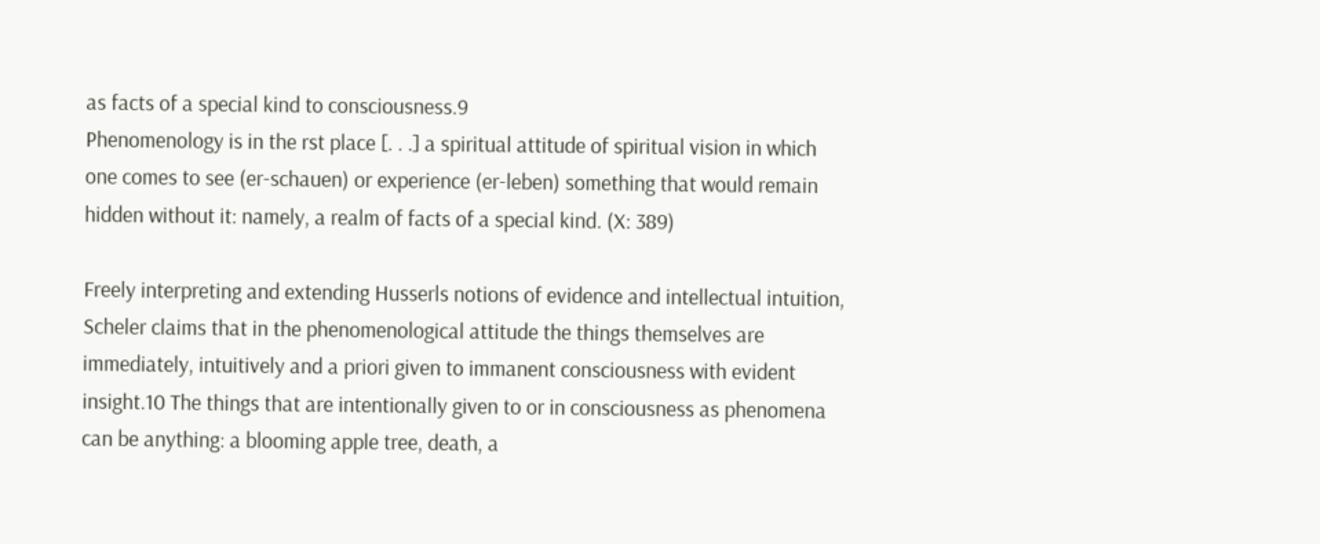as facts of a special kind to consciousness.9
Phenomenology is in the rst place [. . .] a spiritual attitude of spiritual vision in which one comes to see (er-schauen) or experience (er-leben) something that would remain hidden without it: namely, a realm of facts of a special kind. (X: 389)

Freely interpreting and extending Husserls notions of evidence and intellectual intuition, Scheler claims that in the phenomenological attitude the things themselves are immediately, intuitively and a priori given to immanent consciousness with evident insight.10 The things that are intentionally given to or in consciousness as phenomena can be anything: a blooming apple tree, death, a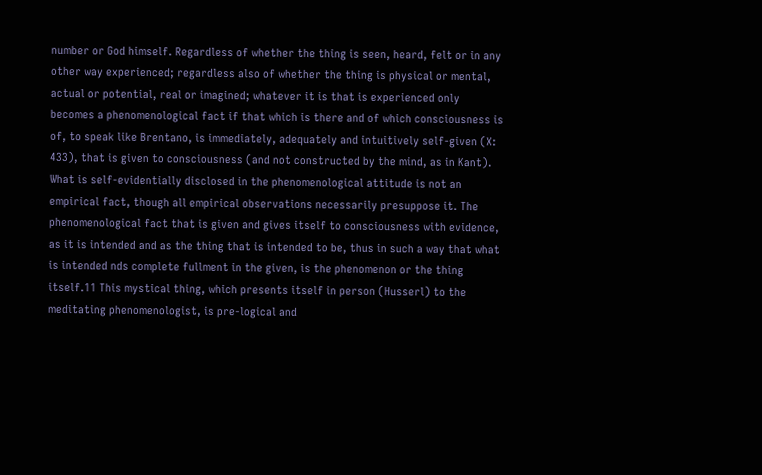number or God himself. Regardless of whether the thing is seen, heard, felt or in any other way experienced; regardless also of whether the thing is physical or mental, actual or potential, real or imagined; whatever it is that is experienced only becomes a phenomenological fact if that which is there and of which consciousness is of, to speak like Brentano, is immediately, adequately and intuitively self-given (X: 433), that is given to consciousness (and not constructed by the mind, as in Kant). What is self-evidentially disclosed in the phenomenological attitude is not an empirical fact, though all empirical observations necessarily presuppose it. The phenomenological fact that is given and gives itself to consciousness with evidence, as it is intended and as the thing that is intended to be, thus in such a way that what is intended nds complete fullment in the given, is the phenomenon or the thing itself.11 This mystical thing, which presents itself in person (Husserl) to the meditating phenomenologist, is pre-logical and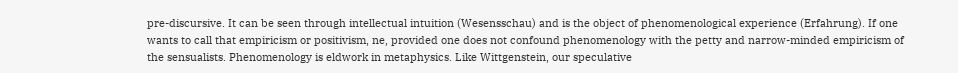pre-discursive. It can be seen through intellectual intuition (Wesensschau) and is the object of phenomenological experience (Erfahrung). If one wants to call that empiricism or positivism, ne, provided one does not confound phenomenology with the petty and narrow-minded empiricism of the sensualists. Phenomenology is eldwork in metaphysics. Like Wittgenstein, our speculative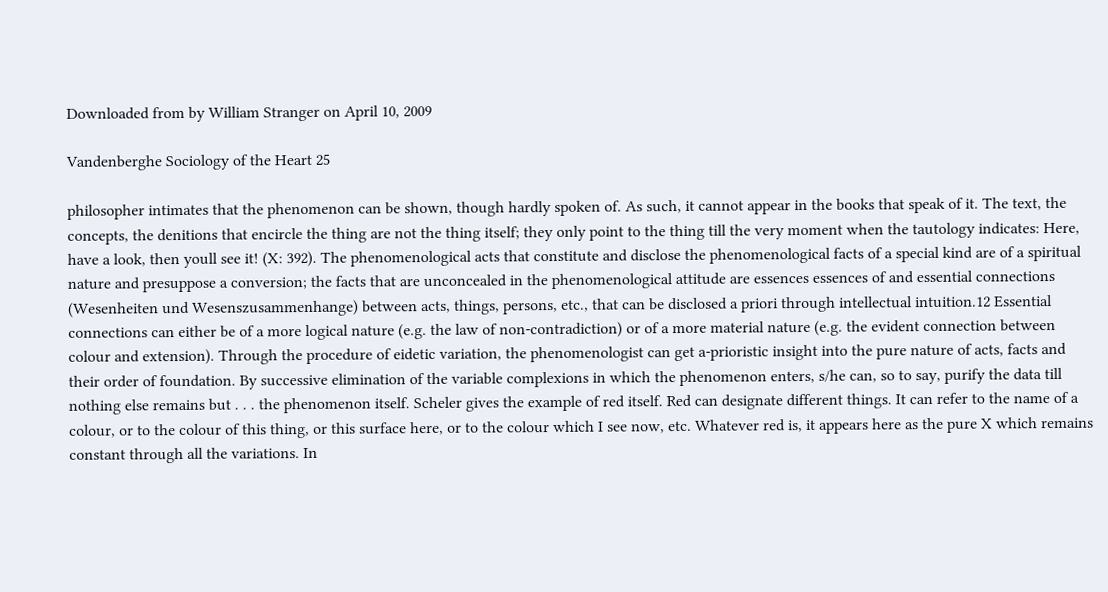Downloaded from by William Stranger on April 10, 2009

Vandenberghe Sociology of the Heart 25

philosopher intimates that the phenomenon can be shown, though hardly spoken of. As such, it cannot appear in the books that speak of it. The text, the concepts, the denitions that encircle the thing are not the thing itself; they only point to the thing till the very moment when the tautology indicates: Here, have a look, then youll see it! (X: 392). The phenomenological acts that constitute and disclose the phenomenological facts of a special kind are of a spiritual nature and presuppose a conversion; the facts that are unconcealed in the phenomenological attitude are essences essences of and essential connections (Wesenheiten und Wesenszusammenhange) between acts, things, persons, etc., that can be disclosed a priori through intellectual intuition.12 Essential connections can either be of a more logical nature (e.g. the law of non-contradiction) or of a more material nature (e.g. the evident connection between colour and extension). Through the procedure of eidetic variation, the phenomenologist can get a-prioristic insight into the pure nature of acts, facts and their order of foundation. By successive elimination of the variable complexions in which the phenomenon enters, s/he can, so to say, purify the data till nothing else remains but . . . the phenomenon itself. Scheler gives the example of red itself. Red can designate different things. It can refer to the name of a colour, or to the colour of this thing, or this surface here, or to the colour which I see now, etc. Whatever red is, it appears here as the pure X which remains constant through all the variations. In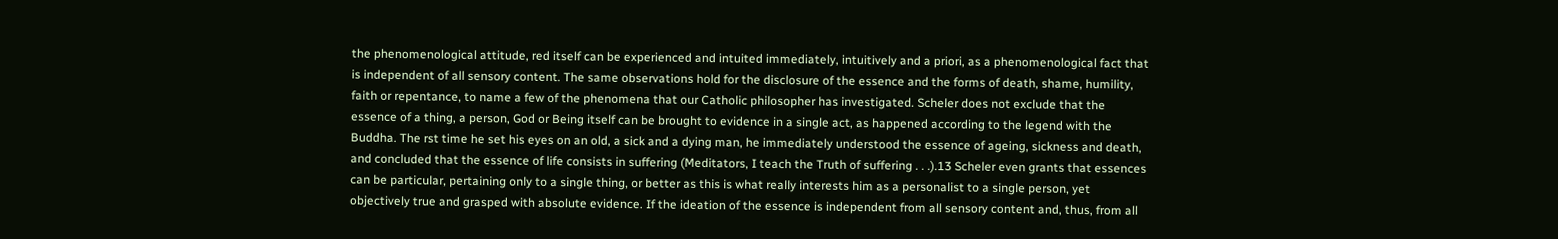the phenomenological attitude, red itself can be experienced and intuited immediately, intuitively and a priori, as a phenomenological fact that is independent of all sensory content. The same observations hold for the disclosure of the essence and the forms of death, shame, humility, faith or repentance, to name a few of the phenomena that our Catholic philosopher has investigated. Scheler does not exclude that the essence of a thing, a person, God or Being itself can be brought to evidence in a single act, as happened according to the legend with the Buddha. The rst time he set his eyes on an old, a sick and a dying man, he immediately understood the essence of ageing, sickness and death, and concluded that the essence of life consists in suffering (Meditators, I teach the Truth of suffering . . .).13 Scheler even grants that essences can be particular, pertaining only to a single thing, or better as this is what really interests him as a personalist to a single person, yet objectively true and grasped with absolute evidence. If the ideation of the essence is independent from all sensory content and, thus, from all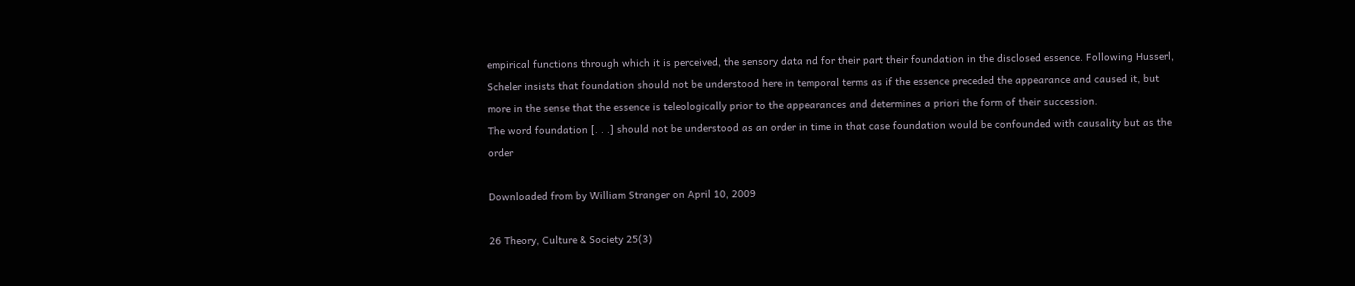empirical functions through which it is perceived, the sensory data nd for their part their foundation in the disclosed essence. Following Husserl, Scheler insists that foundation should not be understood here in temporal terms as if the essence preceded the appearance and caused it, but more in the sense that the essence is teleologically prior to the appearances and determines a priori the form of their succession.
The word foundation [. . .] should not be understood as an order in time in that case foundation would be confounded with causality but as the order

Downloaded from by William Stranger on April 10, 2009

26 Theory, Culture & Society 25(3)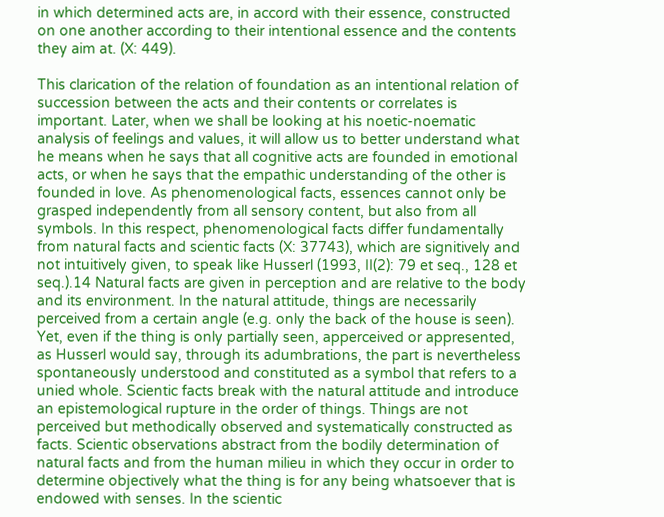in which determined acts are, in accord with their essence, constructed on one another according to their intentional essence and the contents they aim at. (X: 449).

This clarication of the relation of foundation as an intentional relation of succession between the acts and their contents or correlates is important. Later, when we shall be looking at his noetic-noematic analysis of feelings and values, it will allow us to better understand what he means when he says that all cognitive acts are founded in emotional acts, or when he says that the empathic understanding of the other is founded in love. As phenomenological facts, essences cannot only be grasped independently from all sensory content, but also from all symbols. In this respect, phenomenological facts differ fundamentally from natural facts and scientic facts (X: 37743), which are signitively and not intuitively given, to speak like Husserl (1993, II(2): 79 et seq., 128 et seq.).14 Natural facts are given in perception and are relative to the body and its environment. In the natural attitude, things are necessarily perceived from a certain angle (e.g. only the back of the house is seen). Yet, even if the thing is only partially seen, apperceived or appresented, as Husserl would say, through its adumbrations, the part is nevertheless spontaneously understood and constituted as a symbol that refers to a unied whole. Scientic facts break with the natural attitude and introduce an epistemological rupture in the order of things. Things are not perceived but methodically observed and systematically constructed as facts. Scientic observations abstract from the bodily determination of natural facts and from the human milieu in which they occur in order to determine objectively what the thing is for any being whatsoever that is endowed with senses. In the scientic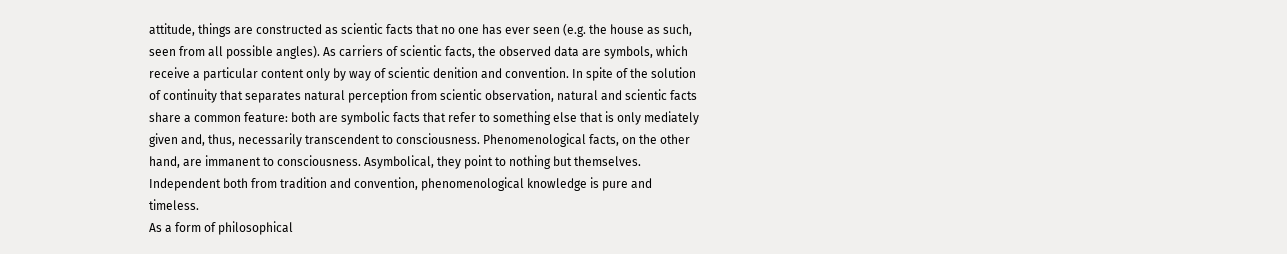attitude, things are constructed as scientic facts that no one has ever seen (e.g. the house as such, seen from all possible angles). As carriers of scientic facts, the observed data are symbols, which receive a particular content only by way of scientic denition and convention. In spite of the solution of continuity that separates natural perception from scientic observation, natural and scientic facts share a common feature: both are symbolic facts that refer to something else that is only mediately given and, thus, necessarily transcendent to consciousness. Phenomenological facts, on the other hand, are immanent to consciousness. Asymbolical, they point to nothing but themselves. Independent both from tradition and convention, phenomenological knowledge is pure and timeless.
As a form of philosophical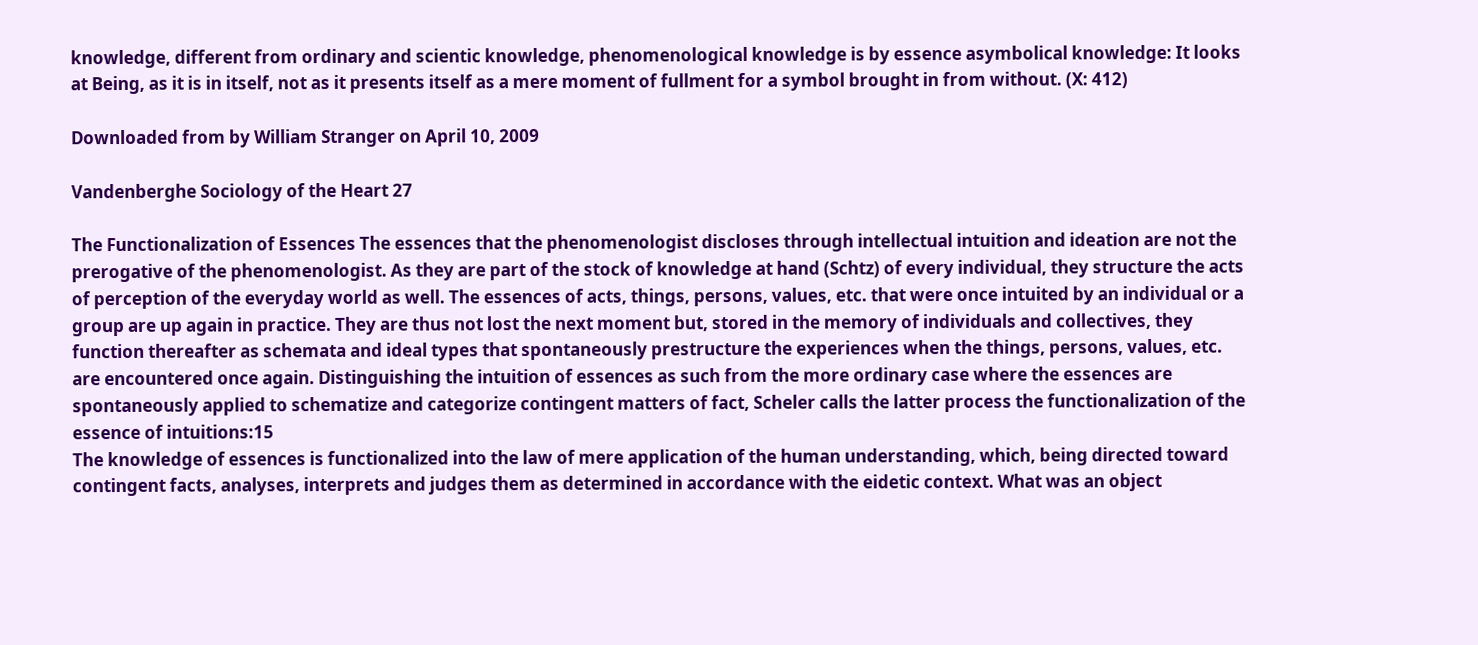knowledge, different from ordinary and scientic knowledge, phenomenological knowledge is by essence asymbolical knowledge: It looks at Being, as it is in itself, not as it presents itself as a mere moment of fullment for a symbol brought in from without. (X: 412)

Downloaded from by William Stranger on April 10, 2009

Vandenberghe Sociology of the Heart 27

The Functionalization of Essences The essences that the phenomenologist discloses through intellectual intuition and ideation are not the prerogative of the phenomenologist. As they are part of the stock of knowledge at hand (Schtz) of every individual, they structure the acts of perception of the everyday world as well. The essences of acts, things, persons, values, etc. that were once intuited by an individual or a group are up again in practice. They are thus not lost the next moment but, stored in the memory of individuals and collectives, they function thereafter as schemata and ideal types that spontaneously prestructure the experiences when the things, persons, values, etc. are encountered once again. Distinguishing the intuition of essences as such from the more ordinary case where the essences are spontaneously applied to schematize and categorize contingent matters of fact, Scheler calls the latter process the functionalization of the essence of intuitions:15
The knowledge of essences is functionalized into the law of mere application of the human understanding, which, being directed toward contingent facts, analyses, interprets and judges them as determined in accordance with the eidetic context. What was an object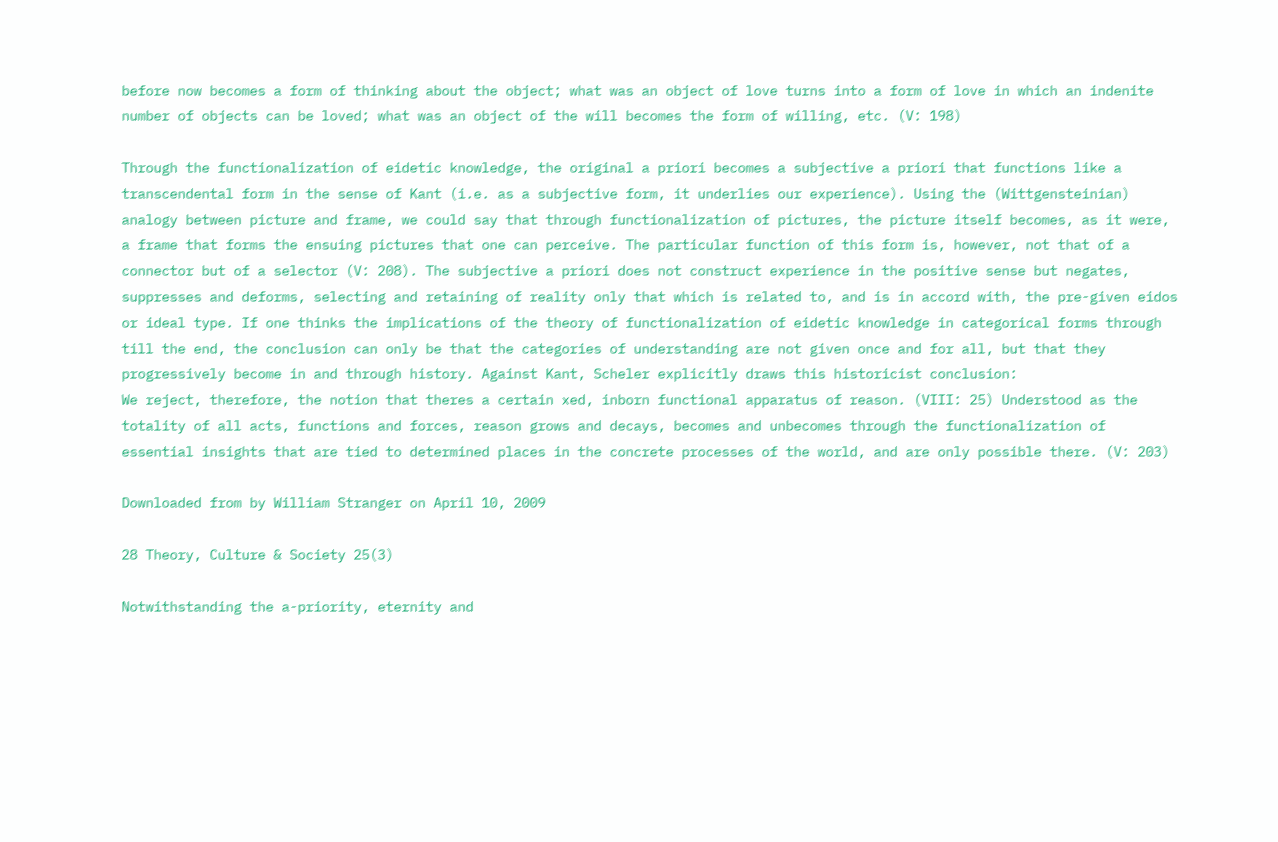before now becomes a form of thinking about the object; what was an object of love turns into a form of love in which an indenite number of objects can be loved; what was an object of the will becomes the form of willing, etc. (V: 198)

Through the functionalization of eidetic knowledge, the original a priori becomes a subjective a priori that functions like a transcendental form in the sense of Kant (i.e. as a subjective form, it underlies our experience). Using the (Wittgensteinian) analogy between picture and frame, we could say that through functionalization of pictures, the picture itself becomes, as it were, a frame that forms the ensuing pictures that one can perceive. The particular function of this form is, however, not that of a connector but of a selector (V: 208). The subjective a priori does not construct experience in the positive sense but negates, suppresses and deforms, selecting and retaining of reality only that which is related to, and is in accord with, the pre-given eidos or ideal type. If one thinks the implications of the theory of functionalization of eidetic knowledge in categorical forms through till the end, the conclusion can only be that the categories of understanding are not given once and for all, but that they progressively become in and through history. Against Kant, Scheler explicitly draws this historicist conclusion:
We reject, therefore, the notion that theres a certain xed, inborn functional apparatus of reason. (VIII: 25) Understood as the totality of all acts, functions and forces, reason grows and decays, becomes and unbecomes through the functionalization of essential insights that are tied to determined places in the concrete processes of the world, and are only possible there. (V: 203)

Downloaded from by William Stranger on April 10, 2009

28 Theory, Culture & Society 25(3)

Notwithstanding the a-priority, eternity and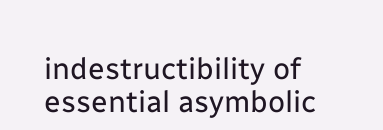indestructibility of essential asymbolic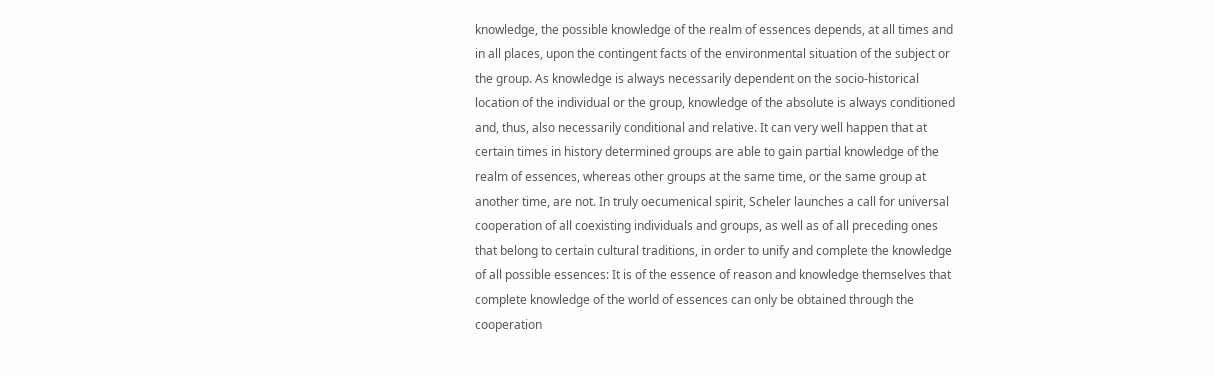knowledge, the possible knowledge of the realm of essences depends, at all times and in all places, upon the contingent facts of the environmental situation of the subject or the group. As knowledge is always necessarily dependent on the socio-historical location of the individual or the group, knowledge of the absolute is always conditioned and, thus, also necessarily conditional and relative. It can very well happen that at certain times in history determined groups are able to gain partial knowledge of the realm of essences, whereas other groups at the same time, or the same group at another time, are not. In truly oecumenical spirit, Scheler launches a call for universal cooperation of all coexisting individuals and groups, as well as of all preceding ones that belong to certain cultural traditions, in order to unify and complete the knowledge of all possible essences: It is of the essence of reason and knowledge themselves that complete knowledge of the world of essences can only be obtained through the cooperation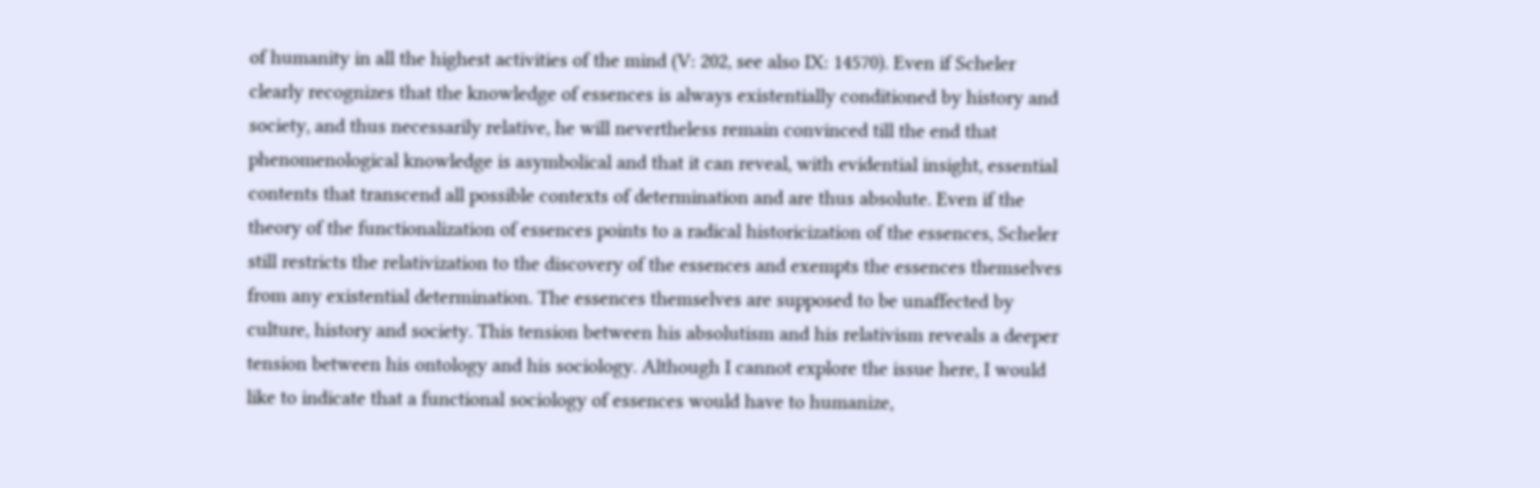of humanity in all the highest activities of the mind (V: 202, see also IX: 14570). Even if Scheler clearly recognizes that the knowledge of essences is always existentially conditioned by history and society, and thus necessarily relative, he will nevertheless remain convinced till the end that phenomenological knowledge is asymbolical and that it can reveal, with evidential insight, essential contents that transcend all possible contexts of determination and are thus absolute. Even if the theory of the functionalization of essences points to a radical historicization of the essences, Scheler still restricts the relativization to the discovery of the essences and exempts the essences themselves from any existential determination. The essences themselves are supposed to be unaffected by culture, history and society. This tension between his absolutism and his relativism reveals a deeper tension between his ontology and his sociology. Although I cannot explore the issue here, I would like to indicate that a functional sociology of essences would have to humanize,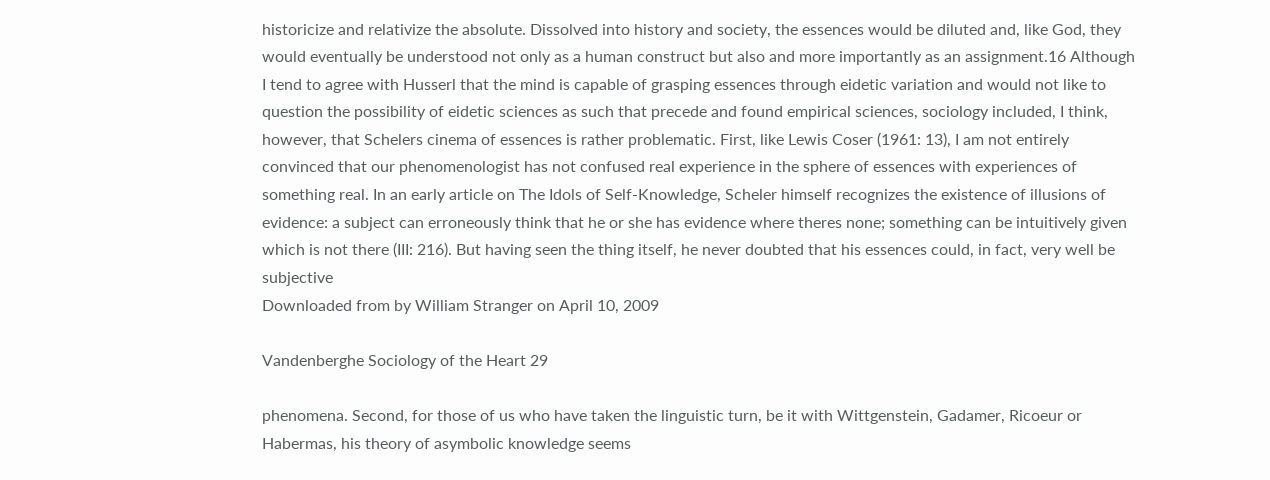historicize and relativize the absolute. Dissolved into history and society, the essences would be diluted and, like God, they would eventually be understood not only as a human construct but also and more importantly as an assignment.16 Although I tend to agree with Husserl that the mind is capable of grasping essences through eidetic variation and would not like to question the possibility of eidetic sciences as such that precede and found empirical sciences, sociology included, I think, however, that Schelers cinema of essences is rather problematic. First, like Lewis Coser (1961: 13), I am not entirely convinced that our phenomenologist has not confused real experience in the sphere of essences with experiences of something real. In an early article on The Idols of Self-Knowledge, Scheler himself recognizes the existence of illusions of evidence: a subject can erroneously think that he or she has evidence where theres none; something can be intuitively given which is not there (III: 216). But having seen the thing itself, he never doubted that his essences could, in fact, very well be subjective
Downloaded from by William Stranger on April 10, 2009

Vandenberghe Sociology of the Heart 29

phenomena. Second, for those of us who have taken the linguistic turn, be it with Wittgenstein, Gadamer, Ricoeur or Habermas, his theory of asymbolic knowledge seems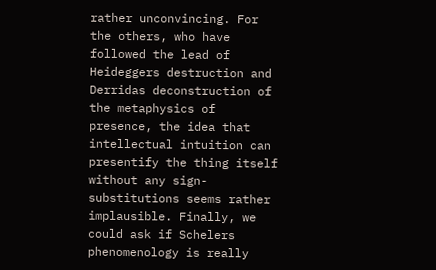rather unconvincing. For the others, who have followed the lead of Heideggers destruction and Derridas deconstruction of the metaphysics of presence, the idea that intellectual intuition can presentify the thing itself without any sign-substitutions seems rather implausible. Finally, we could ask if Schelers phenomenology is really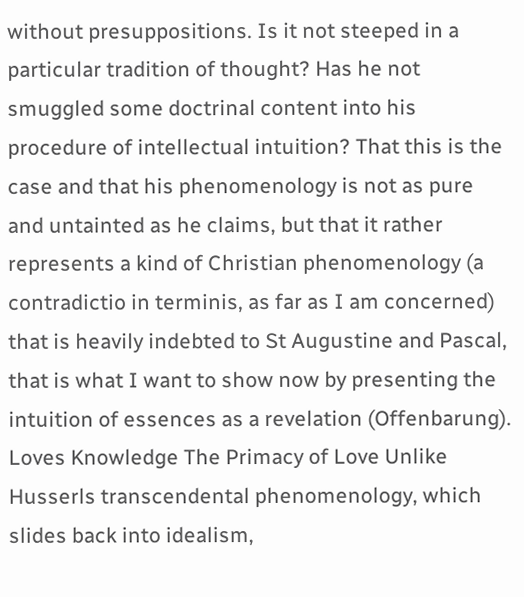without presuppositions. Is it not steeped in a particular tradition of thought? Has he not smuggled some doctrinal content into his procedure of intellectual intuition? That this is the case and that his phenomenology is not as pure and untainted as he claims, but that it rather represents a kind of Christian phenomenology (a contradictio in terminis, as far as I am concerned) that is heavily indebted to St Augustine and Pascal, that is what I want to show now by presenting the intuition of essences as a revelation (Offenbarung). Loves Knowledge The Primacy of Love Unlike Husserls transcendental phenomenology, which slides back into idealism,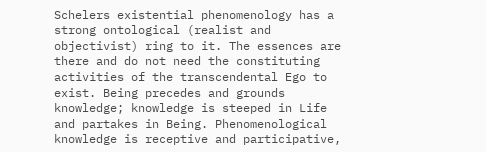Schelers existential phenomenology has a strong ontological (realist and objectivist) ring to it. The essences are there and do not need the constituting activities of the transcendental Ego to exist. Being precedes and grounds knowledge; knowledge is steeped in Life and partakes in Being. Phenomenological knowledge is receptive and participative,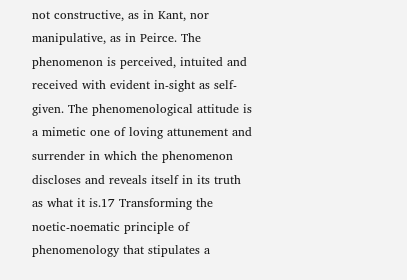not constructive, as in Kant, nor manipulative, as in Peirce. The phenomenon is perceived, intuited and received with evident in-sight as self-given. The phenomenological attitude is a mimetic one of loving attunement and surrender in which the phenomenon discloses and reveals itself in its truth as what it is.17 Transforming the noetic-noematic principle of phenomenology that stipulates a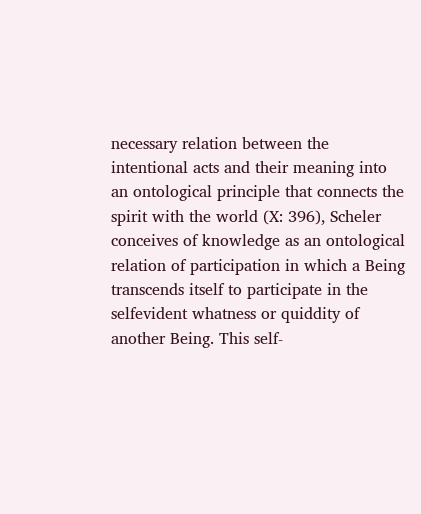necessary relation between the intentional acts and their meaning into an ontological principle that connects the spirit with the world (X: 396), Scheler conceives of knowledge as an ontological relation of participation in which a Being transcends itself to participate in the selfevident whatness or quiddity of another Being. This self-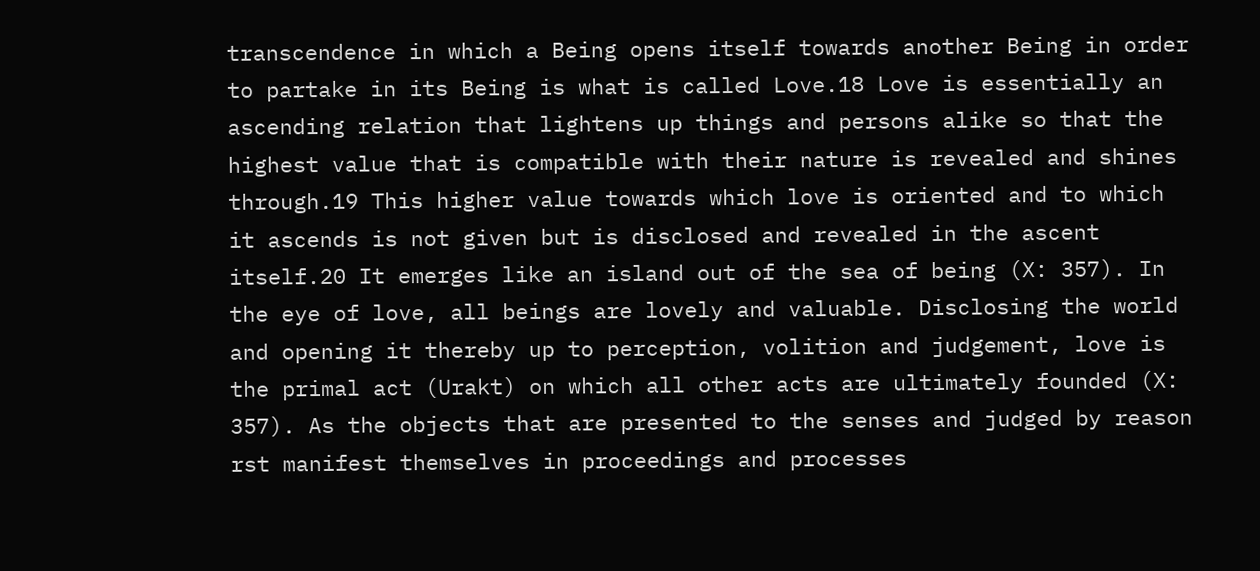transcendence in which a Being opens itself towards another Being in order to partake in its Being is what is called Love.18 Love is essentially an ascending relation that lightens up things and persons alike so that the highest value that is compatible with their nature is revealed and shines through.19 This higher value towards which love is oriented and to which it ascends is not given but is disclosed and revealed in the ascent itself.20 It emerges like an island out of the sea of being (X: 357). In the eye of love, all beings are lovely and valuable. Disclosing the world and opening it thereby up to perception, volition and judgement, love is the primal act (Urakt) on which all other acts are ultimately founded (X: 357). As the objects that are presented to the senses and judged by reason rst manifest themselves in proceedings and processes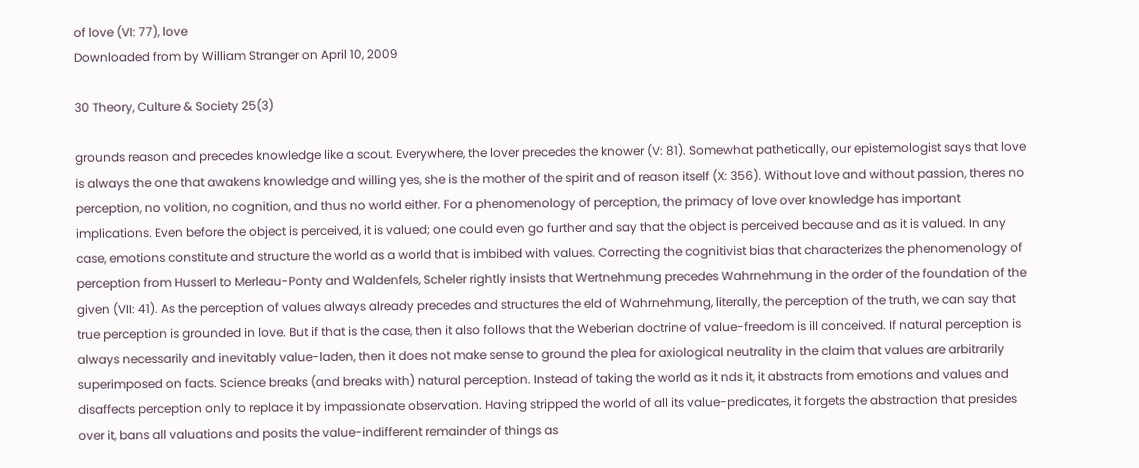of love (VI: 77), love
Downloaded from by William Stranger on April 10, 2009

30 Theory, Culture & Society 25(3)

grounds reason and precedes knowledge like a scout. Everywhere, the lover precedes the knower (V: 81). Somewhat pathetically, our epistemologist says that love is always the one that awakens knowledge and willing yes, she is the mother of the spirit and of reason itself (X: 356). Without love and without passion, theres no perception, no volition, no cognition, and thus no world either. For a phenomenology of perception, the primacy of love over knowledge has important implications. Even before the object is perceived, it is valued; one could even go further and say that the object is perceived because and as it is valued. In any case, emotions constitute and structure the world as a world that is imbibed with values. Correcting the cognitivist bias that characterizes the phenomenology of perception from Husserl to Merleau-Ponty and Waldenfels, Scheler rightly insists that Wertnehmung precedes Wahrnehmung in the order of the foundation of the given (VII: 41). As the perception of values always already precedes and structures the eld of Wahrnehmung, literally, the perception of the truth, we can say that true perception is grounded in love. But if that is the case, then it also follows that the Weberian doctrine of value-freedom is ill conceived. If natural perception is always necessarily and inevitably value-laden, then it does not make sense to ground the plea for axiological neutrality in the claim that values are arbitrarily superimposed on facts. Science breaks (and breaks with) natural perception. Instead of taking the world as it nds it, it abstracts from emotions and values and disaffects perception only to replace it by impassionate observation. Having stripped the world of all its value-predicates, it forgets the abstraction that presides over it, bans all valuations and posits the value-indifferent remainder of things as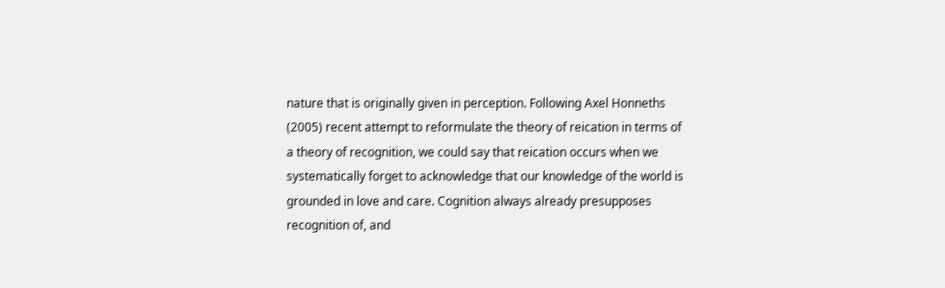nature that is originally given in perception. Following Axel Honneths (2005) recent attempt to reformulate the theory of reication in terms of a theory of recognition, we could say that reication occurs when we systematically forget to acknowledge that our knowledge of the world is grounded in love and care. Cognition always already presupposes recognition of, and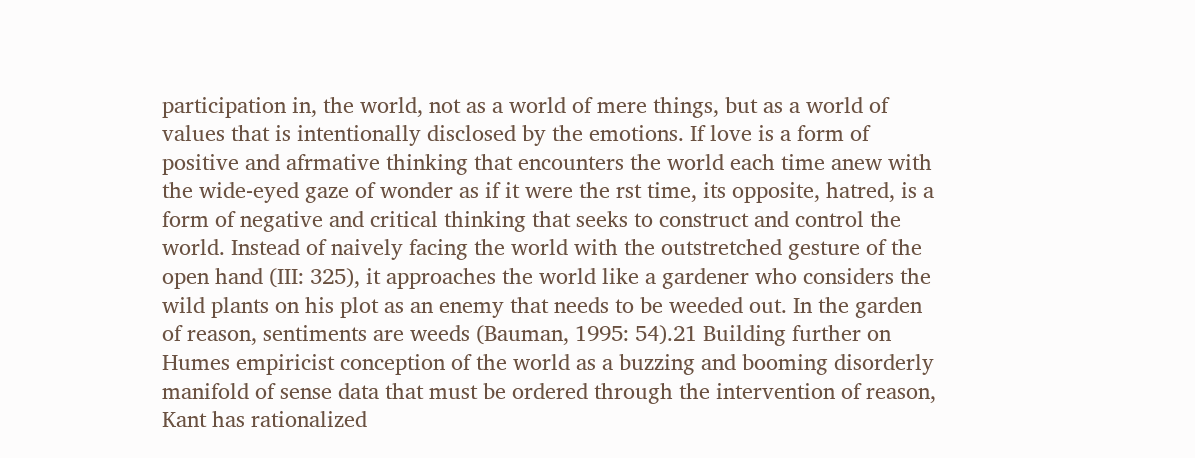participation in, the world, not as a world of mere things, but as a world of values that is intentionally disclosed by the emotions. If love is a form of positive and afrmative thinking that encounters the world each time anew with the wide-eyed gaze of wonder as if it were the rst time, its opposite, hatred, is a form of negative and critical thinking that seeks to construct and control the world. Instead of naively facing the world with the outstretched gesture of the open hand (III: 325), it approaches the world like a gardener who considers the wild plants on his plot as an enemy that needs to be weeded out. In the garden of reason, sentiments are weeds (Bauman, 1995: 54).21 Building further on Humes empiricist conception of the world as a buzzing and booming disorderly manifold of sense data that must be ordered through the intervention of reason, Kant has rationalized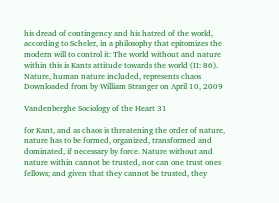his dread of contingency and his hatred of the world, according to Scheler, in a philosophy that epitomizes the modern will to control it: The world without and nature within this is Kants attitude towards the world (II: 86). Nature, human nature included, represents chaos
Downloaded from by William Stranger on April 10, 2009

Vandenberghe Sociology of the Heart 31

for Kant, and as chaos is threatening the order of nature, nature has to be formed, organized, transformed and dominated, if necessary by force. Nature without and nature within cannot be trusted, nor can one trust ones fellows; and given that they cannot be trusted, they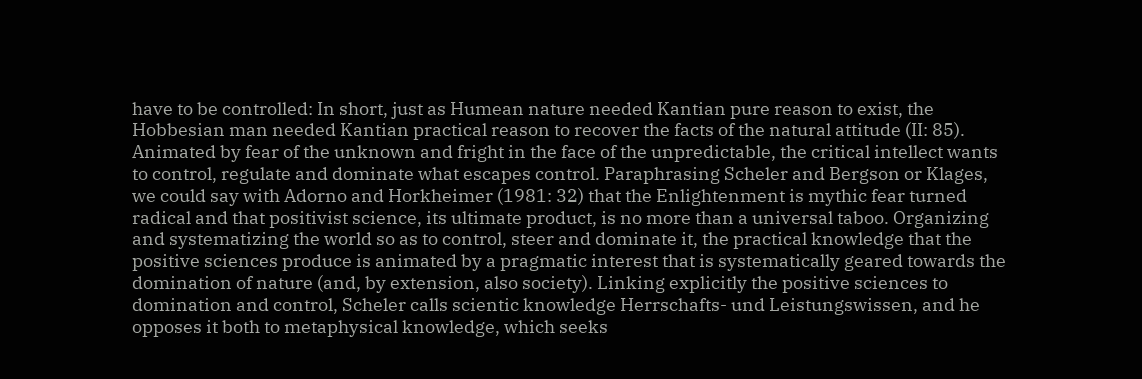have to be controlled: In short, just as Humean nature needed Kantian pure reason to exist, the Hobbesian man needed Kantian practical reason to recover the facts of the natural attitude (II: 85). Animated by fear of the unknown and fright in the face of the unpredictable, the critical intellect wants to control, regulate and dominate what escapes control. Paraphrasing Scheler and Bergson or Klages, we could say with Adorno and Horkheimer (1981: 32) that the Enlightenment is mythic fear turned radical and that positivist science, its ultimate product, is no more than a universal taboo. Organizing and systematizing the world so as to control, steer and dominate it, the practical knowledge that the positive sciences produce is animated by a pragmatic interest that is systematically geared towards the domination of nature (and, by extension, also society). Linking explicitly the positive sciences to domination and control, Scheler calls scientic knowledge Herrschafts- und Leistungswissen, and he opposes it both to metaphysical knowledge, which seeks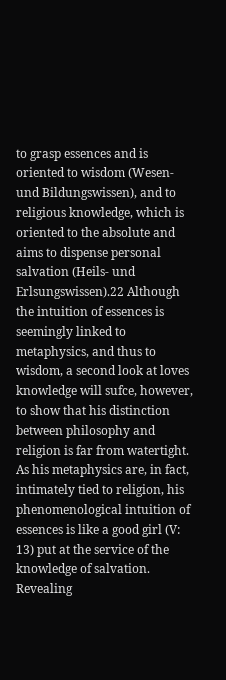to grasp essences and is oriented to wisdom (Wesen- und Bildungswissen), and to religious knowledge, which is oriented to the absolute and aims to dispense personal salvation (Heils- und Erlsungswissen).22 Although the intuition of essences is seemingly linked to metaphysics, and thus to wisdom, a second look at loves knowledge will sufce, however, to show that his distinction between philosophy and religion is far from watertight. As his metaphysics are, in fact, intimately tied to religion, his phenomenological intuition of essences is like a good girl (V: 13) put at the service of the knowledge of salvation. Revealing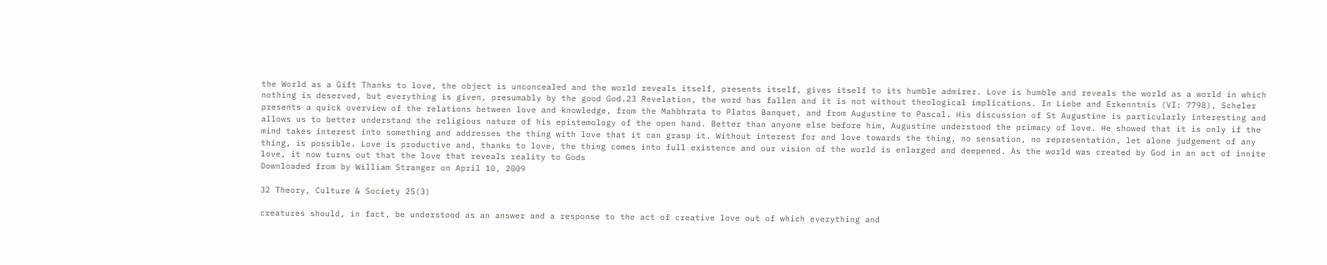the World as a Gift Thanks to love, the object is unconcealed and the world reveals itself, presents itself, gives itself to its humble admirer. Love is humble and reveals the world as a world in which nothing is deserved, but everything is given, presumably by the good God.23 Revelation, the word has fallen and it is not without theological implications. In Liebe and Erkenntnis (VI: 7798), Scheler presents a quick overview of the relations between love and knowledge, from the Mahbhrata to Platos Banquet, and from Augustine to Pascal. His discussion of St Augustine is particularly interesting and allows us to better understand the religious nature of his epistemology of the open hand. Better than anyone else before him, Augustine understood the primacy of love. He showed that it is only if the mind takes interest into something and addresses the thing with love that it can grasp it. Without interest for and love towards the thing, no sensation, no representation, let alone judgement of any thing, is possible. Love is productive and, thanks to love, the thing comes into full existence and our vision of the world is enlarged and deepened. As the world was created by God in an act of innite love, it now turns out that the love that reveals reality to Gods
Downloaded from by William Stranger on April 10, 2009

32 Theory, Culture & Society 25(3)

creatures should, in fact, be understood as an answer and a response to the act of creative love out of which everything and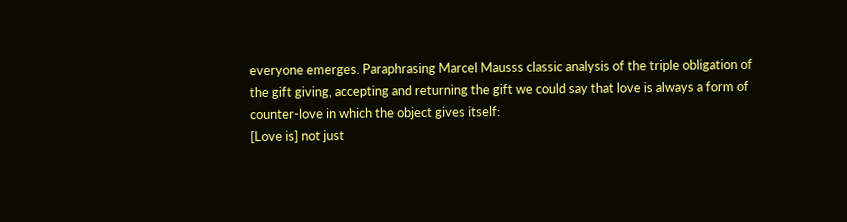everyone emerges. Paraphrasing Marcel Mausss classic analysis of the triple obligation of the gift giving, accepting and returning the gift we could say that love is always a form of counter-love in which the object gives itself:
[Love is] not just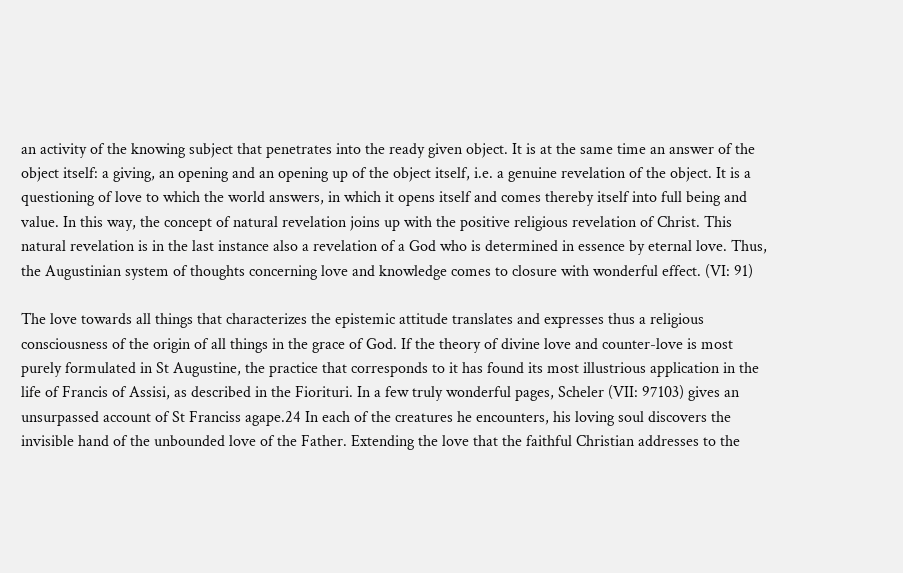an activity of the knowing subject that penetrates into the ready given object. It is at the same time an answer of the object itself: a giving, an opening and an opening up of the object itself, i.e. a genuine revelation of the object. It is a questioning of love to which the world answers, in which it opens itself and comes thereby itself into full being and value. In this way, the concept of natural revelation joins up with the positive religious revelation of Christ. This natural revelation is in the last instance also a revelation of a God who is determined in essence by eternal love. Thus, the Augustinian system of thoughts concerning love and knowledge comes to closure with wonderful effect. (VI: 91)

The love towards all things that characterizes the epistemic attitude translates and expresses thus a religious consciousness of the origin of all things in the grace of God. If the theory of divine love and counter-love is most purely formulated in St Augustine, the practice that corresponds to it has found its most illustrious application in the life of Francis of Assisi, as described in the Fiorituri. In a few truly wonderful pages, Scheler (VII: 97103) gives an unsurpassed account of St Franciss agape.24 In each of the creatures he encounters, his loving soul discovers the invisible hand of the unbounded love of the Father. Extending the love that the faithful Christian addresses to the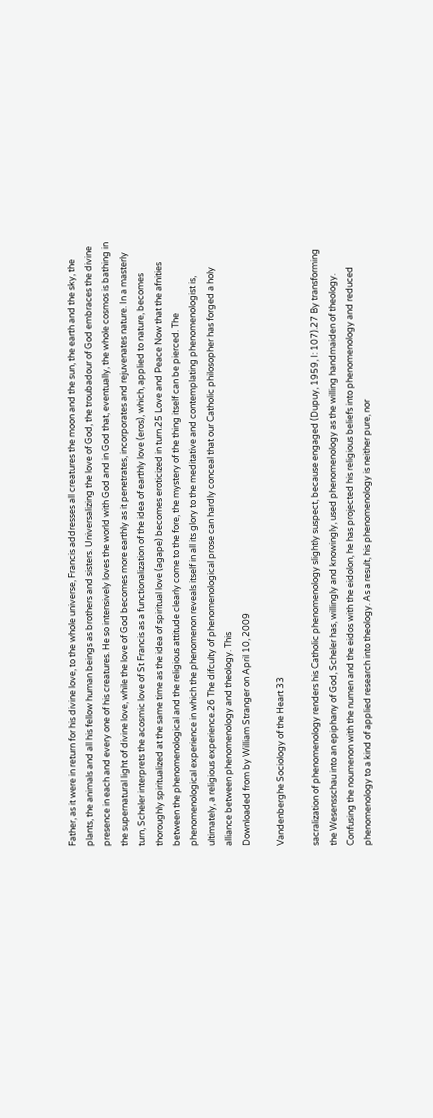Father, as it were in return for his divine love, to the whole universe, Francis addresses all creatures the moon and the sun, the earth and the sky, the plants, the animals and all his fellow human beings as brothers and sisters. Universalizing the love of God, the troubadour of God embraces the divine presence in each and every one of his creatures. He so intensively loves the world with God and in God that, eventually, the whole cosmos is bathing in the supernatural light of divine love, while the love of God becomes more earthly as it penetrates, incorporates and rejuvenates nature. In a masterly turn, Scheler interprets the acosmic love of St Francis as a functionalization of the idea of earthly love (eros), which, applied to nature, becomes thoroughly spiritualized at the same time as the idea of spiritual love (agape) becomes eroticized in turn.25 Love and Peace Now that the afnities between the phenomenological and the religious attitude clearly come to the fore, the mystery of the thing itself can be pierced. The phenomenological experience in which the phenomenon reveals itself in all its glory to the meditative and contemplating phenomenologist is, ultimately, a religious experience.26 The difculty of phenomenological prose can hardly conceal that our Catholic philosopher has forged a holy alliance between phenomenology and theology. This
Downloaded from by William Stranger on April 10, 2009

Vandenberghe Sociology of the Heart 33

sacralization of phenomenology renders his Catholic phenomenology slightly suspect, because engaged (Dupuy, 1959, I: 107).27 By transforming the Wesensschau into an epiphany of God, Scheler has, willingly and knowingly, used phenomenology as the willing handmaiden of theology. Confusing the noumenon with the numen and the eidos with the eidolon, he has projected his religious beliefs into phenomenology and reduced phenomenology to a kind of applied research into theology. As a result, his phenomenology is neither pure, nor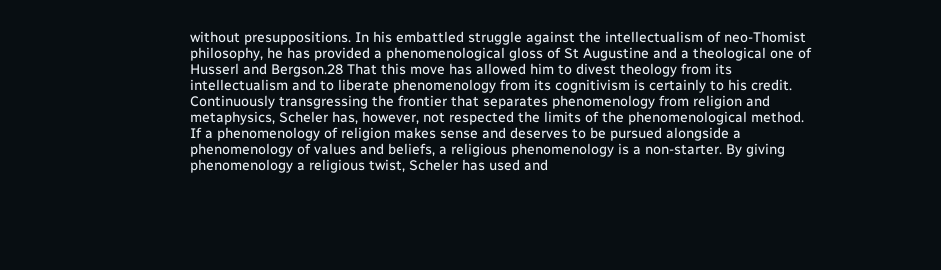without presuppositions. In his embattled struggle against the intellectualism of neo-Thomist philosophy, he has provided a phenomenological gloss of St Augustine and a theological one of Husserl and Bergson.28 That this move has allowed him to divest theology from its intellectualism and to liberate phenomenology from its cognitivism is certainly to his credit. Continuously transgressing the frontier that separates phenomenology from religion and metaphysics, Scheler has, however, not respected the limits of the phenomenological method. If a phenomenology of religion makes sense and deserves to be pursued alongside a phenomenology of values and beliefs, a religious phenomenology is a non-starter. By giving phenomenology a religious twist, Scheler has used and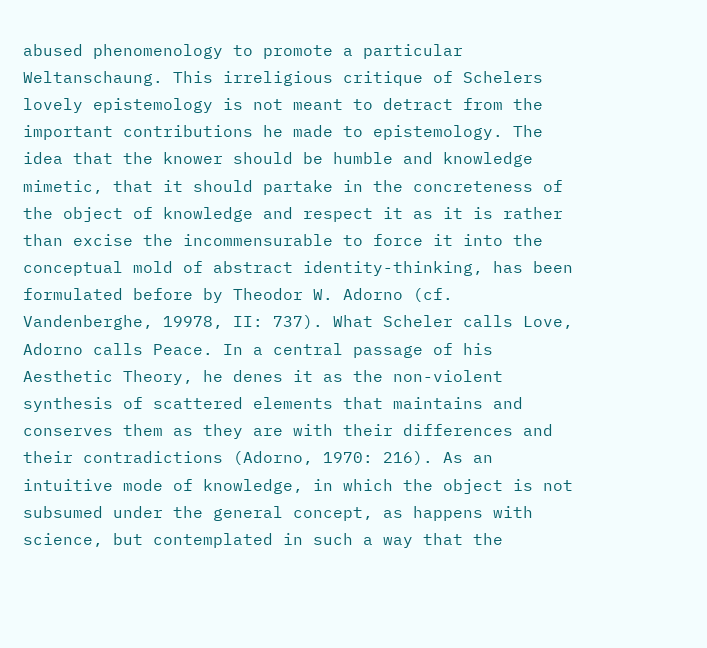abused phenomenology to promote a particular Weltanschaung. This irreligious critique of Schelers lovely epistemology is not meant to detract from the important contributions he made to epistemology. The idea that the knower should be humble and knowledge mimetic, that it should partake in the concreteness of the object of knowledge and respect it as it is rather than excise the incommensurable to force it into the conceptual mold of abstract identity-thinking, has been formulated before by Theodor W. Adorno (cf. Vandenberghe, 19978, II: 737). What Scheler calls Love, Adorno calls Peace. In a central passage of his Aesthetic Theory, he denes it as the non-violent synthesis of scattered elements that maintains and conserves them as they are with their differences and their contradictions (Adorno, 1970: 216). As an intuitive mode of knowledge, in which the object is not subsumed under the general concept, as happens with science, but contemplated in such a way that the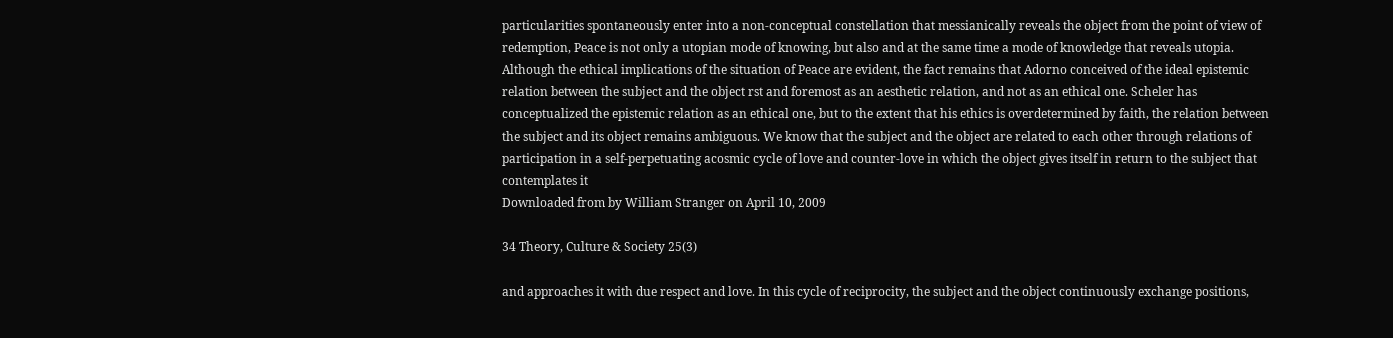particularities spontaneously enter into a non-conceptual constellation that messianically reveals the object from the point of view of redemption, Peace is not only a utopian mode of knowing, but also and at the same time a mode of knowledge that reveals utopia. Although the ethical implications of the situation of Peace are evident, the fact remains that Adorno conceived of the ideal epistemic relation between the subject and the object rst and foremost as an aesthetic relation, and not as an ethical one. Scheler has conceptualized the epistemic relation as an ethical one, but to the extent that his ethics is overdetermined by faith, the relation between the subject and its object remains ambiguous. We know that the subject and the object are related to each other through relations of participation in a self-perpetuating acosmic cycle of love and counter-love in which the object gives itself in return to the subject that contemplates it
Downloaded from by William Stranger on April 10, 2009

34 Theory, Culture & Society 25(3)

and approaches it with due respect and love. In this cycle of reciprocity, the subject and the object continuously exchange positions,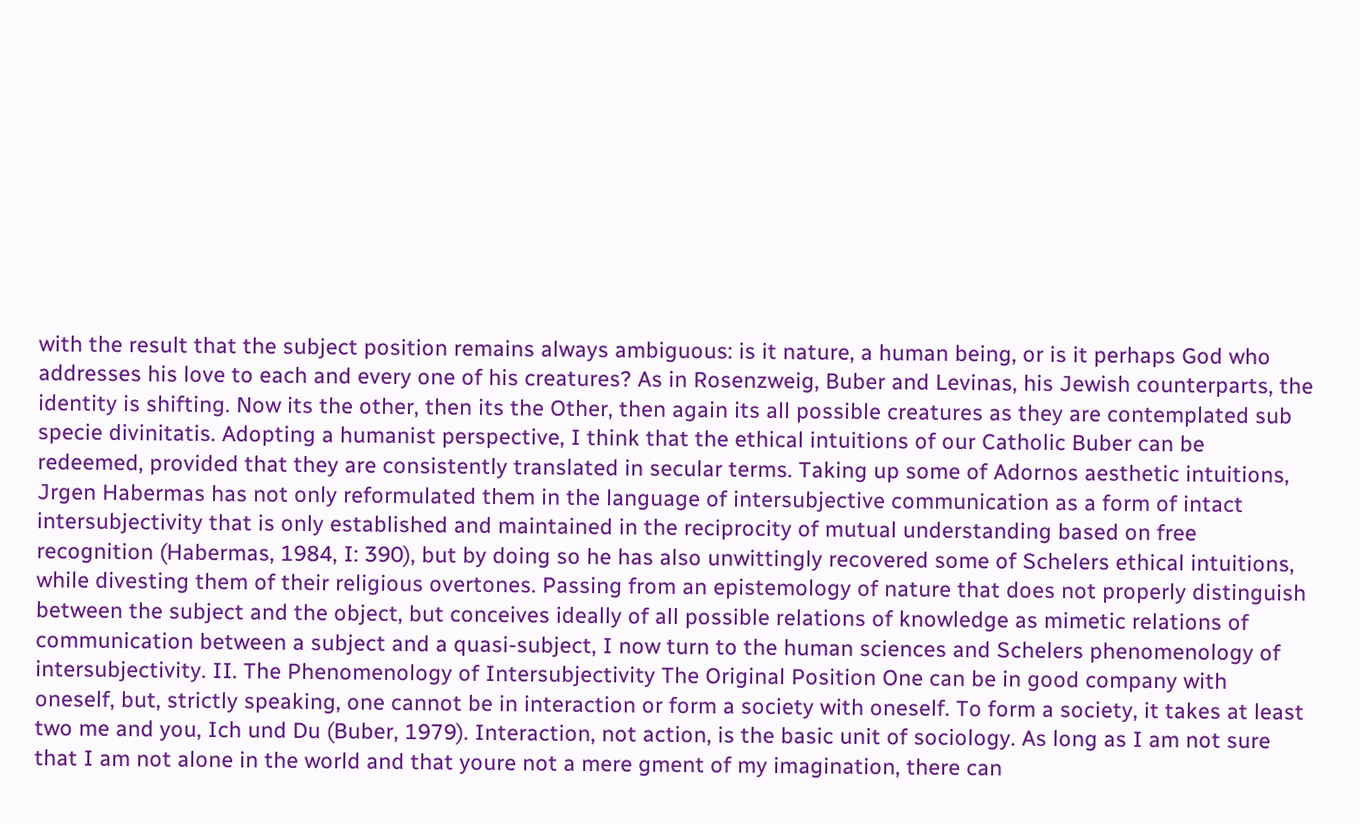with the result that the subject position remains always ambiguous: is it nature, a human being, or is it perhaps God who addresses his love to each and every one of his creatures? As in Rosenzweig, Buber and Levinas, his Jewish counterparts, the identity is shifting. Now its the other, then its the Other, then again its all possible creatures as they are contemplated sub specie divinitatis. Adopting a humanist perspective, I think that the ethical intuitions of our Catholic Buber can be redeemed, provided that they are consistently translated in secular terms. Taking up some of Adornos aesthetic intuitions, Jrgen Habermas has not only reformulated them in the language of intersubjective communication as a form of intact intersubjectivity that is only established and maintained in the reciprocity of mutual understanding based on free recognition (Habermas, 1984, I: 390), but by doing so he has also unwittingly recovered some of Schelers ethical intuitions, while divesting them of their religious overtones. Passing from an epistemology of nature that does not properly distinguish between the subject and the object, but conceives ideally of all possible relations of knowledge as mimetic relations of communication between a subject and a quasi-subject, I now turn to the human sciences and Schelers phenomenology of intersubjectivity. II. The Phenomenology of Intersubjectivity The Original Position One can be in good company with oneself, but, strictly speaking, one cannot be in interaction or form a society with oneself. To form a society, it takes at least two me and you, Ich und Du (Buber, 1979). Interaction, not action, is the basic unit of sociology. As long as I am not sure that I am not alone in the world and that youre not a mere gment of my imagination, there can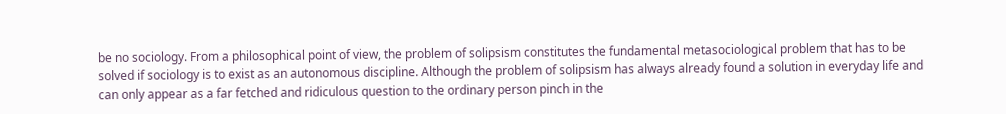be no sociology. From a philosophical point of view, the problem of solipsism constitutes the fundamental metasociological problem that has to be solved if sociology is to exist as an autonomous discipline. Although the problem of solipsism has always already found a solution in everyday life and can only appear as a far fetched and ridiculous question to the ordinary person pinch in the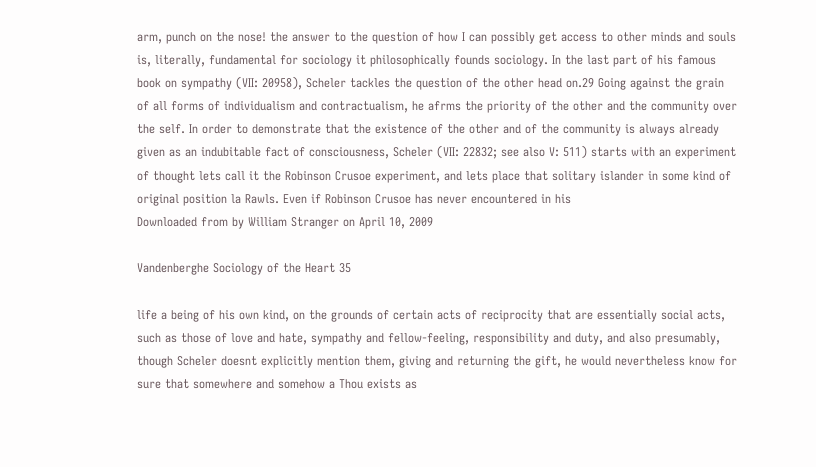arm, punch on the nose! the answer to the question of how I can possibly get access to other minds and souls is, literally, fundamental for sociology it philosophically founds sociology. In the last part of his famous book on sympathy (VII: 20958), Scheler tackles the question of the other head on.29 Going against the grain of all forms of individualism and contractualism, he afrms the priority of the other and the community over the self. In order to demonstrate that the existence of the other and of the community is always already given as an indubitable fact of consciousness, Scheler (VII: 22832; see also V: 511) starts with an experiment of thought lets call it the Robinson Crusoe experiment, and lets place that solitary islander in some kind of original position la Rawls. Even if Robinson Crusoe has never encountered in his
Downloaded from by William Stranger on April 10, 2009

Vandenberghe Sociology of the Heart 35

life a being of his own kind, on the grounds of certain acts of reciprocity that are essentially social acts, such as those of love and hate, sympathy and fellow-feeling, responsibility and duty, and also presumably, though Scheler doesnt explicitly mention them, giving and returning the gift, he would nevertheless know for sure that somewhere and somehow a Thou exists as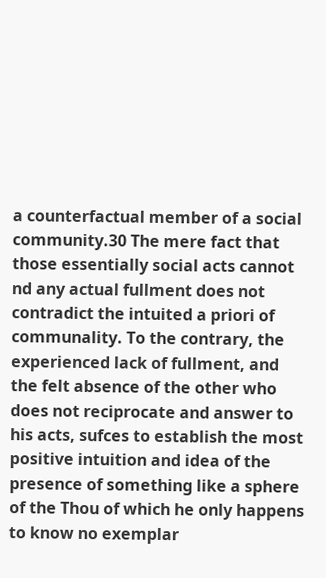a counterfactual member of a social community.30 The mere fact that those essentially social acts cannot nd any actual fullment does not contradict the intuited a priori of communality. To the contrary, the experienced lack of fullment, and the felt absence of the other who does not reciprocate and answer to his acts, sufces to establish the most positive intuition and idea of the presence of something like a sphere of the Thou of which he only happens to know no exemplar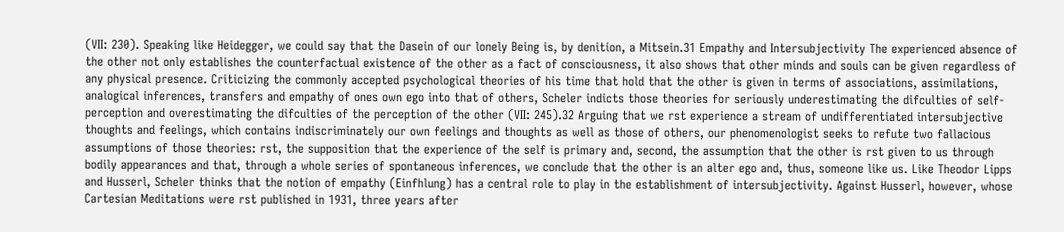(VII: 230). Speaking like Heidegger, we could say that the Dasein of our lonely Being is, by denition, a Mitsein.31 Empathy and Intersubjectivity The experienced absence of the other not only establishes the counterfactual existence of the other as a fact of consciousness, it also shows that other minds and souls can be given regardless of any physical presence. Criticizing the commonly accepted psychological theories of his time that hold that the other is given in terms of associations, assimilations, analogical inferences, transfers and empathy of ones own ego into that of others, Scheler indicts those theories for seriously underestimating the difculties of self-perception and overestimating the difculties of the perception of the other (VII: 245).32 Arguing that we rst experience a stream of undifferentiated intersubjective thoughts and feelings, which contains indiscriminately our own feelings and thoughts as well as those of others, our phenomenologist seeks to refute two fallacious assumptions of those theories: rst, the supposition that the experience of the self is primary and, second, the assumption that the other is rst given to us through bodily appearances and that, through a whole series of spontaneous inferences, we conclude that the other is an alter ego and, thus, someone like us. Like Theodor Lipps and Husserl, Scheler thinks that the notion of empathy (Einfhlung) has a central role to play in the establishment of intersubjectivity. Against Husserl, however, whose Cartesian Meditations were rst published in 1931, three years after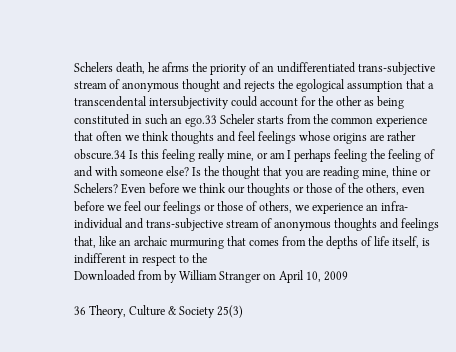Schelers death, he afrms the priority of an undifferentiated trans-subjective stream of anonymous thought and rejects the egological assumption that a transcendental intersubjectivity could account for the other as being constituted in such an ego.33 Scheler starts from the common experience that often we think thoughts and feel feelings whose origins are rather obscure.34 Is this feeling really mine, or am I perhaps feeling the feeling of and with someone else? Is the thought that you are reading mine, thine or Schelers? Even before we think our thoughts or those of the others, even before we feel our feelings or those of others, we experience an infra-individual and trans-subjective stream of anonymous thoughts and feelings that, like an archaic murmuring that comes from the depths of life itself, is indifferent in respect to the
Downloaded from by William Stranger on April 10, 2009

36 Theory, Culture & Society 25(3)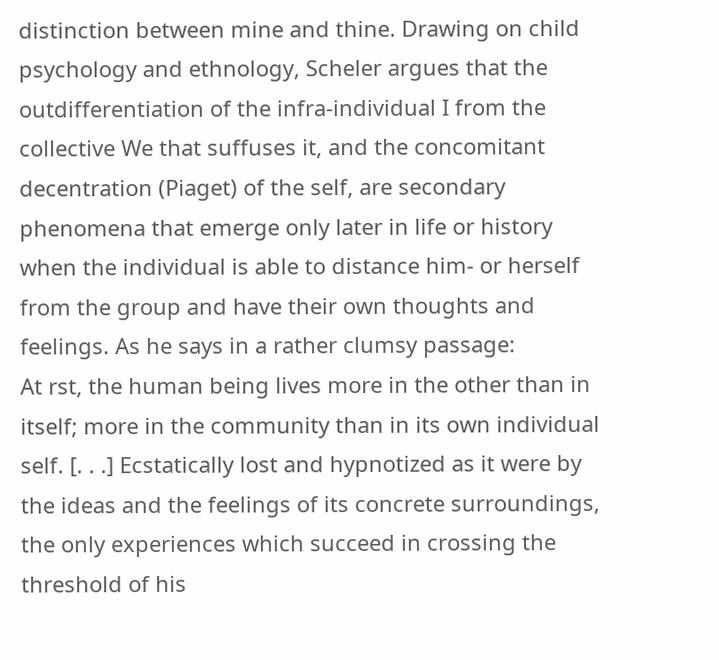distinction between mine and thine. Drawing on child psychology and ethnology, Scheler argues that the outdifferentiation of the infra-individual I from the collective We that suffuses it, and the concomitant decentration (Piaget) of the self, are secondary phenomena that emerge only later in life or history when the individual is able to distance him- or herself from the group and have their own thoughts and feelings. As he says in a rather clumsy passage:
At rst, the human being lives more in the other than in itself; more in the community than in its own individual self. [. . .] Ecstatically lost and hypnotized as it were by the ideas and the feelings of its concrete surroundings, the only experiences which succeed in crossing the threshold of his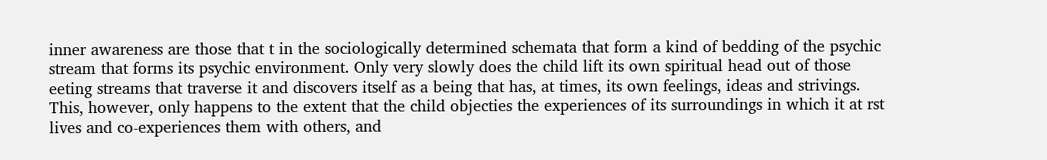inner awareness are those that t in the sociologically determined schemata that form a kind of bedding of the psychic stream that forms its psychic environment. Only very slowly does the child lift its own spiritual head out of those eeting streams that traverse it and discovers itself as a being that has, at times, its own feelings, ideas and strivings. This, however, only happens to the extent that the child objecties the experiences of its surroundings in which it at rst lives and co-experiences them with others, and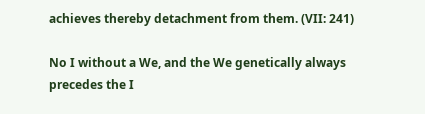achieves thereby detachment from them. (VII: 241)

No I without a We, and the We genetically always precedes the I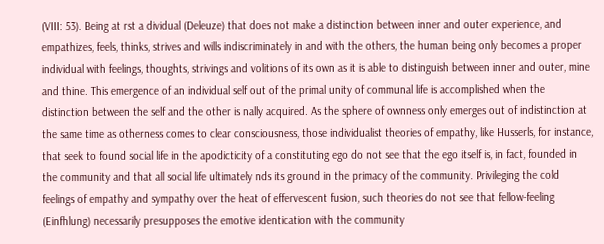(VIII: 53). Being at rst a dividual (Deleuze) that does not make a distinction between inner and outer experience, and empathizes, feels, thinks, strives and wills indiscriminately in and with the others, the human being only becomes a proper individual with feelings, thoughts, strivings and volitions of its own as it is able to distinguish between inner and outer, mine and thine. This emergence of an individual self out of the primal unity of communal life is accomplished when the distinction between the self and the other is nally acquired. As the sphere of ownness only emerges out of indistinction at the same time as otherness comes to clear consciousness, those individualist theories of empathy, like Husserls, for instance, that seek to found social life in the apodicticity of a constituting ego do not see that the ego itself is, in fact, founded in the community and that all social life ultimately nds its ground in the primacy of the community. Privileging the cold feelings of empathy and sympathy over the heat of effervescent fusion, such theories do not see that fellow-feeling (Einfhlung) necessarily presupposes the emotive identication with the community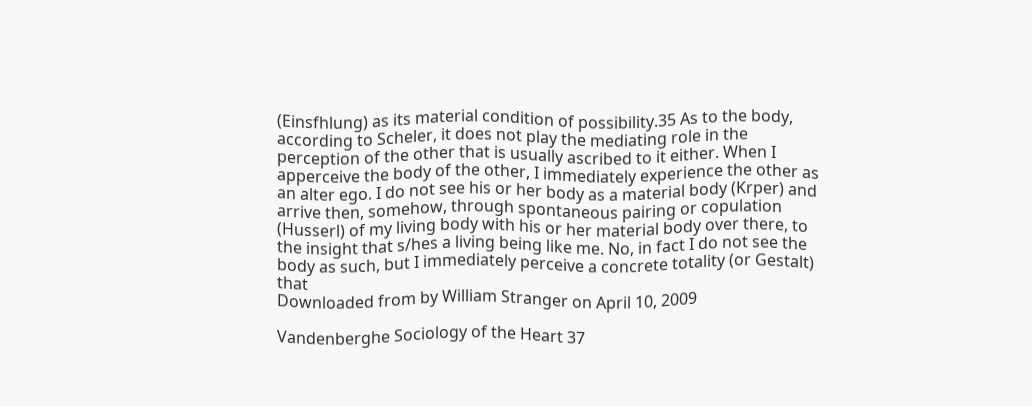(Einsfhlung) as its material condition of possibility.35 As to the body, according to Scheler, it does not play the mediating role in the perception of the other that is usually ascribed to it either. When I apperceive the body of the other, I immediately experience the other as an alter ego. I do not see his or her body as a material body (Krper) and arrive then, somehow, through spontaneous pairing or copulation (Husserl) of my living body with his or her material body over there, to the insight that s/hes a living being like me. No, in fact I do not see the body as such, but I immediately perceive a concrete totality (or Gestalt) that
Downloaded from by William Stranger on April 10, 2009

Vandenberghe Sociology of the Heart 37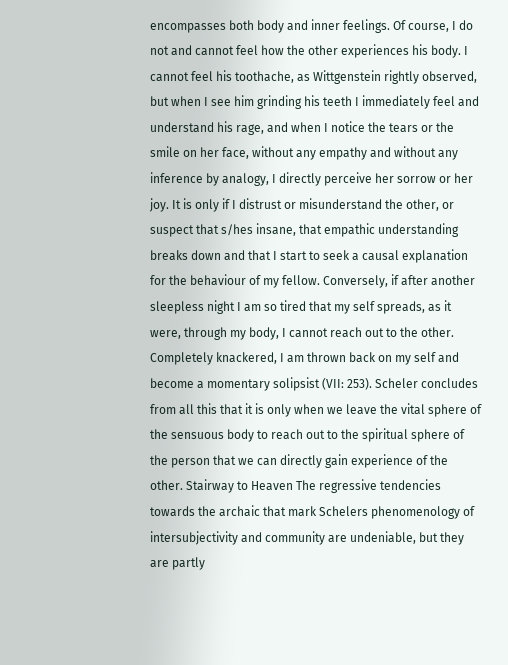encompasses both body and inner feelings. Of course, I do not and cannot feel how the other experiences his body. I cannot feel his toothache, as Wittgenstein rightly observed, but when I see him grinding his teeth I immediately feel and understand his rage, and when I notice the tears or the smile on her face, without any empathy and without any inference by analogy, I directly perceive her sorrow or her joy. It is only if I distrust or misunderstand the other, or suspect that s/hes insane, that empathic understanding breaks down and that I start to seek a causal explanation for the behaviour of my fellow. Conversely, if after another sleepless night I am so tired that my self spreads, as it were, through my body, I cannot reach out to the other. Completely knackered, I am thrown back on my self and become a momentary solipsist (VII: 253). Scheler concludes from all this that it is only when we leave the vital sphere of the sensuous body to reach out to the spiritual sphere of the person that we can directly gain experience of the other. Stairway to Heaven The regressive tendencies towards the archaic that mark Schelers phenomenology of intersubjectivity and community are undeniable, but they are partly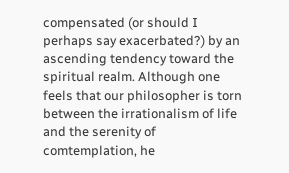compensated (or should I perhaps say exacerbated?) by an ascending tendency toward the spiritual realm. Although one feels that our philosopher is torn between the irrationalism of life and the serenity of comtemplation, he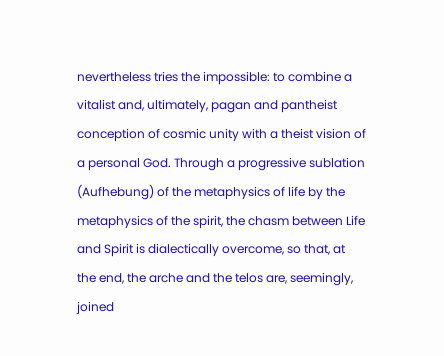nevertheless tries the impossible: to combine a vitalist and, ultimately, pagan and pantheist conception of cosmic unity with a theist vision of a personal God. Through a progressive sublation (Aufhebung) of the metaphysics of life by the metaphysics of the spirit, the chasm between Life and Spirit is dialectically overcome, so that, at the end, the arche and the telos are, seemingly, joined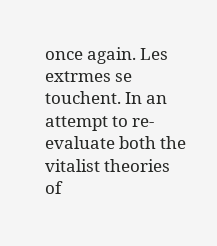once again. Les extrmes se touchent. In an attempt to re-evaluate both the vitalist theories of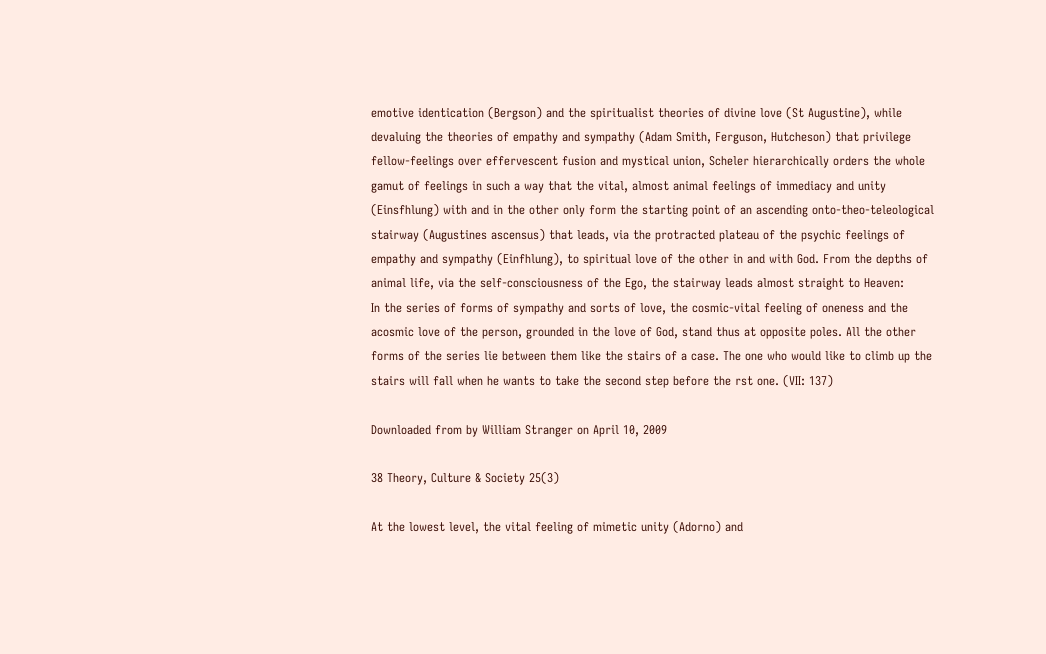emotive identication (Bergson) and the spiritualist theories of divine love (St Augustine), while devaluing the theories of empathy and sympathy (Adam Smith, Ferguson, Hutcheson) that privilege fellow-feelings over effervescent fusion and mystical union, Scheler hierarchically orders the whole gamut of feelings in such a way that the vital, almost animal feelings of immediacy and unity (Einsfhlung) with and in the other only form the starting point of an ascending onto-theo-teleological stairway (Augustines ascensus) that leads, via the protracted plateau of the psychic feelings of empathy and sympathy (Einfhlung), to spiritual love of the other in and with God. From the depths of animal life, via the self-consciousness of the Ego, the stairway leads almost straight to Heaven:
In the series of forms of sympathy and sorts of love, the cosmic-vital feeling of oneness and the acosmic love of the person, grounded in the love of God, stand thus at opposite poles. All the other forms of the series lie between them like the stairs of a case. The one who would like to climb up the stairs will fall when he wants to take the second step before the rst one. (VII: 137)

Downloaded from by William Stranger on April 10, 2009

38 Theory, Culture & Society 25(3)

At the lowest level, the vital feeling of mimetic unity (Adorno) and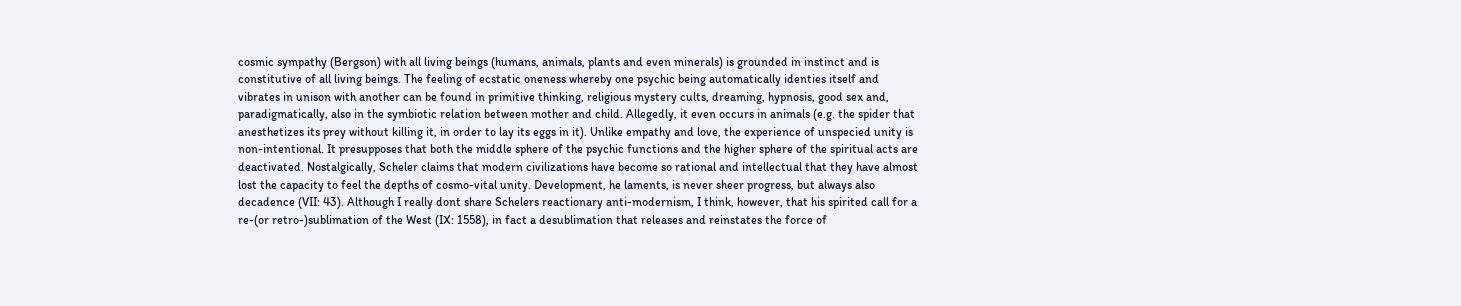cosmic sympathy (Bergson) with all living beings (humans, animals, plants and even minerals) is grounded in instinct and is constitutive of all living beings. The feeling of ecstatic oneness whereby one psychic being automatically identies itself and vibrates in unison with another can be found in primitive thinking, religious mystery cults, dreaming, hypnosis, good sex and, paradigmatically, also in the symbiotic relation between mother and child. Allegedly, it even occurs in animals (e.g. the spider that anesthetizes its prey without killing it, in order to lay its eggs in it). Unlike empathy and love, the experience of unspecied unity is non-intentional. It presupposes that both the middle sphere of the psychic functions and the higher sphere of the spiritual acts are deactivated. Nostalgically, Scheler claims that modern civilizations have become so rational and intellectual that they have almost lost the capacity to feel the depths of cosmo-vital unity. Development, he laments, is never sheer progress, but always also decadence (VII: 43). Although I really dont share Schelers reactionary anti-modernism, I think, however, that his spirited call for a re-(or retro-)sublimation of the West (IX: 1558), in fact a desublimation that releases and reinstates the force of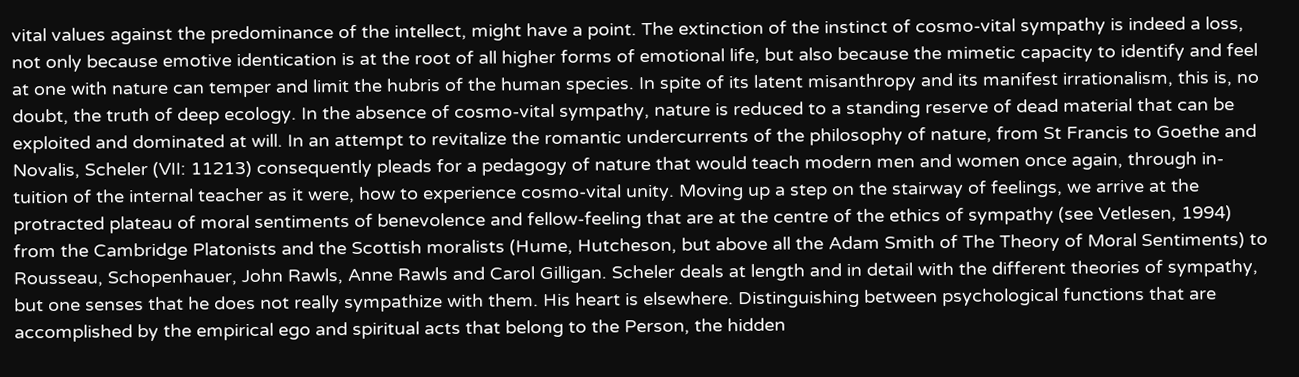vital values against the predominance of the intellect, might have a point. The extinction of the instinct of cosmo-vital sympathy is indeed a loss, not only because emotive identication is at the root of all higher forms of emotional life, but also because the mimetic capacity to identify and feel at one with nature can temper and limit the hubris of the human species. In spite of its latent misanthropy and its manifest irrationalism, this is, no doubt, the truth of deep ecology. In the absence of cosmo-vital sympathy, nature is reduced to a standing reserve of dead material that can be exploited and dominated at will. In an attempt to revitalize the romantic undercurrents of the philosophy of nature, from St Francis to Goethe and Novalis, Scheler (VII: 11213) consequently pleads for a pedagogy of nature that would teach modern men and women once again, through in-tuition of the internal teacher as it were, how to experience cosmo-vital unity. Moving up a step on the stairway of feelings, we arrive at the protracted plateau of moral sentiments of benevolence and fellow-feeling that are at the centre of the ethics of sympathy (see Vetlesen, 1994) from the Cambridge Platonists and the Scottish moralists (Hume, Hutcheson, but above all the Adam Smith of The Theory of Moral Sentiments) to Rousseau, Schopenhauer, John Rawls, Anne Rawls and Carol Gilligan. Scheler deals at length and in detail with the different theories of sympathy, but one senses that he does not really sympathize with them. His heart is elsewhere. Distinguishing between psychological functions that are accomplished by the empirical ego and spiritual acts that belong to the Person, the hidden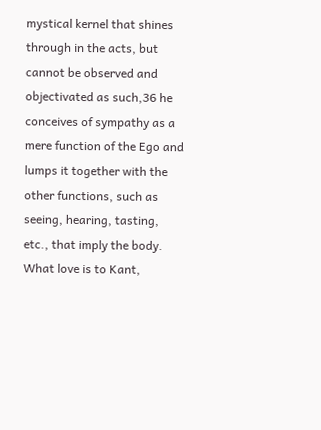mystical kernel that shines through in the acts, but cannot be observed and objectivated as such,36 he conceives of sympathy as a mere function of the Ego and lumps it together with the other functions, such as seeing, hearing, tasting, etc., that imply the body. What love is to Kant,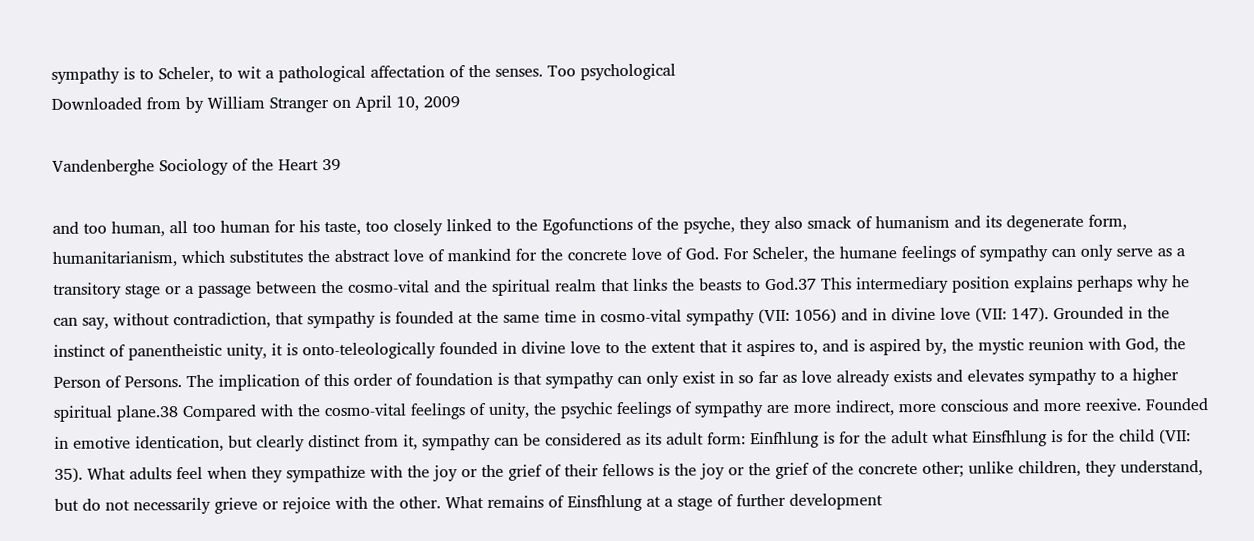sympathy is to Scheler, to wit a pathological affectation of the senses. Too psychological
Downloaded from by William Stranger on April 10, 2009

Vandenberghe Sociology of the Heart 39

and too human, all too human for his taste, too closely linked to the Egofunctions of the psyche, they also smack of humanism and its degenerate form, humanitarianism, which substitutes the abstract love of mankind for the concrete love of God. For Scheler, the humane feelings of sympathy can only serve as a transitory stage or a passage between the cosmo-vital and the spiritual realm that links the beasts to God.37 This intermediary position explains perhaps why he can say, without contradiction, that sympathy is founded at the same time in cosmo-vital sympathy (VII: 1056) and in divine love (VII: 147). Grounded in the instinct of panentheistic unity, it is onto-teleologically founded in divine love to the extent that it aspires to, and is aspired by, the mystic reunion with God, the Person of Persons. The implication of this order of foundation is that sympathy can only exist in so far as love already exists and elevates sympathy to a higher spiritual plane.38 Compared with the cosmo-vital feelings of unity, the psychic feelings of sympathy are more indirect, more conscious and more reexive. Founded in emotive identication, but clearly distinct from it, sympathy can be considered as its adult form: Einfhlung is for the adult what Einsfhlung is for the child (VII: 35). What adults feel when they sympathize with the joy or the grief of their fellows is the joy or the grief of the concrete other; unlike children, they understand, but do not necessarily grieve or rejoice with the other. What remains of Einsfhlung at a stage of further development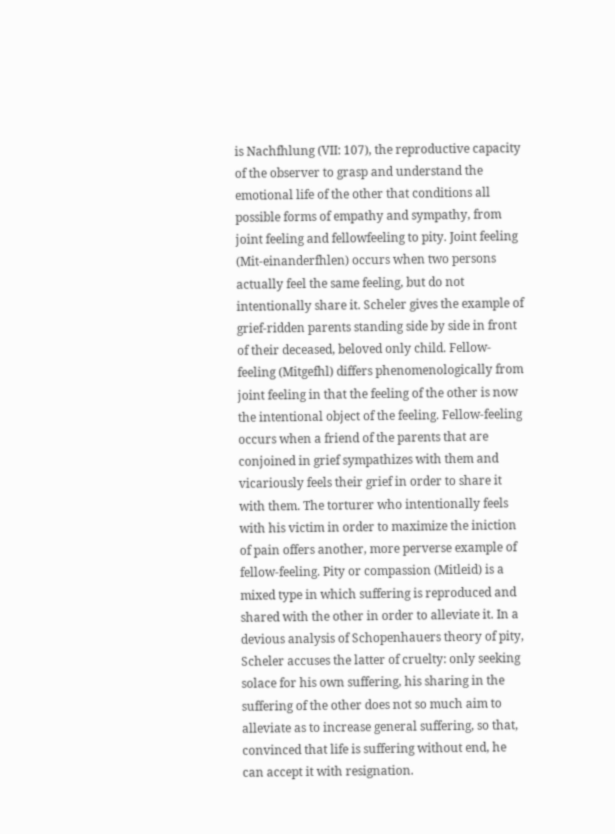is Nachfhlung (VII: 107), the reproductive capacity of the observer to grasp and understand the emotional life of the other that conditions all possible forms of empathy and sympathy, from joint feeling and fellowfeeling to pity. Joint feeling (Mit-einanderfhlen) occurs when two persons actually feel the same feeling, but do not intentionally share it. Scheler gives the example of grief-ridden parents standing side by side in front of their deceased, beloved only child. Fellow-feeling (Mitgefhl) differs phenomenologically from joint feeling in that the feeling of the other is now the intentional object of the feeling. Fellow-feeling occurs when a friend of the parents that are conjoined in grief sympathizes with them and vicariously feels their grief in order to share it with them. The torturer who intentionally feels with his victim in order to maximize the iniction of pain offers another, more perverse example of fellow-feeling. Pity or compassion (Mitleid) is a mixed type in which suffering is reproduced and shared with the other in order to alleviate it. In a devious analysis of Schopenhauers theory of pity, Scheler accuses the latter of cruelty: only seeking solace for his own suffering, his sharing in the suffering of the other does not so much aim to alleviate as to increase general suffering, so that, convinced that life is suffering without end, he can accept it with resignation.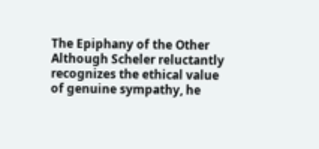The Epiphany of the Other Although Scheler reluctantly recognizes the ethical value of genuine sympathy, he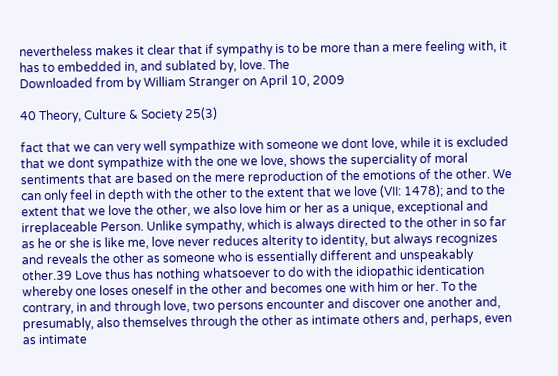nevertheless makes it clear that if sympathy is to be more than a mere feeling with, it has to embedded in, and sublated by, love. The
Downloaded from by William Stranger on April 10, 2009

40 Theory, Culture & Society 25(3)

fact that we can very well sympathize with someone we dont love, while it is excluded that we dont sympathize with the one we love, shows the superciality of moral sentiments that are based on the mere reproduction of the emotions of the other. We can only feel in depth with the other to the extent that we love (VII: 1478); and to the extent that we love the other, we also love him or her as a unique, exceptional and irreplaceable Person. Unlike sympathy, which is always directed to the other in so far as he or she is like me, love never reduces alterity to identity, but always recognizes and reveals the other as someone who is essentially different and unspeakably other.39 Love thus has nothing whatsoever to do with the idiopathic identication whereby one loses oneself in the other and becomes one with him or her. To the contrary, in and through love, two persons encounter and discover one another and, presumably, also themselves through the other as intimate others and, perhaps, even as intimate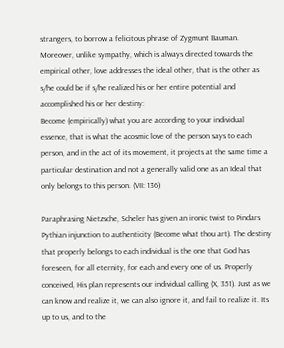strangers, to borrow a felicitous phrase of Zygmunt Bauman. Moreover, unlike sympathy, which is always directed towards the empirical other, love addresses the ideal other, that is the other as s/he could be if s/he realized his or her entire potential and accomplished his or her destiny:
Become (empirically) what you are according to your individual essence, that is what the acosmic love of the person says to each person, and in the act of its movement, it projects at the same time a particular destination and not a generally valid one as an Ideal that only belongs to this person. (VII: 136)

Paraphrasing Nietzsche, Scheler has given an ironic twist to Pindars Pythian injunction to authenticity (Become what thou art). The destiny that properly belongs to each individual is the one that God has foreseen, for all eternity, for each and every one of us. Properly conceived, His plan represents our individual calling (X, 351). Just as we can know and realize it, we can also ignore it, and fail to realize it. Its up to us, and to the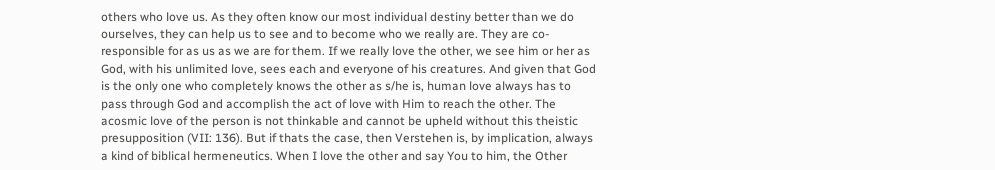others who love us. As they often know our most individual destiny better than we do ourselves, they can help us to see and to become who we really are. They are co-responsible for as us as we are for them. If we really love the other, we see him or her as God, with his unlimited love, sees each and everyone of his creatures. And given that God is the only one who completely knows the other as s/he is, human love always has to pass through God and accomplish the act of love with Him to reach the other. The acosmic love of the person is not thinkable and cannot be upheld without this theistic presupposition (VII: 136). But if thats the case, then Verstehen is, by implication, always a kind of biblical hermeneutics. When I love the other and say You to him, the Other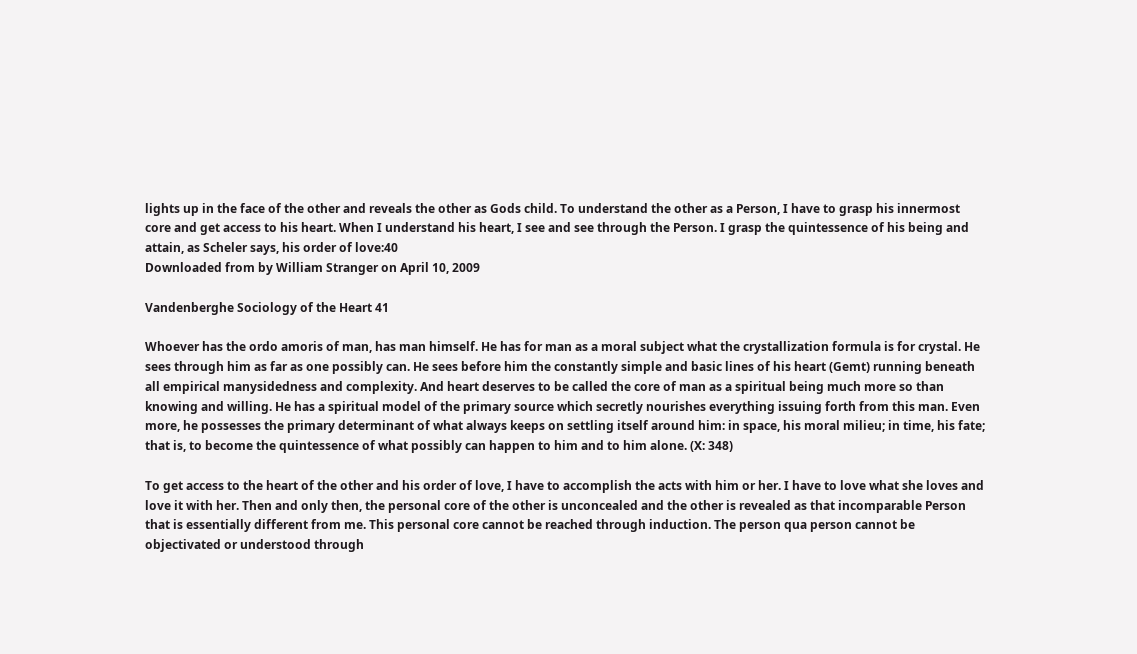lights up in the face of the other and reveals the other as Gods child. To understand the other as a Person, I have to grasp his innermost core and get access to his heart. When I understand his heart, I see and see through the Person. I grasp the quintessence of his being and attain, as Scheler says, his order of love:40
Downloaded from by William Stranger on April 10, 2009

Vandenberghe Sociology of the Heart 41

Whoever has the ordo amoris of man, has man himself. He has for man as a moral subject what the crystallization formula is for crystal. He sees through him as far as one possibly can. He sees before him the constantly simple and basic lines of his heart (Gemt) running beneath all empirical manysidedness and complexity. And heart deserves to be called the core of man as a spiritual being much more so than knowing and willing. He has a spiritual model of the primary source which secretly nourishes everything issuing forth from this man. Even more, he possesses the primary determinant of what always keeps on settling itself around him: in space, his moral milieu; in time, his fate; that is, to become the quintessence of what possibly can happen to him and to him alone. (X: 348)

To get access to the heart of the other and his order of love, I have to accomplish the acts with him or her. I have to love what she loves and love it with her. Then and only then, the personal core of the other is unconcealed and the other is revealed as that incomparable Person that is essentially different from me. This personal core cannot be reached through induction. The person qua person cannot be objectivated or understood through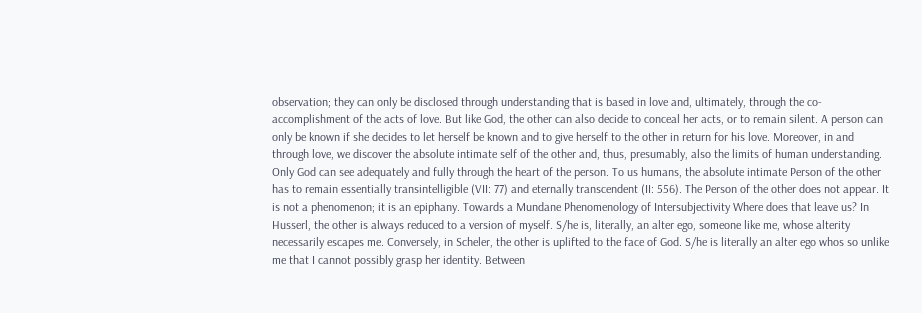observation; they can only be disclosed through understanding that is based in love and, ultimately, through the co-accomplishment of the acts of love. But like God, the other can also decide to conceal her acts, or to remain silent. A person can only be known if she decides to let herself be known and to give herself to the other in return for his love. Moreover, in and through love, we discover the absolute intimate self of the other and, thus, presumably, also the limits of human understanding. Only God can see adequately and fully through the heart of the person. To us humans, the absolute intimate Person of the other has to remain essentially transintelligible (VII: 77) and eternally transcendent (II: 556). The Person of the other does not appear. It is not a phenomenon; it is an epiphany. Towards a Mundane Phenomenology of Intersubjectivity Where does that leave us? In Husserl, the other is always reduced to a version of myself. S/he is, literally, an alter ego, someone like me, whose alterity necessarily escapes me. Conversely, in Scheler, the other is uplifted to the face of God. S/he is literally an alter ego whos so unlike me that I cannot possibly grasp her identity. Between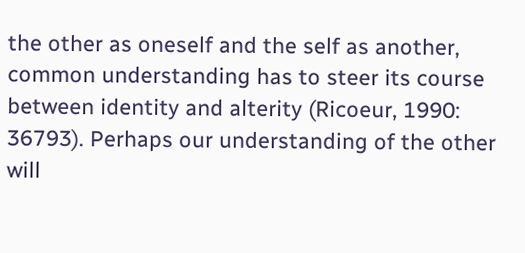the other as oneself and the self as another, common understanding has to steer its course between identity and alterity (Ricoeur, 1990: 36793). Perhaps our understanding of the other will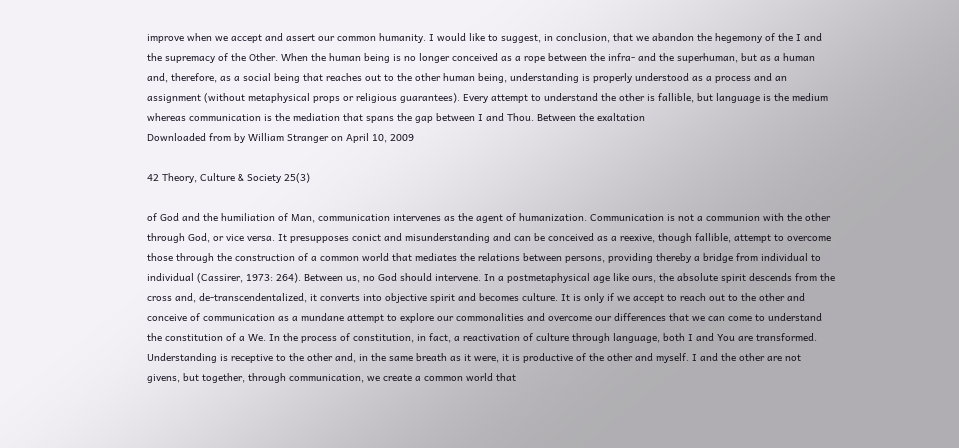improve when we accept and assert our common humanity. I would like to suggest, in conclusion, that we abandon the hegemony of the I and the supremacy of the Other. When the human being is no longer conceived as a rope between the infra- and the superhuman, but as a human and, therefore, as a social being that reaches out to the other human being, understanding is properly understood as a process and an assignment (without metaphysical props or religious guarantees). Every attempt to understand the other is fallible, but language is the medium whereas communication is the mediation that spans the gap between I and Thou. Between the exaltation
Downloaded from by William Stranger on April 10, 2009

42 Theory, Culture & Society 25(3)

of God and the humiliation of Man, communication intervenes as the agent of humanization. Communication is not a communion with the other through God, or vice versa. It presupposes conict and misunderstanding and can be conceived as a reexive, though fallible, attempt to overcome those through the construction of a common world that mediates the relations between persons, providing thereby a bridge from individual to individual (Cassirer, 1973: 264). Between us, no God should intervene. In a postmetaphysical age like ours, the absolute spirit descends from the cross and, de-transcendentalized, it converts into objective spirit and becomes culture. It is only if we accept to reach out to the other and conceive of communication as a mundane attempt to explore our commonalities and overcome our differences that we can come to understand the constitution of a We. In the process of constitution, in fact, a reactivation of culture through language, both I and You are transformed. Understanding is receptive to the other and, in the same breath as it were, it is productive of the other and myself. I and the other are not givens, but together, through communication, we create a common world that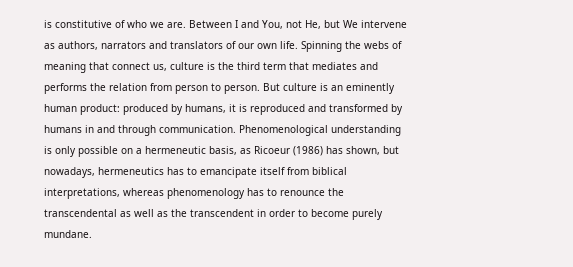is constitutive of who we are. Between I and You, not He, but We intervene as authors, narrators and translators of our own life. Spinning the webs of meaning that connect us, culture is the third term that mediates and performs the relation from person to person. But culture is an eminently human product: produced by humans, it is reproduced and transformed by humans in and through communication. Phenomenological understanding is only possible on a hermeneutic basis, as Ricoeur (1986) has shown, but nowadays, hermeneutics has to emancipate itself from biblical interpretations, whereas phenomenology has to renounce the transcendental as well as the transcendent in order to become purely mundane.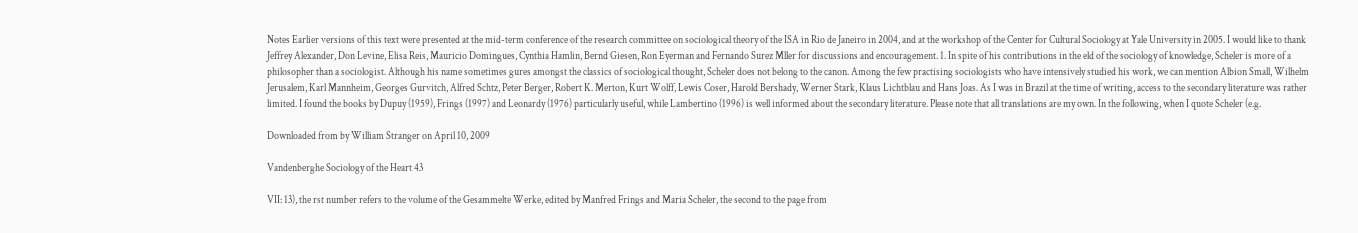Notes Earlier versions of this text were presented at the mid-term conference of the research committee on sociological theory of the ISA in Rio de Janeiro in 2004, and at the workshop of the Center for Cultural Sociology at Yale University in 2005. I would like to thank Jeffrey Alexander, Don Levine, Elisa Reis, Mauricio Domingues, Cynthia Hamlin, Bernd Giesen, Ron Eyerman and Fernando Surez Mller for discussions and encouragement. 1. In spite of his contributions in the eld of the sociology of knowledge, Scheler is more of a philosopher than a sociologist. Although his name sometimes gures amongst the classics of sociological thought, Scheler does not belong to the canon. Among the few practising sociologists who have intensively studied his work, we can mention Albion Small, Wilhelm Jerusalem, Karl Mannheim, Georges Gurvitch, Alfred Schtz, Peter Berger, Robert K. Merton, Kurt Wolff, Lewis Coser, Harold Bershady, Werner Stark, Klaus Lichtblau and Hans Joas. As I was in Brazil at the time of writing, access to the secondary literature was rather limited. I found the books by Dupuy (1959), Frings (1997) and Leonardy (1976) particularly useful, while Lambertino (1996) is well informed about the secondary literature. Please note that all translations are my own. In the following, when I quote Scheler (e.g.

Downloaded from by William Stranger on April 10, 2009

Vandenberghe Sociology of the Heart 43

VII: 13), the rst number refers to the volume of the Gesammelte Werke, edited by Manfred Frings and Maria Scheler, the second to the page from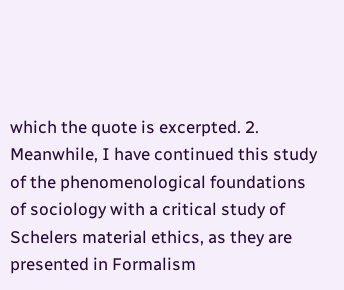which the quote is excerpted. 2. Meanwhile, I have continued this study of the phenomenological foundations of sociology with a critical study of Schelers material ethics, as they are presented in Formalism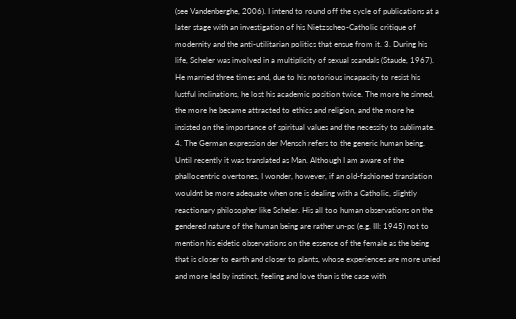(see Vandenberghe, 2006). I intend to round off the cycle of publications at a later stage with an investigation of his Nietzscheo-Catholic critique of modernity and the anti-utilitarian politics that ensue from it. 3. During his life, Scheler was involved in a multiplicity of sexual scandals (Staude, 1967). He married three times and, due to his notorious incapacity to resist his lustful inclinations, he lost his academic position twice. The more he sinned, the more he became attracted to ethics and religion, and the more he insisted on the importance of spiritual values and the necessity to sublimate. 4. The German expression der Mensch refers to the generic human being. Until recently it was translated as Man. Although I am aware of the phallocentric overtones, I wonder, however, if an old-fashioned translation wouldnt be more adequate when one is dealing with a Catholic, slightly reactionary philosopher like Scheler. His all too human observations on the gendered nature of the human being are rather un-pc (e.g. III: 1945) not to mention his eidetic observations on the essence of the female as the being that is closer to earth and closer to plants, whose experiences are more unied and more led by instinct, feeling and love than is the case with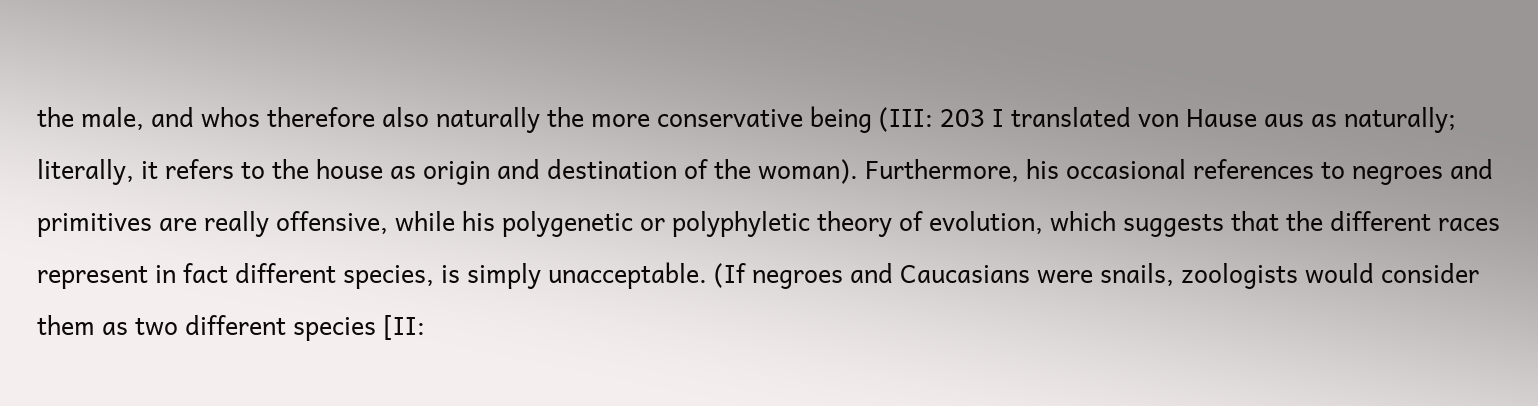the male, and whos therefore also naturally the more conservative being (III: 203 I translated von Hause aus as naturally; literally, it refers to the house as origin and destination of the woman). Furthermore, his occasional references to negroes and primitives are really offensive, while his polygenetic or polyphyletic theory of evolution, which suggests that the different races represent in fact different species, is simply unacceptable. (If negroes and Caucasians were snails, zoologists would consider them as two different species [II: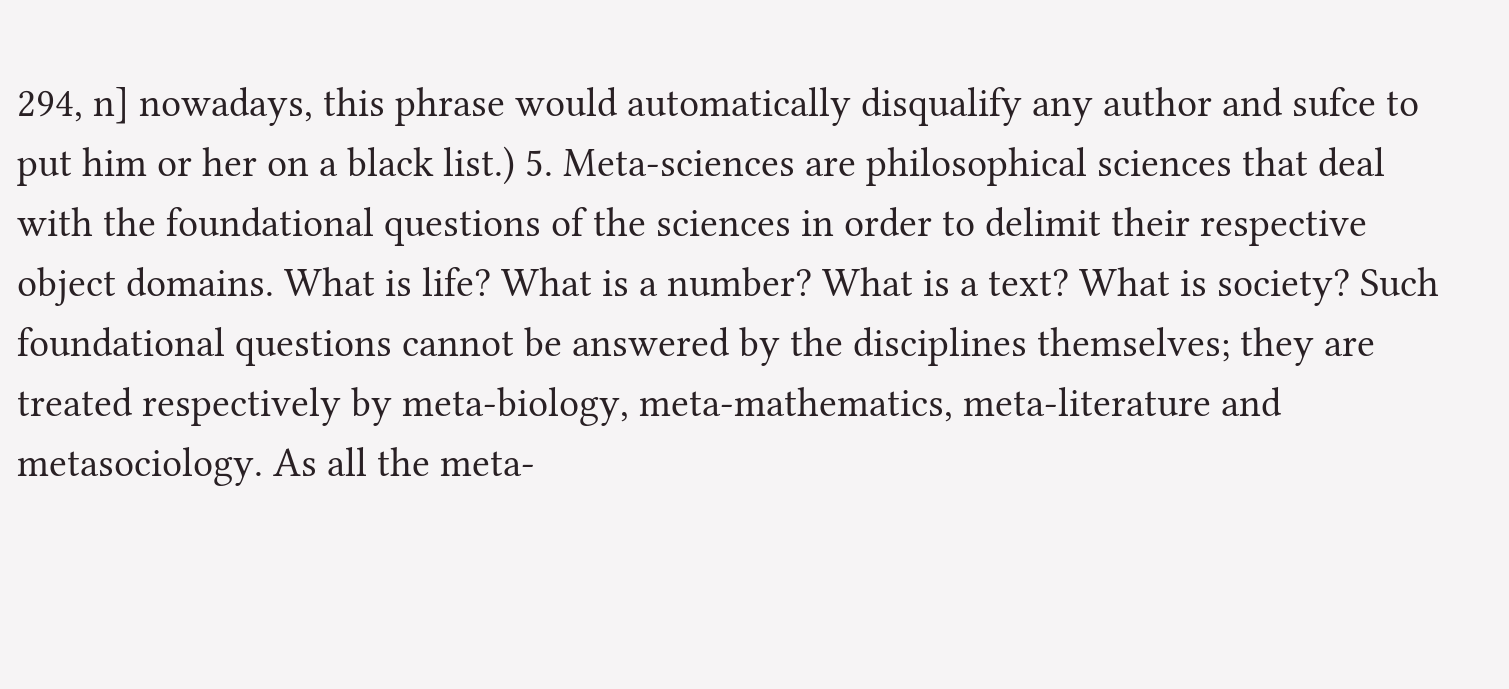294, n] nowadays, this phrase would automatically disqualify any author and sufce to put him or her on a black list.) 5. Meta-sciences are philosophical sciences that deal with the foundational questions of the sciences in order to delimit their respective object domains. What is life? What is a number? What is a text? What is society? Such foundational questions cannot be answered by the disciplines themselves; they are treated respectively by meta-biology, meta-mathematics, meta-literature and metasociology. As all the meta-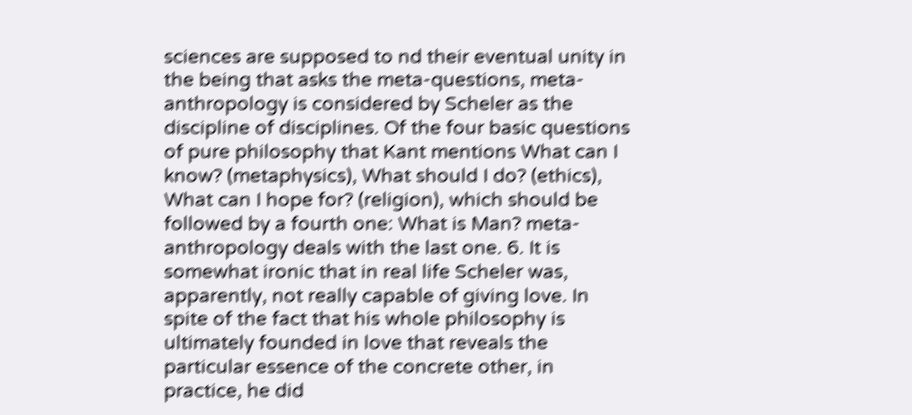sciences are supposed to nd their eventual unity in the being that asks the meta-questions, meta-anthropology is considered by Scheler as the discipline of disciplines. Of the four basic questions of pure philosophy that Kant mentions What can I know? (metaphysics), What should I do? (ethics), What can I hope for? (religion), which should be followed by a fourth one: What is Man? meta-anthropology deals with the last one. 6. It is somewhat ironic that in real life Scheler was, apparently, not really capable of giving love. In spite of the fact that his whole philosophy is ultimately founded in love that reveals the particular essence of the concrete other, in practice, he did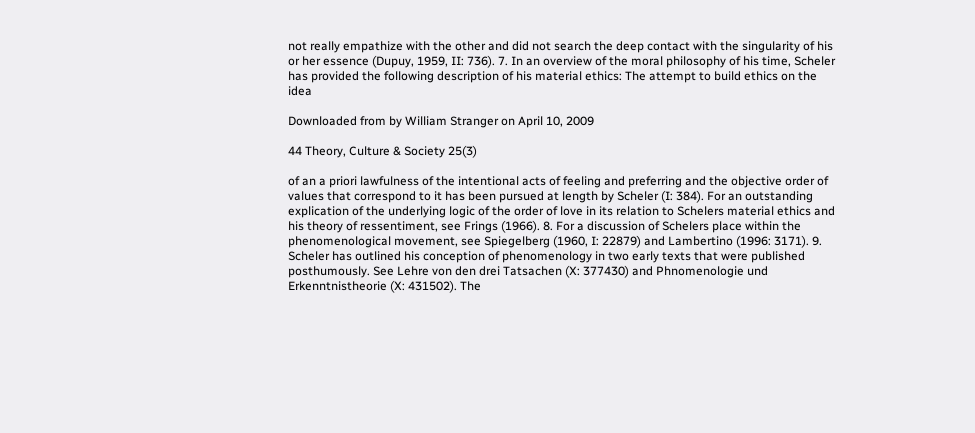not really empathize with the other and did not search the deep contact with the singularity of his or her essence (Dupuy, 1959, II: 736). 7. In an overview of the moral philosophy of his time, Scheler has provided the following description of his material ethics: The attempt to build ethics on the idea

Downloaded from by William Stranger on April 10, 2009

44 Theory, Culture & Society 25(3)

of an a priori lawfulness of the intentional acts of feeling and preferring and the objective order of values that correspond to it has been pursued at length by Scheler (I: 384). For an outstanding explication of the underlying logic of the order of love in its relation to Schelers material ethics and his theory of ressentiment, see Frings (1966). 8. For a discussion of Schelers place within the phenomenological movement, see Spiegelberg (1960, I: 22879) and Lambertino (1996: 3171). 9. Scheler has outlined his conception of phenomenology in two early texts that were published posthumously. See Lehre von den drei Tatsachen (X: 377430) and Phnomenologie und Erkenntnistheorie (X: 431502). The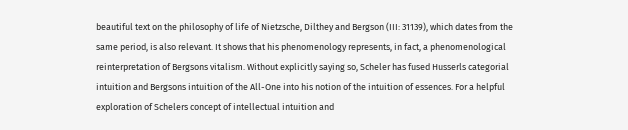beautiful text on the philosophy of life of Nietzsche, Dilthey and Bergson (III: 31139), which dates from the same period, is also relevant. It shows that his phenomenology represents, in fact, a phenomenological reinterpretation of Bergsons vitalism. Without explicitly saying so, Scheler has fused Husserls categorial intuition and Bergsons intuition of the All-One into his notion of the intuition of essences. For a helpful exploration of Schelers concept of intellectual intuition and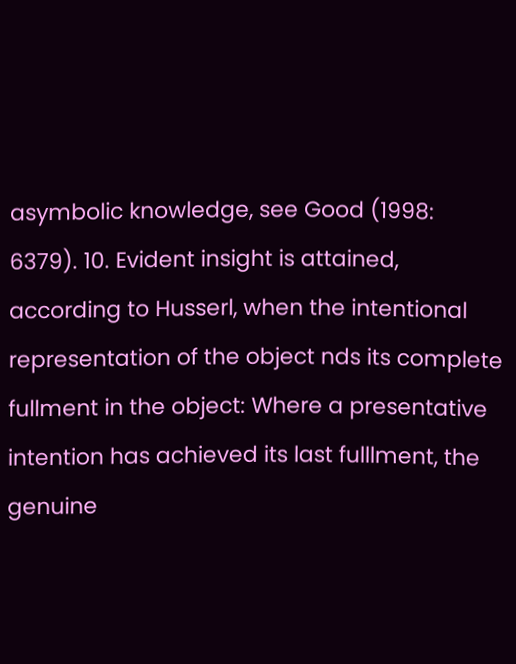asymbolic knowledge, see Good (1998: 6379). 10. Evident insight is attained, according to Husserl, when the intentional representation of the object nds its complete fullment in the object: Where a presentative intention has achieved its last fulllment, the genuine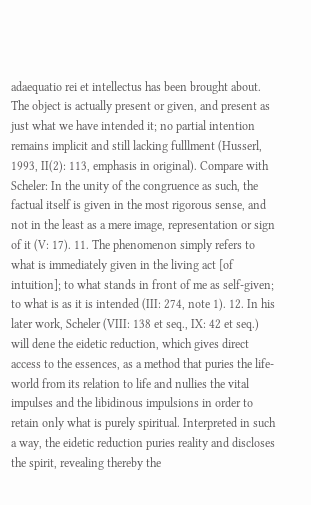adaequatio rei et intellectus has been brought about. The object is actually present or given, and present as just what we have intended it; no partial intention remains implicit and still lacking fulllment (Husserl, 1993, II(2): 113, emphasis in original). Compare with Scheler: In the unity of the congruence as such, the factual itself is given in the most rigorous sense, and not in the least as a mere image, representation or sign of it (V: 17). 11. The phenomenon simply refers to what is immediately given in the living act [of intuition]; to what stands in front of me as self-given; to what is as it is intended (III: 274, note 1). 12. In his later work, Scheler (VIII: 138 et seq., IX: 42 et seq.) will dene the eidetic reduction, which gives direct access to the essences, as a method that puries the life-world from its relation to life and nullies the vital impulses and the libidinous impulsions in order to retain only what is purely spiritual. Interpreted in such a way, the eidetic reduction puries reality and discloses the spirit, revealing thereby the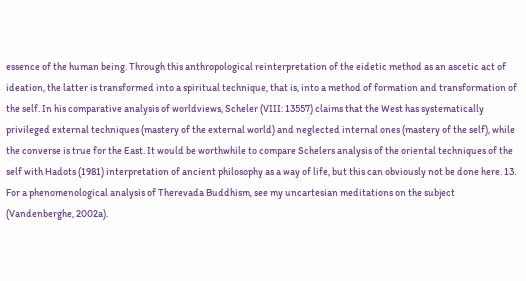essence of the human being. Through this anthropological reinterpretation of the eidetic method as an ascetic act of ideation, the latter is transformed into a spiritual technique, that is, into a method of formation and transformation of the self. In his comparative analysis of worldviews, Scheler (VIII: 13557) claims that the West has systematically privileged external techniques (mastery of the external world) and neglected internal ones (mastery of the self), while the converse is true for the East. It would be worthwhile to compare Schelers analysis of the oriental techniques of the self with Hadots (1981) interpretation of ancient philosophy as a way of life, but this can obviously not be done here. 13. For a phenomenological analysis of Therevada Buddhism, see my uncartesian meditations on the subject (Vandenberghe, 2002a).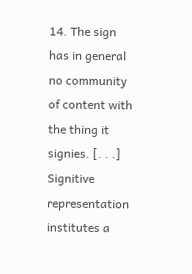14. The sign has in general no community of content with the thing it signies. [. . .] Signitive representation institutes a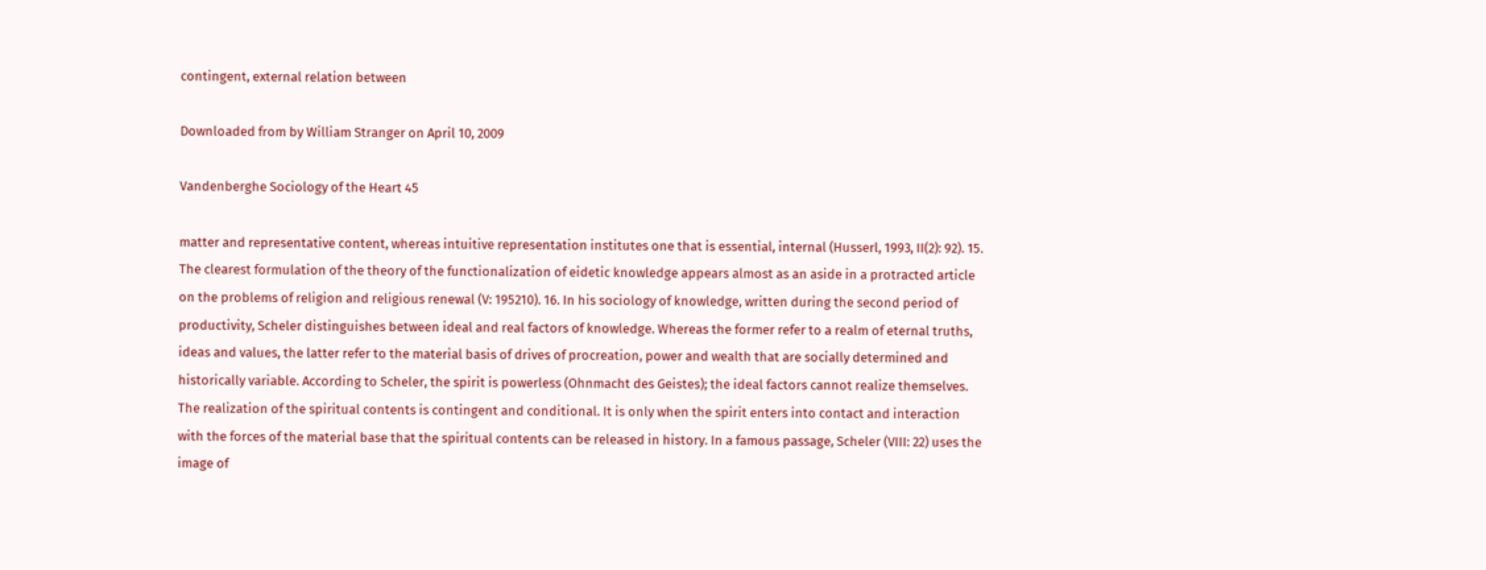contingent, external relation between

Downloaded from by William Stranger on April 10, 2009

Vandenberghe Sociology of the Heart 45

matter and representative content, whereas intuitive representation institutes one that is essential, internal (Husserl, 1993, II(2): 92). 15. The clearest formulation of the theory of the functionalization of eidetic knowledge appears almost as an aside in a protracted article on the problems of religion and religious renewal (V: 195210). 16. In his sociology of knowledge, written during the second period of productivity, Scheler distinguishes between ideal and real factors of knowledge. Whereas the former refer to a realm of eternal truths, ideas and values, the latter refer to the material basis of drives of procreation, power and wealth that are socially determined and historically variable. According to Scheler, the spirit is powerless (Ohnmacht des Geistes); the ideal factors cannot realize themselves. The realization of the spiritual contents is contingent and conditional. It is only when the spirit enters into contact and interaction with the forces of the material base that the spiritual contents can be released in history. In a famous passage, Scheler (VIII: 22) uses the image of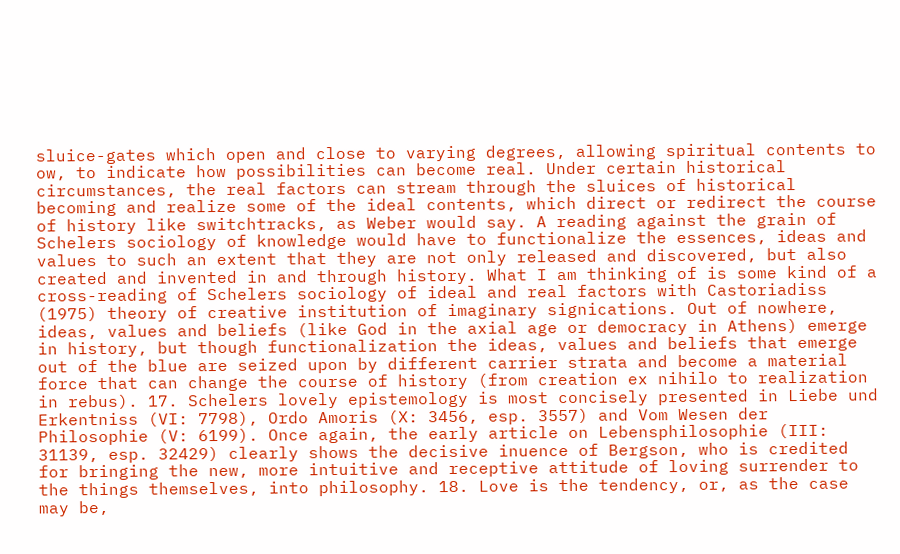sluice-gates which open and close to varying degrees, allowing spiritual contents to ow, to indicate how possibilities can become real. Under certain historical circumstances, the real factors can stream through the sluices of historical becoming and realize some of the ideal contents, which direct or redirect the course of history like switchtracks, as Weber would say. A reading against the grain of Schelers sociology of knowledge would have to functionalize the essences, ideas and values to such an extent that they are not only released and discovered, but also created and invented in and through history. What I am thinking of is some kind of a cross-reading of Schelers sociology of ideal and real factors with Castoriadiss (1975) theory of creative institution of imaginary signications. Out of nowhere, ideas, values and beliefs (like God in the axial age or democracy in Athens) emerge in history, but though functionalization the ideas, values and beliefs that emerge out of the blue are seized upon by different carrier strata and become a material force that can change the course of history (from creation ex nihilo to realization in rebus). 17. Schelers lovely epistemology is most concisely presented in Liebe und Erkentniss (VI: 7798), Ordo Amoris (X: 3456, esp. 3557) and Vom Wesen der Philosophie (V: 6199). Once again, the early article on Lebensphilosophie (III: 31139, esp. 32429) clearly shows the decisive inuence of Bergson, who is credited for bringing the new, more intuitive and receptive attitude of loving surrender to the things themselves, into philosophy. 18. Love is the tendency, or, as the case may be,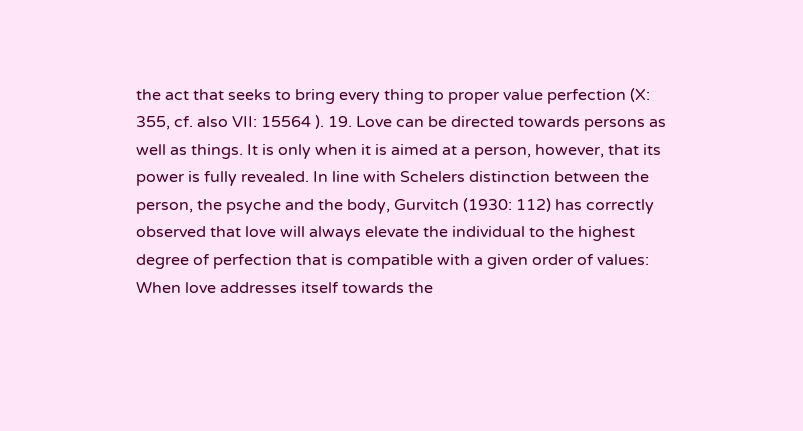the act that seeks to bring every thing to proper value perfection (X: 355, cf. also VII: 15564 ). 19. Love can be directed towards persons as well as things. It is only when it is aimed at a person, however, that its power is fully revealed. In line with Schelers distinction between the person, the psyche and the body, Gurvitch (1930: 112) has correctly observed that love will always elevate the individual to the highest degree of perfection that is compatible with a given order of values: When love addresses itself towards the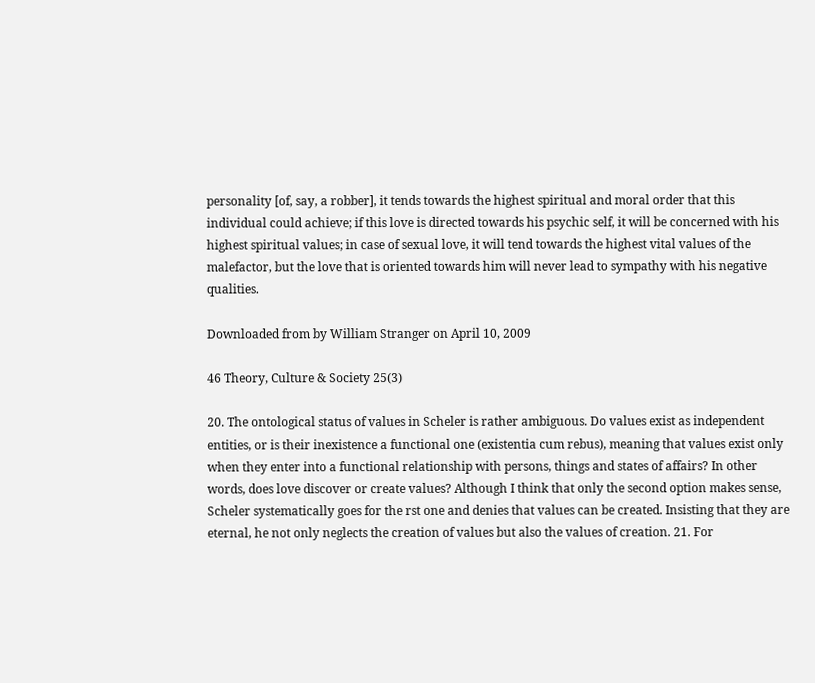personality [of, say, a robber], it tends towards the highest spiritual and moral order that this individual could achieve; if this love is directed towards his psychic self, it will be concerned with his highest spiritual values; in case of sexual love, it will tend towards the highest vital values of the malefactor, but the love that is oriented towards him will never lead to sympathy with his negative qualities.

Downloaded from by William Stranger on April 10, 2009

46 Theory, Culture & Society 25(3)

20. The ontological status of values in Scheler is rather ambiguous. Do values exist as independent entities, or is their inexistence a functional one (existentia cum rebus), meaning that values exist only when they enter into a functional relationship with persons, things and states of affairs? In other words, does love discover or create values? Although I think that only the second option makes sense, Scheler systematically goes for the rst one and denies that values can be created. Insisting that they are eternal, he not only neglects the creation of values but also the values of creation. 21. For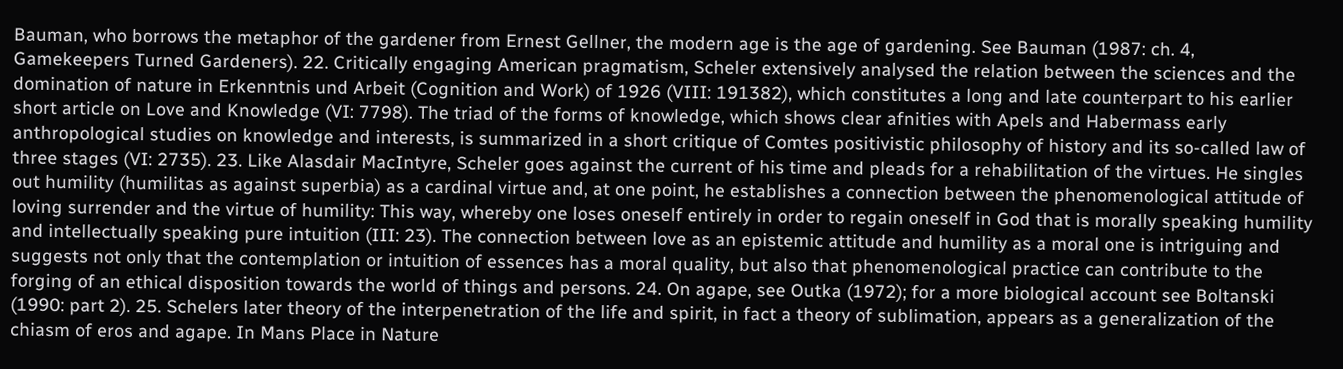Bauman, who borrows the metaphor of the gardener from Ernest Gellner, the modern age is the age of gardening. See Bauman (1987: ch. 4, Gamekeepers Turned Gardeners). 22. Critically engaging American pragmatism, Scheler extensively analysed the relation between the sciences and the domination of nature in Erkenntnis und Arbeit (Cognition and Work) of 1926 (VIII: 191382), which constitutes a long and late counterpart to his earlier short article on Love and Knowledge (VI: 7798). The triad of the forms of knowledge, which shows clear afnities with Apels and Habermass early anthropological studies on knowledge and interests, is summarized in a short critique of Comtes positivistic philosophy of history and its so-called law of three stages (VI: 2735). 23. Like Alasdair MacIntyre, Scheler goes against the current of his time and pleads for a rehabilitation of the virtues. He singles out humility (humilitas as against superbia) as a cardinal virtue and, at one point, he establishes a connection between the phenomenological attitude of loving surrender and the virtue of humility: This way, whereby one loses oneself entirely in order to regain oneself in God that is morally speaking humility and intellectually speaking pure intuition (III: 23). The connection between love as an epistemic attitude and humility as a moral one is intriguing and suggests not only that the contemplation or intuition of essences has a moral quality, but also that phenomenological practice can contribute to the forging of an ethical disposition towards the world of things and persons. 24. On agape, see Outka (1972); for a more biological account see Boltanski (1990: part 2). 25. Schelers later theory of the interpenetration of the life and spirit, in fact a theory of sublimation, appears as a generalization of the chiasm of eros and agape. In Mans Place in Nature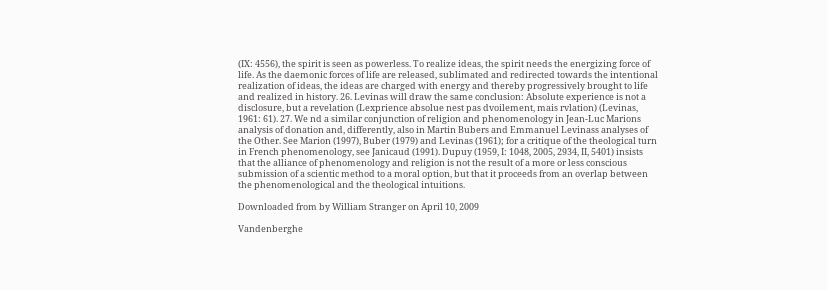(IX: 4556), the spirit is seen as powerless. To realize ideas, the spirit needs the energizing force of life. As the daemonic forces of life are released, sublimated and redirected towards the intentional realization of ideas, the ideas are charged with energy and thereby progressively brought to life and realized in history. 26. Levinas will draw the same conclusion: Absolute experience is not a disclosure, but a revelation (Lexprience absolue nest pas dvoilement, mais rvlation) (Levinas, 1961: 61). 27. We nd a similar conjunction of religion and phenomenology in Jean-Luc Marions analysis of donation and, differently, also in Martin Bubers and Emmanuel Levinass analyses of the Other. See Marion (1997), Buber (1979) and Levinas (1961); for a critique of the theological turn in French phenomenology, see Janicaud (1991). Dupuy (1959, I: 1048, 2005, 2934, II, 5401) insists that the alliance of phenomenology and religion is not the result of a more or less conscious submission of a scientic method to a moral option, but that it proceeds from an overlap between the phenomenological and the theological intuitions.

Downloaded from by William Stranger on April 10, 2009

Vandenberghe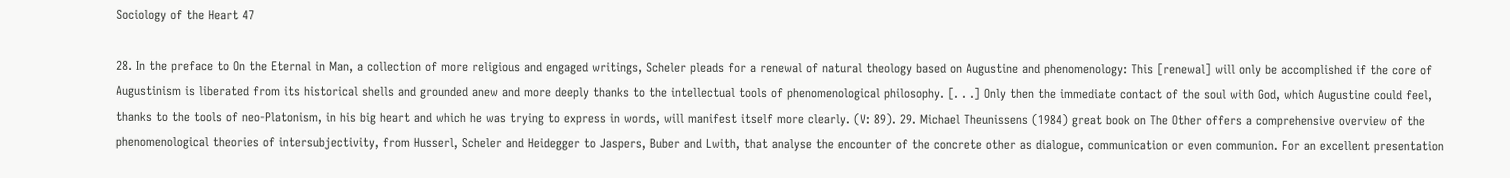Sociology of the Heart 47

28. In the preface to On the Eternal in Man, a collection of more religious and engaged writings, Scheler pleads for a renewal of natural theology based on Augustine and phenomenology: This [renewal] will only be accomplished if the core of Augustinism is liberated from its historical shells and grounded anew and more deeply thanks to the intellectual tools of phenomenological philosophy. [. . .] Only then the immediate contact of the soul with God, which Augustine could feel, thanks to the tools of neo-Platonism, in his big heart and which he was trying to express in words, will manifest itself more clearly. (V: 89). 29. Michael Theunissens (1984) great book on The Other offers a comprehensive overview of the phenomenological theories of intersubjectivity, from Husserl, Scheler and Heidegger to Jaspers, Buber and Lwith, that analyse the encounter of the concrete other as dialogue, communication or even communion. For an excellent presentation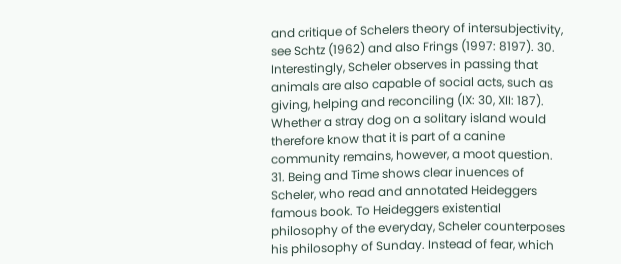and critique of Schelers theory of intersubjectivity, see Schtz (1962) and also Frings (1997: 8197). 30. Interestingly, Scheler observes in passing that animals are also capable of social acts, such as giving, helping and reconciling (IX: 30, XII: 187). Whether a stray dog on a solitary island would therefore know that it is part of a canine community remains, however, a moot question. 31. Being and Time shows clear inuences of Scheler, who read and annotated Heideggers famous book. To Heideggers existential philosophy of the everyday, Scheler counterposes his philosophy of Sunday. Instead of fear, which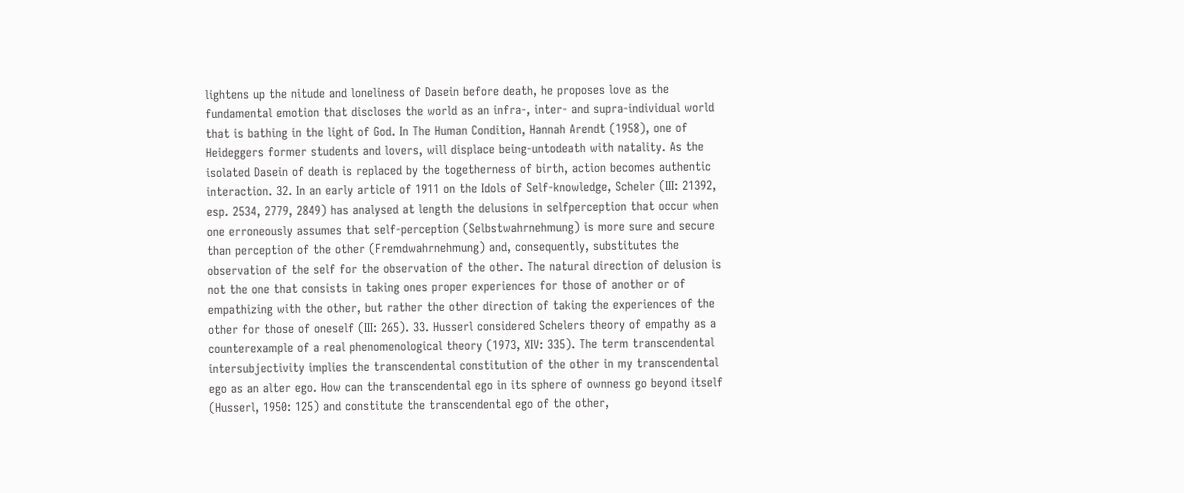lightens up the nitude and loneliness of Dasein before death, he proposes love as the fundamental emotion that discloses the world as an infra-, inter- and supra-individual world that is bathing in the light of God. In The Human Condition, Hannah Arendt (1958), one of Heideggers former students and lovers, will displace being-untodeath with natality. As the isolated Dasein of death is replaced by the togetherness of birth, action becomes authentic interaction. 32. In an early article of 1911 on the Idols of Self-knowledge, Scheler (III: 21392, esp. 2534, 2779, 2849) has analysed at length the delusions in selfperception that occur when one erroneously assumes that self-perception (Selbstwahrnehmung) is more sure and secure than perception of the other (Fremdwahrnehmung) and, consequently, substitutes the observation of the self for the observation of the other. The natural direction of delusion is not the one that consists in taking ones proper experiences for those of another or of empathizing with the other, but rather the other direction of taking the experiences of the other for those of oneself (III: 265). 33. Husserl considered Schelers theory of empathy as a counterexample of a real phenomenological theory (1973, XIV: 335). The term transcendental intersubjectivity implies the transcendental constitution of the other in my transcendental ego as an alter ego. How can the transcendental ego in its sphere of ownness go beyond itself (Husserl, 1950: 125) and constitute the transcendental ego of the other,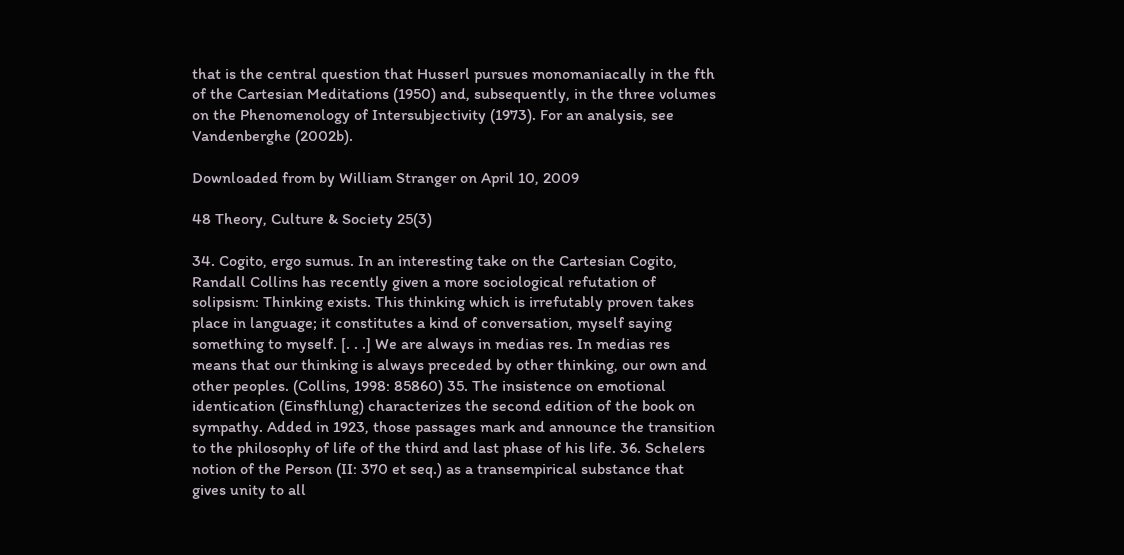that is the central question that Husserl pursues monomaniacally in the fth of the Cartesian Meditations (1950) and, subsequently, in the three volumes on the Phenomenology of Intersubjectivity (1973). For an analysis, see Vandenberghe (2002b).

Downloaded from by William Stranger on April 10, 2009

48 Theory, Culture & Society 25(3)

34. Cogito, ergo sumus. In an interesting take on the Cartesian Cogito, Randall Collins has recently given a more sociological refutation of solipsism: Thinking exists. This thinking which is irrefutably proven takes place in language; it constitutes a kind of conversation, myself saying something to myself. [. . .] We are always in medias res. In medias res means that our thinking is always preceded by other thinking, our own and other peoples. (Collins, 1998: 85860) 35. The insistence on emotional identication (Einsfhlung) characterizes the second edition of the book on sympathy. Added in 1923, those passages mark and announce the transition to the philosophy of life of the third and last phase of his life. 36. Schelers notion of the Person (II: 370 et seq.) as a transempirical substance that gives unity to all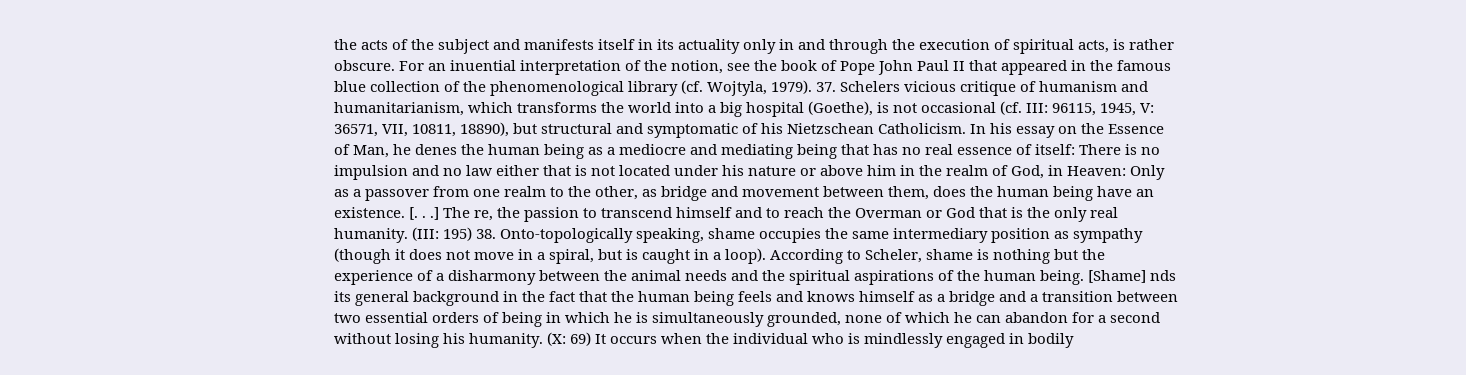the acts of the subject and manifests itself in its actuality only in and through the execution of spiritual acts, is rather obscure. For an inuential interpretation of the notion, see the book of Pope John Paul II that appeared in the famous blue collection of the phenomenological library (cf. Wojtyla, 1979). 37. Schelers vicious critique of humanism and humanitarianism, which transforms the world into a big hospital (Goethe), is not occasional (cf. III: 96115, 1945, V: 36571, VII, 10811, 18890), but structural and symptomatic of his Nietzschean Catholicism. In his essay on the Essence of Man, he denes the human being as a mediocre and mediating being that has no real essence of itself: There is no impulsion and no law either that is not located under his nature or above him in the realm of God, in Heaven: Only as a passover from one realm to the other, as bridge and movement between them, does the human being have an existence. [. . .] The re, the passion to transcend himself and to reach the Overman or God that is the only real humanity. (III: 195) 38. Onto-topologically speaking, shame occupies the same intermediary position as sympathy (though it does not move in a spiral, but is caught in a loop). According to Scheler, shame is nothing but the experience of a disharmony between the animal needs and the spiritual aspirations of the human being. [Shame] nds its general background in the fact that the human being feels and knows himself as a bridge and a transition between two essential orders of being in which he is simultaneously grounded, none of which he can abandon for a second without losing his humanity. (X: 69) It occurs when the individual who is mindlessly engaged in bodily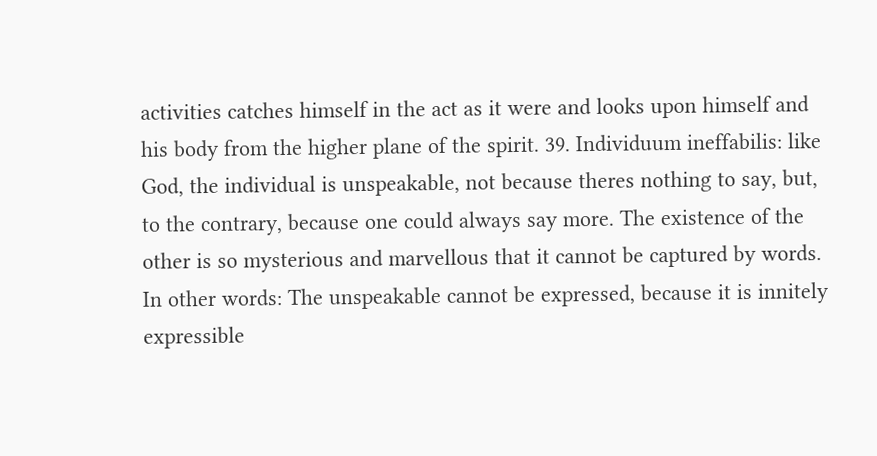activities catches himself in the act as it were and looks upon himself and his body from the higher plane of the spirit. 39. Individuum ineffabilis: like God, the individual is unspeakable, not because theres nothing to say, but, to the contrary, because one could always say more. The existence of the other is so mysterious and marvellous that it cannot be captured by words. In other words: The unspeakable cannot be expressed, because it is innitely expressible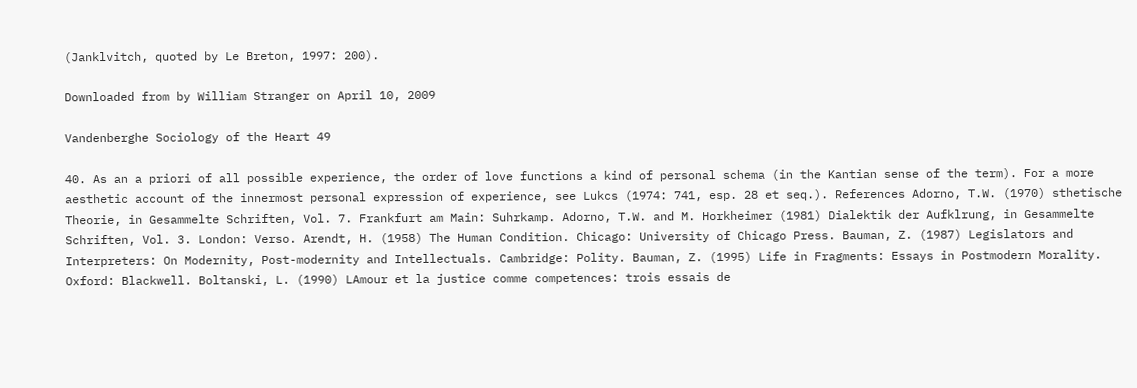(Janklvitch, quoted by Le Breton, 1997: 200).

Downloaded from by William Stranger on April 10, 2009

Vandenberghe Sociology of the Heart 49

40. As an a priori of all possible experience, the order of love functions a kind of personal schema (in the Kantian sense of the term). For a more aesthetic account of the innermost personal expression of experience, see Lukcs (1974: 741, esp. 28 et seq.). References Adorno, T.W. (1970) sthetische Theorie, in Gesammelte Schriften, Vol. 7. Frankfurt am Main: Suhrkamp. Adorno, T.W. and M. Horkheimer (1981) Dialektik der Aufklrung, in Gesammelte Schriften, Vol. 3. London: Verso. Arendt, H. (1958) The Human Condition. Chicago: University of Chicago Press. Bauman, Z. (1987) Legislators and Interpreters: On Modernity, Post-modernity and Intellectuals. Cambridge: Polity. Bauman, Z. (1995) Life in Fragments: Essays in Postmodern Morality. Oxford: Blackwell. Boltanski, L. (1990) LAmour et la justice comme competences: trois essais de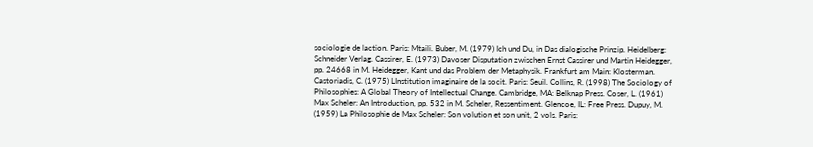sociologie de laction. Paris: Mtaili. Buber, M. (1979) Ich und Du, in Das dialogische Prinzip. Heidelberg: Schneider Verlag. Cassirer, E. (1973) Davoser Disputation zwischen Ernst Cassirer und Martin Heidegger, pp. 24668 in M. Heidegger, Kant und das Problem der Metaphysik. Frankfurt am Main: Klosterman. Castoriadis, C. (1975) LInstitution imaginaire de la socit. Paris: Seuil. Collins, R. (1998) The Sociology of Philosophies: A Global Theory of Intellectual Change. Cambridge, MA: Belknap Press. Coser, L. (1961) Max Scheler: An Introduction, pp. 532 in M. Scheler, Ressentiment. Glencoe, IL: Free Press. Dupuy, M. (1959) La Philosophie de Max Scheler: Son volution et son unit, 2 vols. Paris: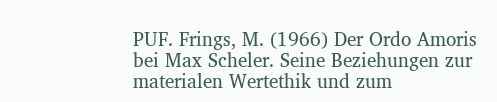PUF. Frings, M. (1966) Der Ordo Amoris bei Max Scheler. Seine Beziehungen zur materialen Wertethik und zum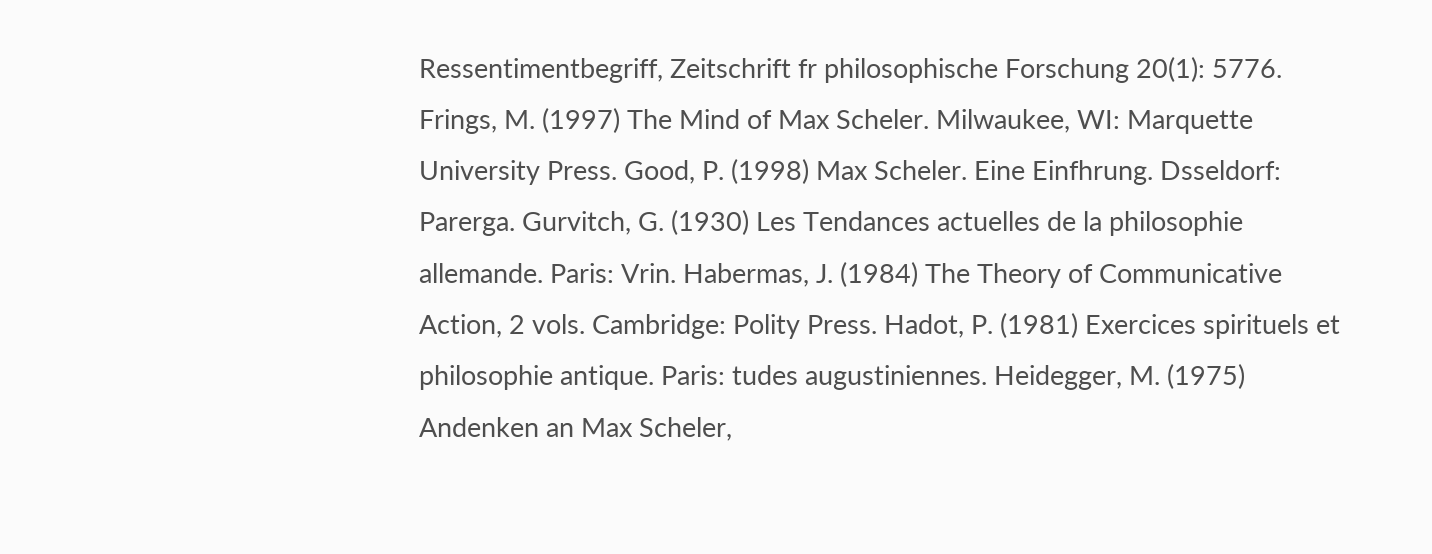Ressentimentbegriff, Zeitschrift fr philosophische Forschung 20(1): 5776. Frings, M. (1997) The Mind of Max Scheler. Milwaukee, WI: Marquette University Press. Good, P. (1998) Max Scheler. Eine Einfhrung. Dsseldorf: Parerga. Gurvitch, G. (1930) Les Tendances actuelles de la philosophie allemande. Paris: Vrin. Habermas, J. (1984) The Theory of Communicative Action, 2 vols. Cambridge: Polity Press. Hadot, P. (1981) Exercices spirituels et philosophie antique. Paris: tudes augustiniennes. Heidegger, M. (1975) Andenken an Max Scheler,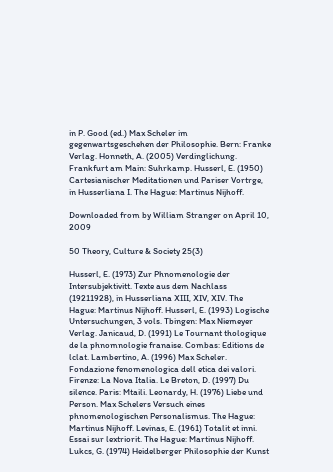in P. Good (ed.) Max Scheler im gegenwartsgeschehen der Philosophie. Bern: Franke Verlag. Honneth, A. (2005) Verdinglichung. Frankfurt am Main: Suhrkamp. Husserl, E. (1950) Cartesianischer Meditationen und Pariser Vortrge, in Husserliana I. The Hague: Martinus Nijhoff.

Downloaded from by William Stranger on April 10, 2009

50 Theory, Culture & Society 25(3)

Husserl, E. (1973) Zur Phnomenologie der Intersubjektivitt. Texte aus dem Nachlass (19211928), in Husserliana XIII, XIV, XIV. The Hague: Martinus Nijhoff. Husserl, E. (1993) Logische Untersuchungen, 3 vols. Tbingen: Max Niemeyer Verlag. Janicaud, D. (1991) Le Tournant thologique de la phnomnologie franaise. Combas: Editions de lclat. Lambertino, A. (1996) Max Scheler. Fondazione fenomenologica dell etica dei valori. Firenze: La Nova Italia. Le Breton, D. (1997) Du silence. Paris: Mtaili. Leonardy, H. (1976) Liebe und Person. Max Schelers Versuch eines phnomenologischen Personalismus. The Hague: Martinus Nijhoff. Levinas, E. (1961) Totalit et inni. Essai sur lextriorit. The Hague: Martinus Nijhoff. Lukcs, G. (1974) Heidelberger Philosophie der Kunst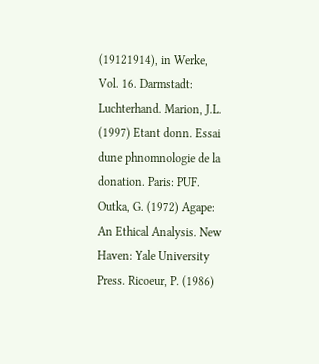(19121914), in Werke, Vol. 16. Darmstadt: Luchterhand. Marion, J.L. (1997) Etant donn. Essai dune phnomnologie de la donation. Paris: PUF. Outka, G. (1972) Agape: An Ethical Analysis. New Haven: Yale University Press. Ricoeur, P. (1986)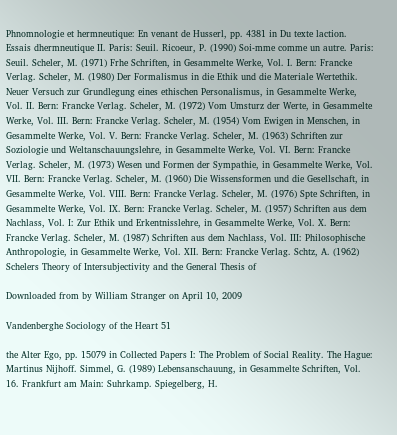Phnomnologie et hermneutique: En venant de Husserl, pp. 4381 in Du texte laction. Essais dhermneutique II. Paris: Seuil. Ricoeur, P. (1990) Soi-mme comme un autre. Paris: Seuil. Scheler, M. (1971) Frhe Schriften, in Gesammelte Werke, Vol. I. Bern: Francke Verlag. Scheler, M. (1980) Der Formalismus in die Ethik und die Materiale Wertethik. Neuer Versuch zur Grundlegung eines ethischen Personalismus, in Gesammelte Werke, Vol. II. Bern: Francke Verlag. Scheler, M. (1972) Vom Umsturz der Werte, in Gesammelte Werke, Vol. III. Bern: Francke Verlag. Scheler, M. (1954) Vom Ewigen in Menschen, in Gesammelte Werke, Vol. V. Bern: Francke Verlag. Scheler, M. (1963) Schriften zur Soziologie und Weltanschauungslehre, in Gesammelte Werke, Vol. VI. Bern: Francke Verlag. Scheler, M. (1973) Wesen und Formen der Sympathie, in Gesammelte Werke, Vol. VII. Bern: Francke Verlag. Scheler, M. (1960) Die Wissensformen und die Gesellschaft, in Gesammelte Werke, Vol. VIII. Bern: Francke Verlag. Scheler, M. (1976) Spte Schriften, in Gesammelte Werke, Vol. IX. Bern: Francke Verlag. Scheler, M. (1957) Schriften aus dem Nachlass, Vol. I: Zur Ethik und Erkentnisslehre, in Gesammelte Werke, Vol. X. Bern: Francke Verlag. Scheler, M. (1987) Schriften aus dem Nachlass, Vol. III: Philosophische Anthropologie, in Gesammelte Werke, Vol. XII. Bern: Francke Verlag. Schtz, A. (1962) Schelers Theory of Intersubjectivity and the General Thesis of

Downloaded from by William Stranger on April 10, 2009

Vandenberghe Sociology of the Heart 51

the Alter Ego, pp. 15079 in Collected Papers I: The Problem of Social Reality. The Hague: Martinus Nijhoff. Simmel, G. (1989) Lebensanschauung, in Gesammelte Schriften, Vol. 16. Frankfurt am Main: Suhrkamp. Spiegelberg, H.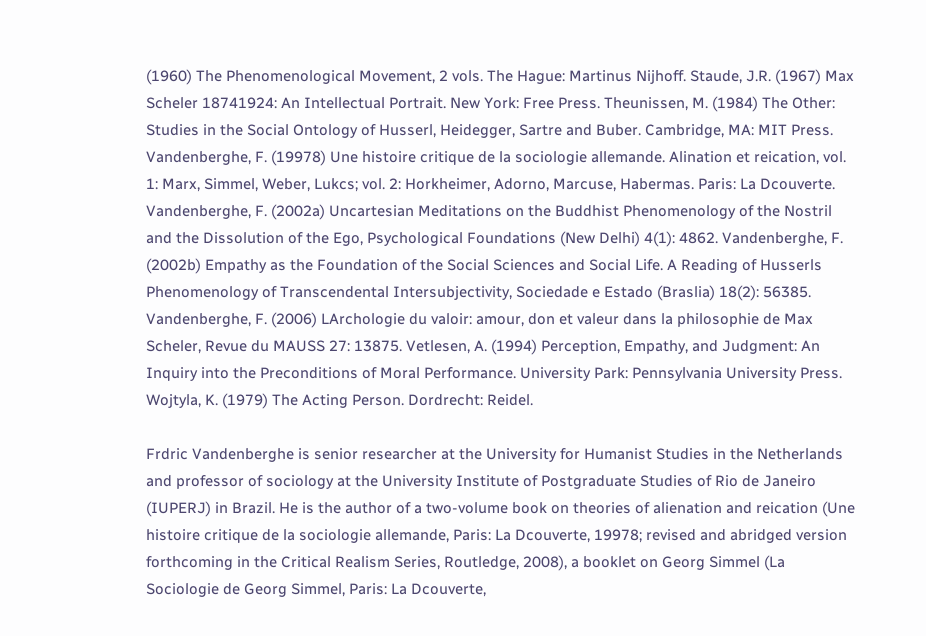(1960) The Phenomenological Movement, 2 vols. The Hague: Martinus Nijhoff. Staude, J.R. (1967) Max Scheler 18741924: An Intellectual Portrait. New York: Free Press. Theunissen, M. (1984) The Other: Studies in the Social Ontology of Husserl, Heidegger, Sartre and Buber. Cambridge, MA: MIT Press. Vandenberghe, F. (19978) Une histoire critique de la sociologie allemande. Alination et reication, vol. 1: Marx, Simmel, Weber, Lukcs; vol. 2: Horkheimer, Adorno, Marcuse, Habermas. Paris: La Dcouverte. Vandenberghe, F. (2002a) Uncartesian Meditations on the Buddhist Phenomenology of the Nostril and the Dissolution of the Ego, Psychological Foundations (New Delhi) 4(1): 4862. Vandenberghe, F. (2002b) Empathy as the Foundation of the Social Sciences and Social Life. A Reading of Husserls Phenomenology of Transcendental Intersubjectivity, Sociedade e Estado (Braslia) 18(2): 56385. Vandenberghe, F. (2006) LArchologie du valoir: amour, don et valeur dans la philosophie de Max Scheler, Revue du MAUSS 27: 13875. Vetlesen, A. (1994) Perception, Empathy, and Judgment: An Inquiry into the Preconditions of Moral Performance. University Park: Pennsylvania University Press. Wojtyla, K. (1979) The Acting Person. Dordrecht: Reidel.

Frdric Vandenberghe is senior researcher at the University for Humanist Studies in the Netherlands and professor of sociology at the University Institute of Postgraduate Studies of Rio de Janeiro (IUPERJ) in Brazil. He is the author of a two-volume book on theories of alienation and reication (Une histoire critique de la sociologie allemande, Paris: La Dcouverte, 19978; revised and abridged version forthcoming in the Critical Realism Series, Routledge, 2008), a booklet on Georg Simmel (La Sociologie de Georg Simmel, Paris: La Dcouverte,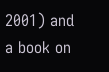2001) and a book on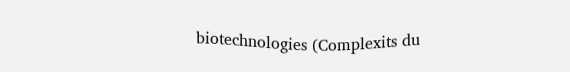biotechnologies (Complexits du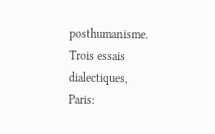posthumanisme. Trois essais dialectiques, Paris: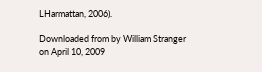LHarmattan, 2006).

Downloaded from by William Stranger on April 10, 2009